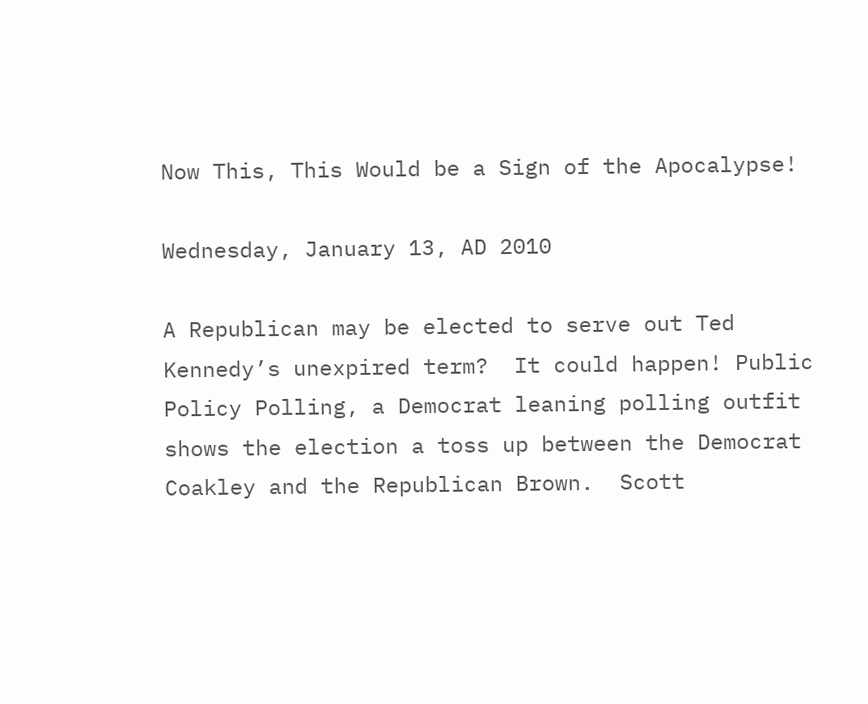Now This, This Would be a Sign of the Apocalypse!

Wednesday, January 13, AD 2010

A Republican may be elected to serve out Ted Kennedy’s unexpired term?  It could happen! Public Policy Polling, a Democrat leaning polling outfit shows the election a toss up between the Democrat Coakley and the Republican Brown.  Scott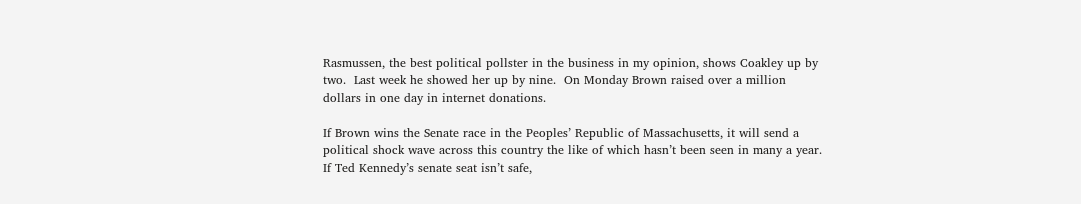Rasmussen, the best political pollster in the business in my opinion, shows Coakley up by two.  Last week he showed her up by nine.  On Monday Brown raised over a million dollars in one day in internet donations.

If Brown wins the Senate race in the Peoples’ Republic of Massachusetts, it will send a political shock wave across this country the like of which hasn’t been seen in many a year.  If Ted Kennedy’s senate seat isn’t safe,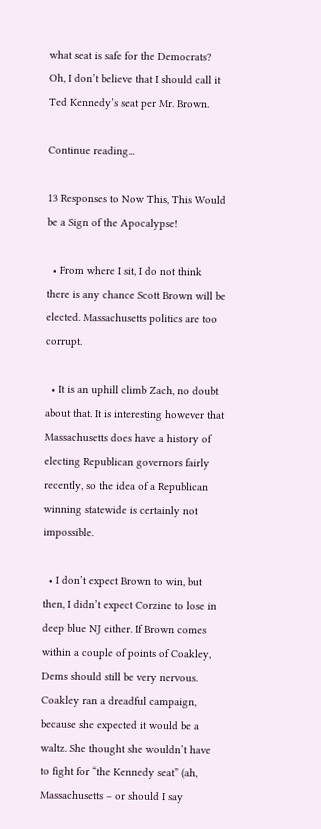what seat is safe for the Democrats?  Oh, I don’t believe that I should call it Ted Kennedy’s seat per Mr. Brown.

Continue reading...

13 Responses to Now This, This Would be a Sign of the Apocalypse!

  • From where I sit, I do not think there is any chance Scott Brown will be elected. Massachusetts politics are too corrupt.

  • It is an uphill climb Zach, no doubt about that. It is interesting however that Massachusetts does have a history of electing Republican governors fairly recently, so the idea of a Republican winning statewide is certainly not impossible.

  • I don’t expect Brown to win, but then, I didn’t expect Corzine to lose in deep blue NJ either. If Brown comes within a couple of points of Coakley, Dems should still be very nervous. Coakley ran a dreadful campaign, because she expected it would be a waltz. She thought she wouldn’t have to fight for “the Kennedy seat” (ah, Massachusetts – or should I say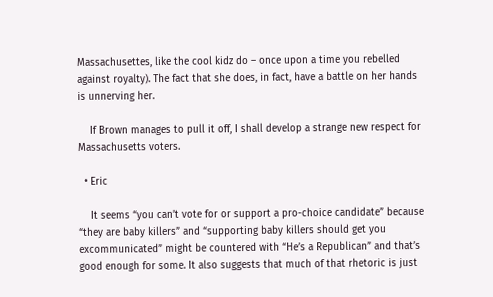Massachusettes, like the cool kidz do – once upon a time you rebelled against royalty). The fact that she does, in fact, have a battle on her hands is unnerving her.

    If Brown manages to pull it off, I shall develop a strange new respect for Massachusetts voters.

  • Eric

    It seems “you can’t vote for or support a pro-choice candidate” because “they are baby killers” and “supporting baby killers should get you excommunicated” might be countered with “He’s a Republican” and that’s good enough for some. It also suggests that much of that rhetoric is just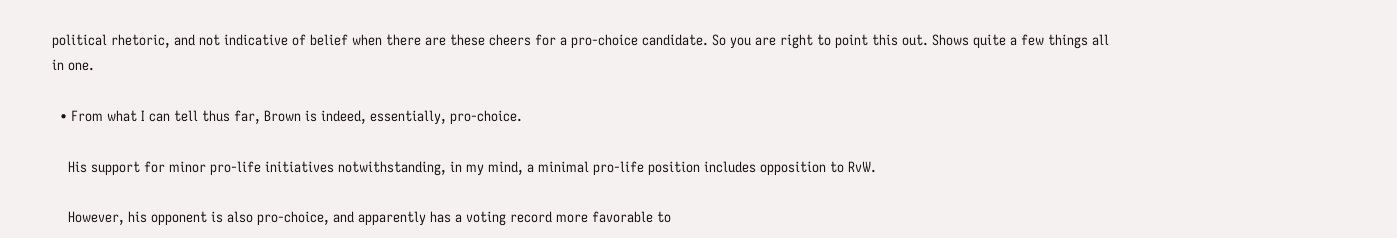political rhetoric, and not indicative of belief when there are these cheers for a pro-choice candidate. So you are right to point this out. Shows quite a few things all in one.

  • From what I can tell thus far, Brown is indeed, essentially, pro-choice.

    His support for minor pro-life initiatives notwithstanding, in my mind, a minimal pro-life position includes opposition to RvW.

    However, his opponent is also pro-choice, and apparently has a voting record more favorable to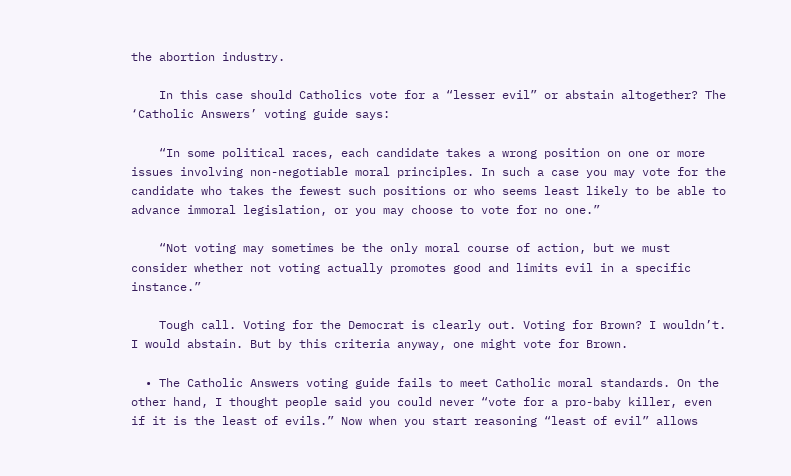the abortion industry.

    In this case should Catholics vote for a “lesser evil” or abstain altogether? The ‘Catholic Answers’ voting guide says:

    “In some political races, each candidate takes a wrong position on one or more issues involving non-negotiable moral principles. In such a case you may vote for the candidate who takes the fewest such positions or who seems least likely to be able to advance immoral legislation, or you may choose to vote for no one.”

    “Not voting may sometimes be the only moral course of action, but we must consider whether not voting actually promotes good and limits evil in a specific instance.”

    Tough call. Voting for the Democrat is clearly out. Voting for Brown? I wouldn’t. I would abstain. But by this criteria anyway, one might vote for Brown.

  • The Catholic Answers voting guide fails to meet Catholic moral standards. On the other hand, I thought people said you could never “vote for a pro-baby killer, even if it is the least of evils.” Now when you start reasoning “least of evil” allows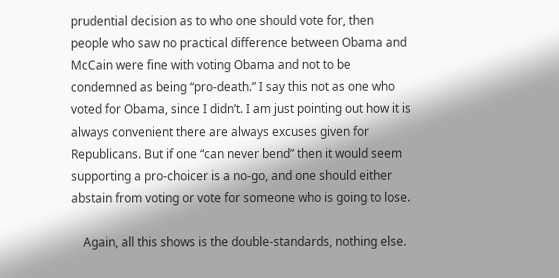prudential decision as to who one should vote for, then people who saw no practical difference between Obama and McCain were fine with voting Obama and not to be condemned as being “pro-death.” I say this not as one who voted for Obama, since I didn’t. I am just pointing out how it is always convenient there are always excuses given for Republicans. But if one “can never bend” then it would seem supporting a pro-choicer is a no-go, and one should either abstain from voting or vote for someone who is going to lose.

    Again, all this shows is the double-standards, nothing else.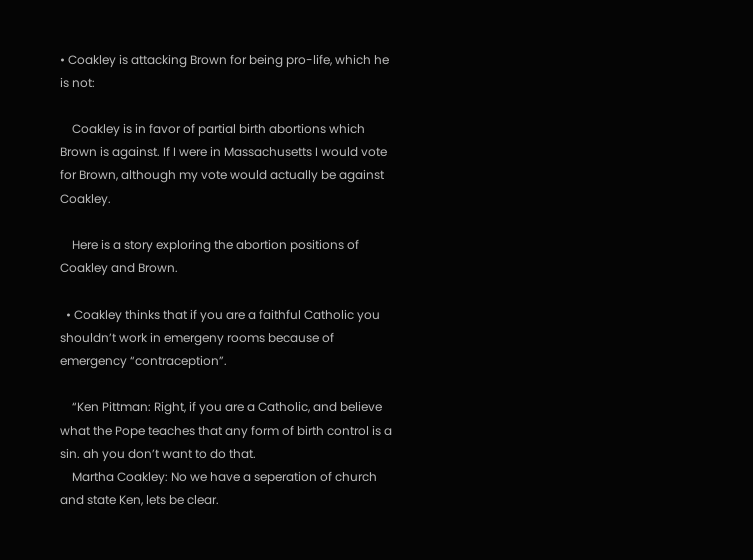• Coakley is attacking Brown for being pro-life, which he is not:

    Coakley is in favor of partial birth abortions which Brown is against. If I were in Massachusetts I would vote for Brown, although my vote would actually be against Coakley.

    Here is a story exploring the abortion positions of Coakley and Brown.

  • Coakley thinks that if you are a faithful Catholic you shouldn’t work in emergeny rooms because of emergency “contraception”.

    “Ken Pittman: Right, if you are a Catholic, and believe what the Pope teaches that any form of birth control is a sin. ah you don’t want to do that.
    Martha Coakley: No we have a seperation of church and state Ken, lets be clear.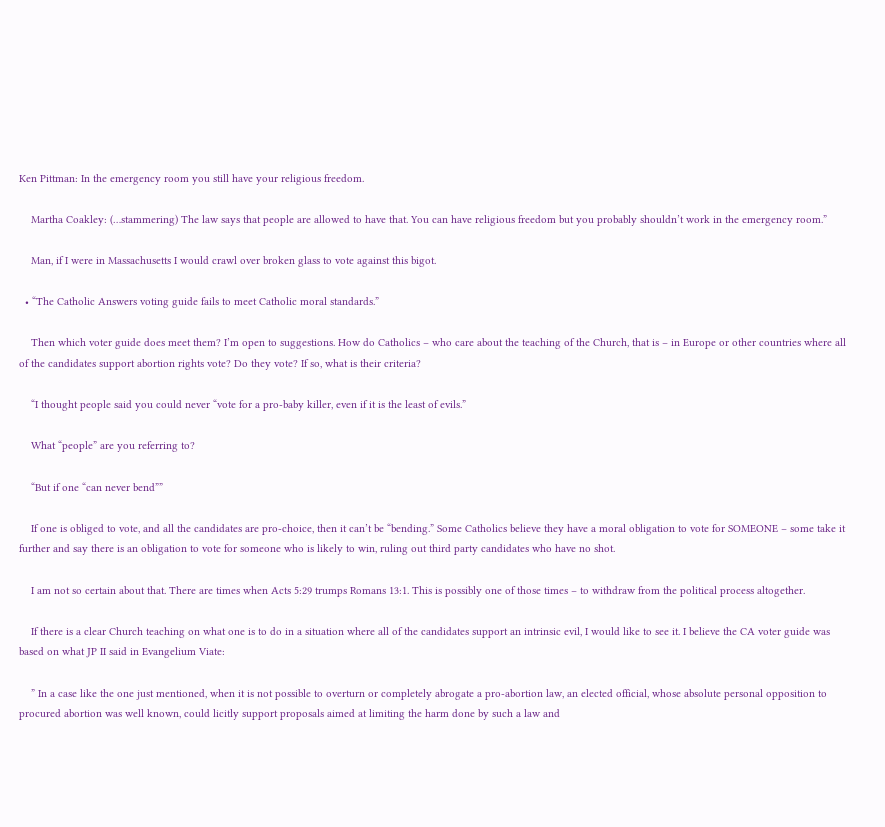Ken Pittman: In the emergency room you still have your religious freedom.

    Martha Coakley: (…stammering) The law says that people are allowed to have that. You can have religious freedom but you probably shouldn’t work in the emergency room.”

    Man, if I were in Massachusetts I would crawl over broken glass to vote against this bigot.

  • “The Catholic Answers voting guide fails to meet Catholic moral standards.”

    Then which voter guide does meet them? I’m open to suggestions. How do Catholics – who care about the teaching of the Church, that is – in Europe or other countries where all of the candidates support abortion rights vote? Do they vote? If so, what is their criteria?

    “I thought people said you could never “vote for a pro-baby killer, even if it is the least of evils.”

    What “people” are you referring to?

    “But if one “can never bend””

    If one is obliged to vote, and all the candidates are pro-choice, then it can’t be “bending.” Some Catholics believe they have a moral obligation to vote for SOMEONE – some take it further and say there is an obligation to vote for someone who is likely to win, ruling out third party candidates who have no shot.

    I am not so certain about that. There are times when Acts 5:29 trumps Romans 13:1. This is possibly one of those times – to withdraw from the political process altogether.

    If there is a clear Church teaching on what one is to do in a situation where all of the candidates support an intrinsic evil, I would like to see it. I believe the CA voter guide was based on what JP II said in Evangelium Viate:

    ” In a case like the one just mentioned, when it is not possible to overturn or completely abrogate a pro-abortion law, an elected official, whose absolute personal opposition to procured abortion was well known, could licitly support proposals aimed at limiting the harm done by such a law and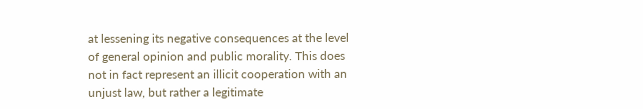at lessening its negative consequences at the level of general opinion and public morality. This does not in fact represent an illicit cooperation with an unjust law, but rather a legitimate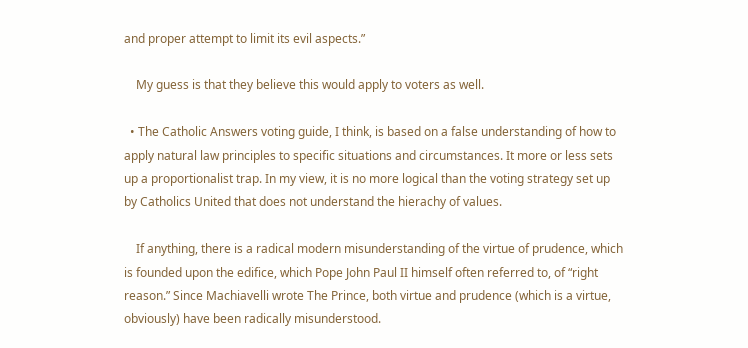and proper attempt to limit its evil aspects.”

    My guess is that they believe this would apply to voters as well.

  • The Catholic Answers voting guide, I think, is based on a false understanding of how to apply natural law principles to specific situations and circumstances. It more or less sets up a proportionalist trap. In my view, it is no more logical than the voting strategy set up by Catholics United that does not understand the hierachy of values.

    If anything, there is a radical modern misunderstanding of the virtue of prudence, which is founded upon the edifice, which Pope John Paul II himself often referred to, of “right reason.” Since Machiavelli wrote The Prince, both virtue and prudence (which is a virtue, obviously) have been radically misunderstood.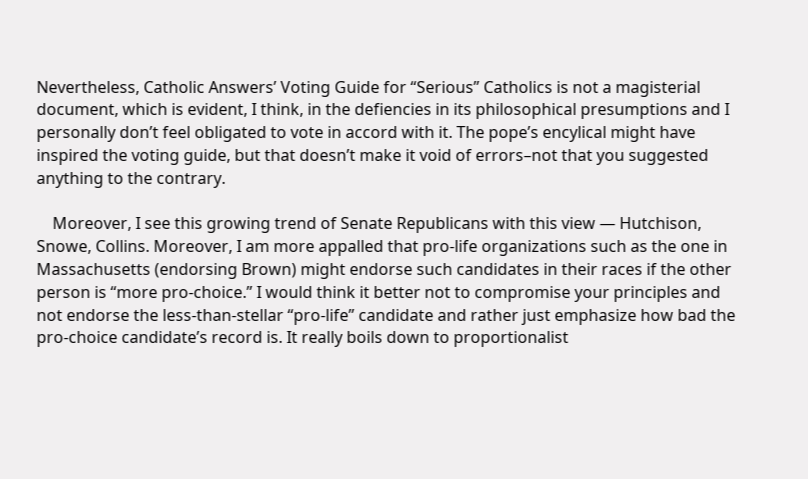Nevertheless, Catholic Answers’ Voting Guide for “Serious” Catholics is not a magisterial document, which is evident, I think, in the defiencies in its philosophical presumptions and I personally don’t feel obligated to vote in accord with it. The pope’s encylical might have inspired the voting guide, but that doesn’t make it void of errors–not that you suggested anything to the contrary.

    Moreover, I see this growing trend of Senate Republicans with this view — Hutchison, Snowe, Collins. Moreover, I am more appalled that pro-life organizations such as the one in Massachusetts (endorsing Brown) might endorse such candidates in their races if the other person is “more pro-choice.” I would think it better not to compromise your principles and not endorse the less-than-stellar “pro-life” candidate and rather just emphasize how bad the pro-choice candidate’s record is. It really boils down to proportionalist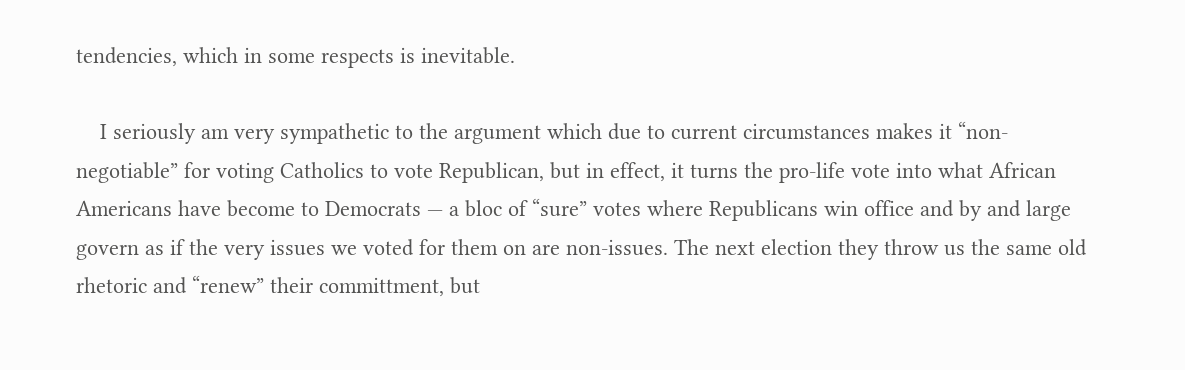tendencies, which in some respects is inevitable.

    I seriously am very sympathetic to the argument which due to current circumstances makes it “non-negotiable” for voting Catholics to vote Republican, but in effect, it turns the pro-life vote into what African Americans have become to Democrats — a bloc of “sure” votes where Republicans win office and by and large govern as if the very issues we voted for them on are non-issues. The next election they throw us the same old rhetoric and “renew” their committment, but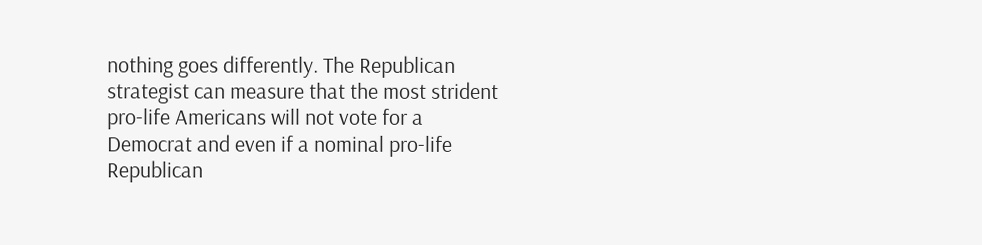nothing goes differently. The Republican strategist can measure that the most strident pro-life Americans will not vote for a Democrat and even if a nominal pro-life Republican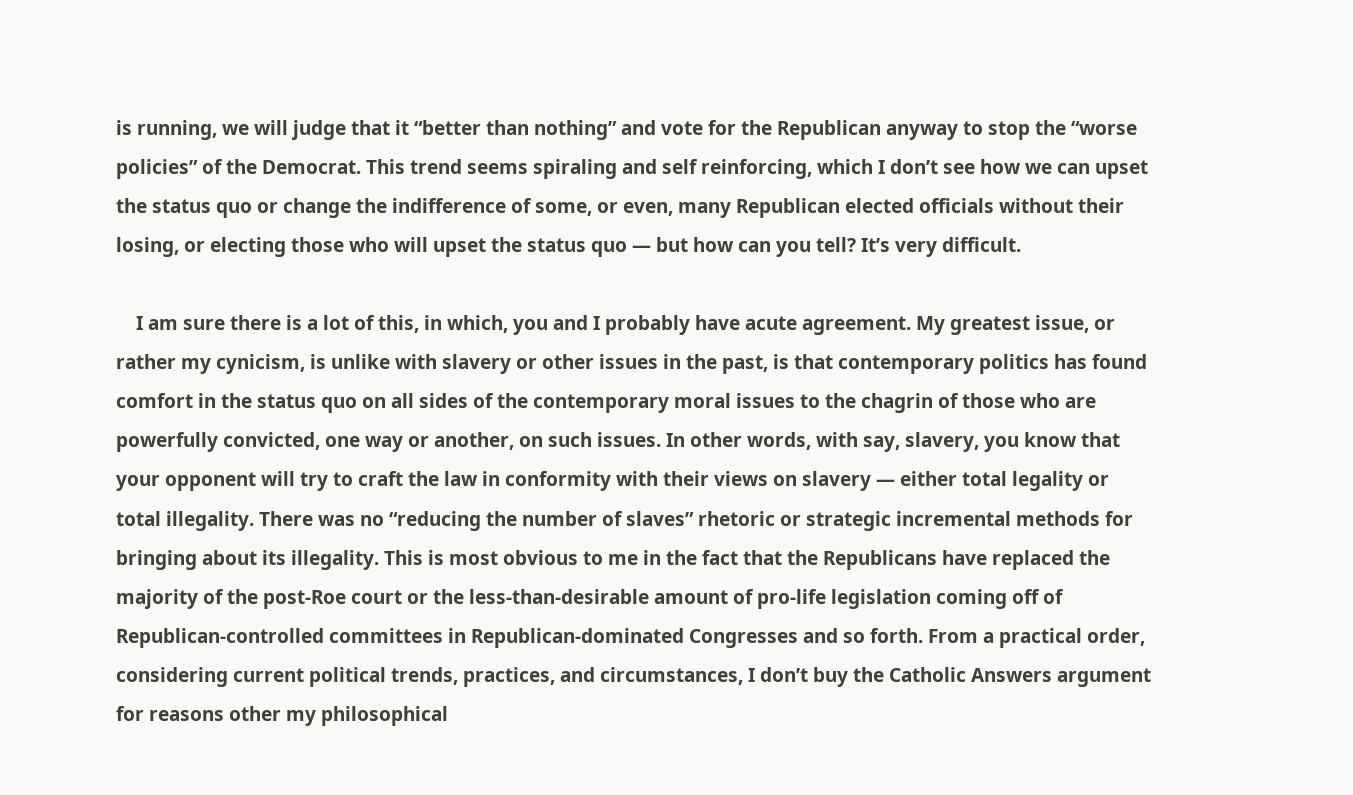is running, we will judge that it “better than nothing” and vote for the Republican anyway to stop the “worse policies” of the Democrat. This trend seems spiraling and self reinforcing, which I don’t see how we can upset the status quo or change the indifference of some, or even, many Republican elected officials without their losing, or electing those who will upset the status quo — but how can you tell? It’s very difficult.

    I am sure there is a lot of this, in which, you and I probably have acute agreement. My greatest issue, or rather my cynicism, is unlike with slavery or other issues in the past, is that contemporary politics has found comfort in the status quo on all sides of the contemporary moral issues to the chagrin of those who are powerfully convicted, one way or another, on such issues. In other words, with say, slavery, you know that your opponent will try to craft the law in conformity with their views on slavery — either total legality or total illegality. There was no “reducing the number of slaves” rhetoric or strategic incremental methods for bringing about its illegality. This is most obvious to me in the fact that the Republicans have replaced the majority of the post-Roe court or the less-than-desirable amount of pro-life legislation coming off of Republican-controlled committees in Republican-dominated Congresses and so forth. From a practical order, considering current political trends, practices, and circumstances, I don’t buy the Catholic Answers argument for reasons other my philosophical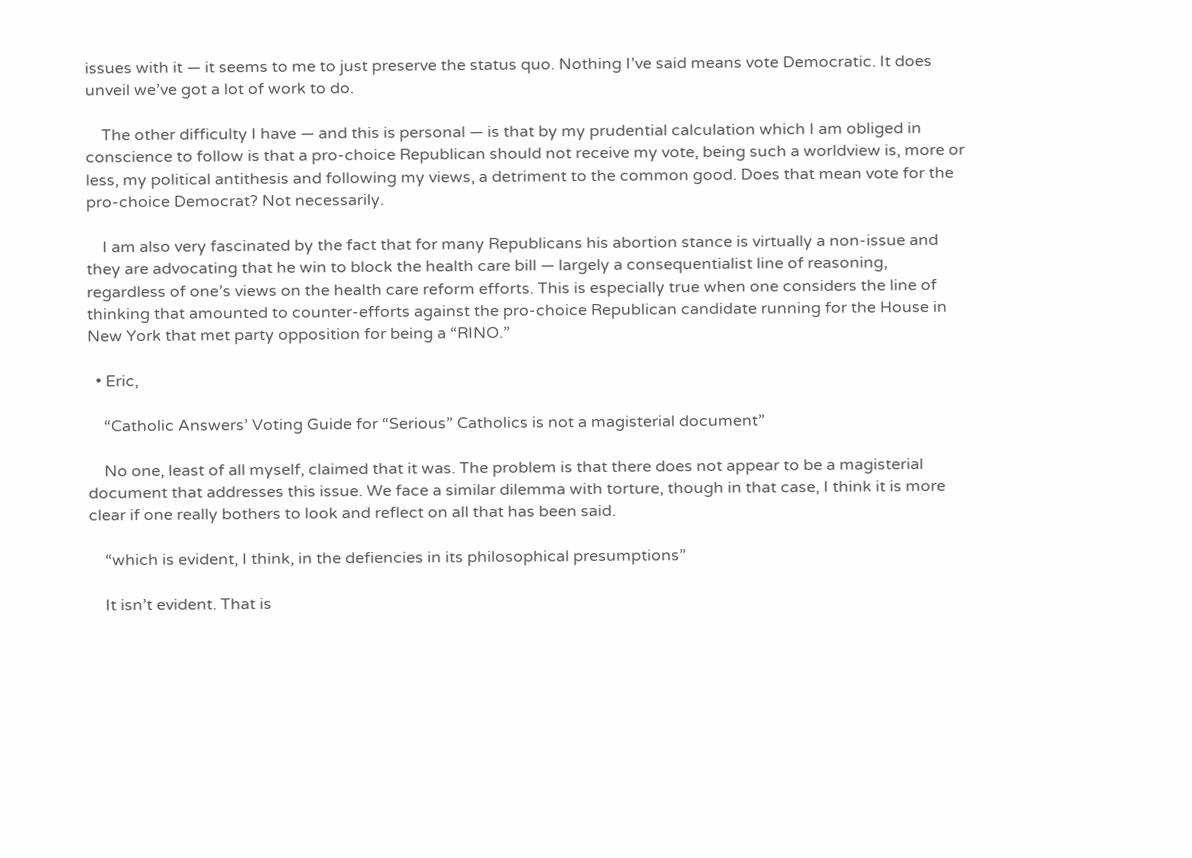issues with it — it seems to me to just preserve the status quo. Nothing I’ve said means vote Democratic. It does unveil we’ve got a lot of work to do.

    The other difficulty I have — and this is personal — is that by my prudential calculation which I am obliged in conscience to follow is that a pro-choice Republican should not receive my vote, being such a worldview is, more or less, my political antithesis and following my views, a detriment to the common good. Does that mean vote for the pro-choice Democrat? Not necessarily.

    I am also very fascinated by the fact that for many Republicans his abortion stance is virtually a non-issue and they are advocating that he win to block the health care bill — largely a consequentialist line of reasoning, regardless of one’s views on the health care reform efforts. This is especially true when one considers the line of thinking that amounted to counter-efforts against the pro-choice Republican candidate running for the House in New York that met party opposition for being a “RINO.”

  • Eric,

    “Catholic Answers’ Voting Guide for “Serious” Catholics is not a magisterial document”

    No one, least of all myself, claimed that it was. The problem is that there does not appear to be a magisterial document that addresses this issue. We face a similar dilemma with torture, though in that case, I think it is more clear if one really bothers to look and reflect on all that has been said.

    “which is evident, I think, in the defiencies in its philosophical presumptions”

    It isn’t evident. That is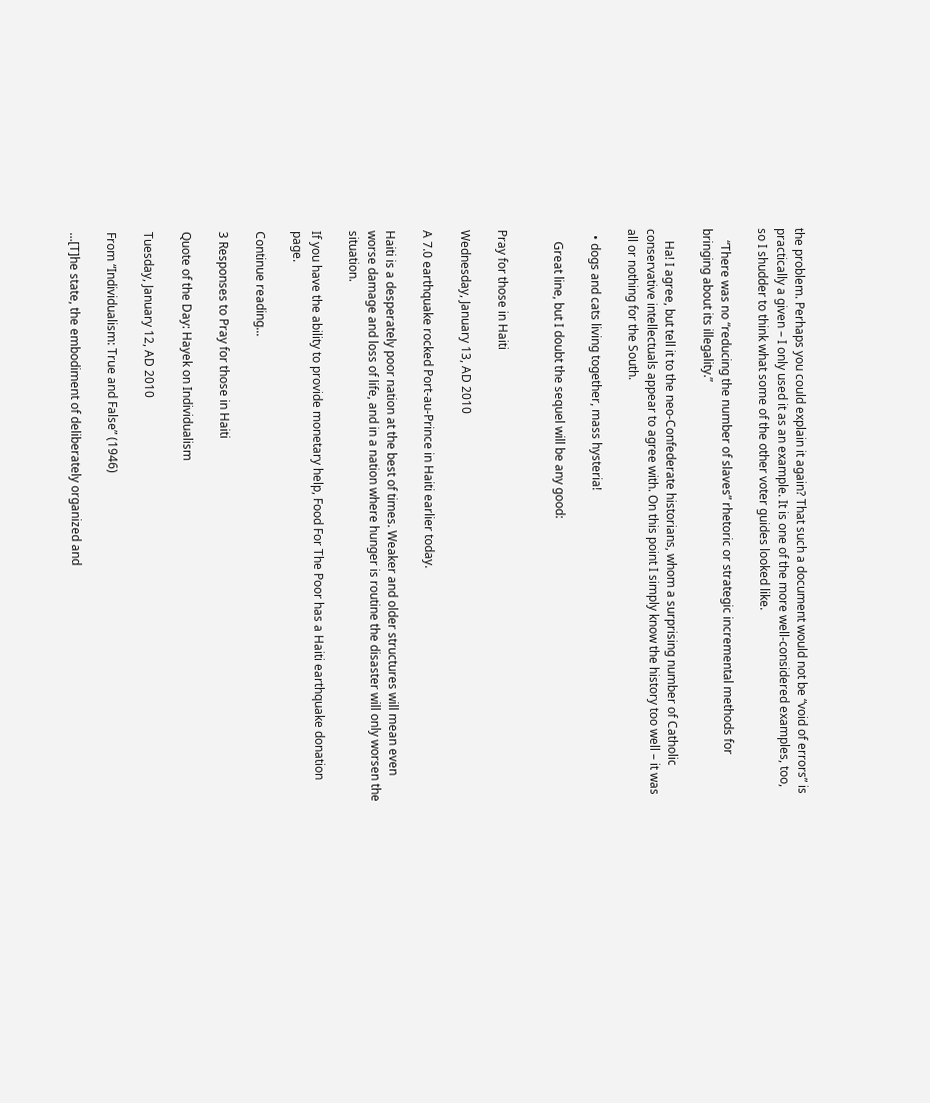the problem. Perhaps you could explain it again? That such a document would not be “void of errors” is practically a given – I only used it as an example. It is one of the more well-considered examples, too, so I shudder to think what some of the other voter guides looked like.

    “There was no “reducing the number of slaves” rhetoric or strategic incremental methods for bringing about its illegality.”

    Ha! I agree, but tell it to the neo-Confederate historians, whom a surprising number of Catholic conservative intellectuals appear to agree with. On this point I simply know the history too well – it was all or nothing for the South.

  • dogs and cats living together, mass hysteria!

    Great line, but I doubt the sequel will be any good:


Pray for those in Haiti

Wednesday, January 13, AD 2010

A 7.0 earthquake rocked Port-au-Prince in Haiti earlier today.

Haiti is a desperately poor nation at the best of times. Weaker and older structures will mean even worse damage and loss of life, and in a nation where hunger is routine the disaster will only worsen the situation.

If you have the ability to provide monetary help, Food For The Poor has a Haiti earthquake donation page.

Continue reading...

3 Responses to Pray for those in Haiti

Quote of the Day: Hayek on Individualism

Tuesday, January 12, AD 2010

From “Individualism: True and False” (1946)

…[T]he state, the embodiment of deliberately organized and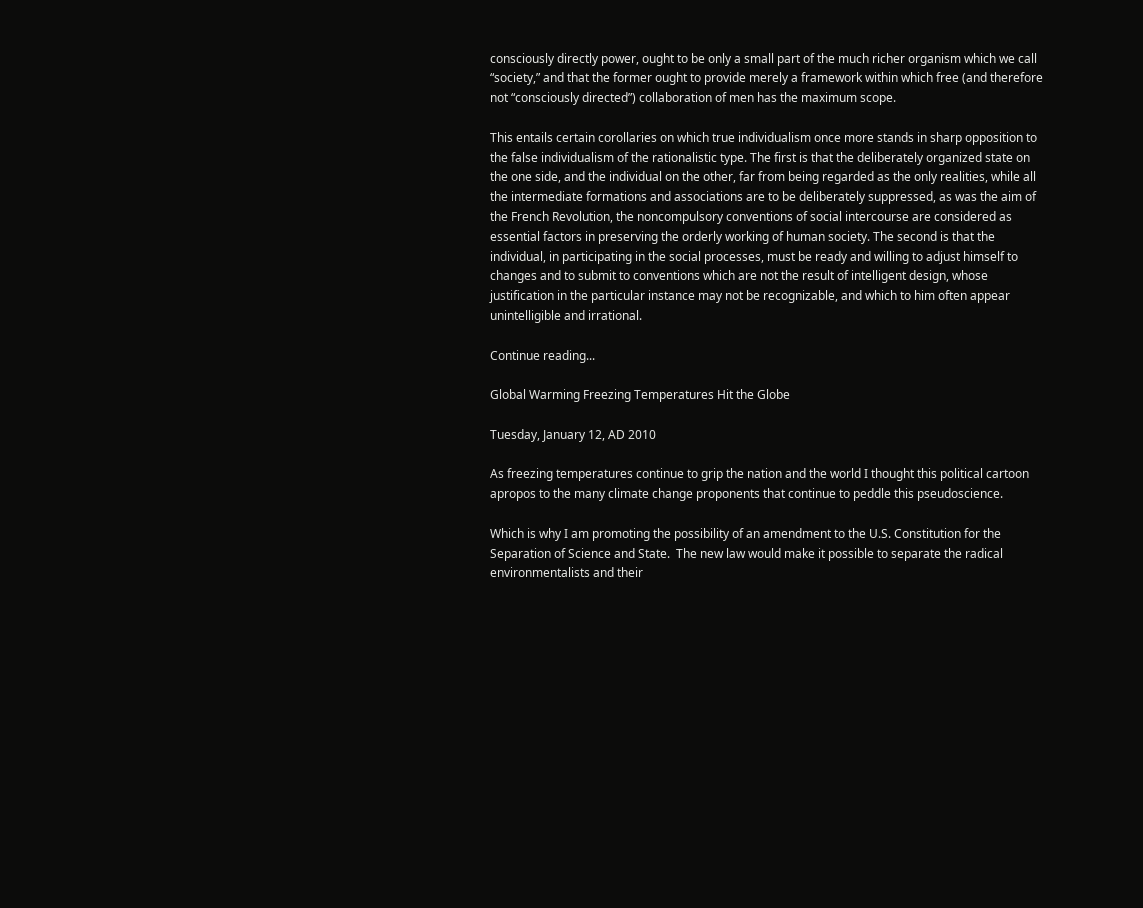consciously directly power, ought to be only a small part of the much richer organism which we call “society,” and that the former ought to provide merely a framework within which free (and therefore not “consciously directed”) collaboration of men has the maximum scope.

This entails certain corollaries on which true individualism once more stands in sharp opposition to the false individualism of the rationalistic type. The first is that the deliberately organized state on the one side, and the individual on the other, far from being regarded as the only realities, while all the intermediate formations and associations are to be deliberately suppressed, as was the aim of the French Revolution, the noncompulsory conventions of social intercourse are considered as essential factors in preserving the orderly working of human society. The second is that the individual, in participating in the social processes, must be ready and willing to adjust himself to changes and to submit to conventions which are not the result of intelligent design, whose justification in the particular instance may not be recognizable, and which to him often appear unintelligible and irrational.

Continue reading...

Global Warming Freezing Temperatures Hit the Globe

Tuesday, January 12, AD 2010

As freezing temperatures continue to grip the nation and the world I thought this political cartoon apropos to the many climate change proponents that continue to peddle this pseudoscience.

Which is why I am promoting the possibility of an amendment to the U.S. Constitution for the Separation of Science and State.  The new law would make it possible to separate the radical environmentalists and their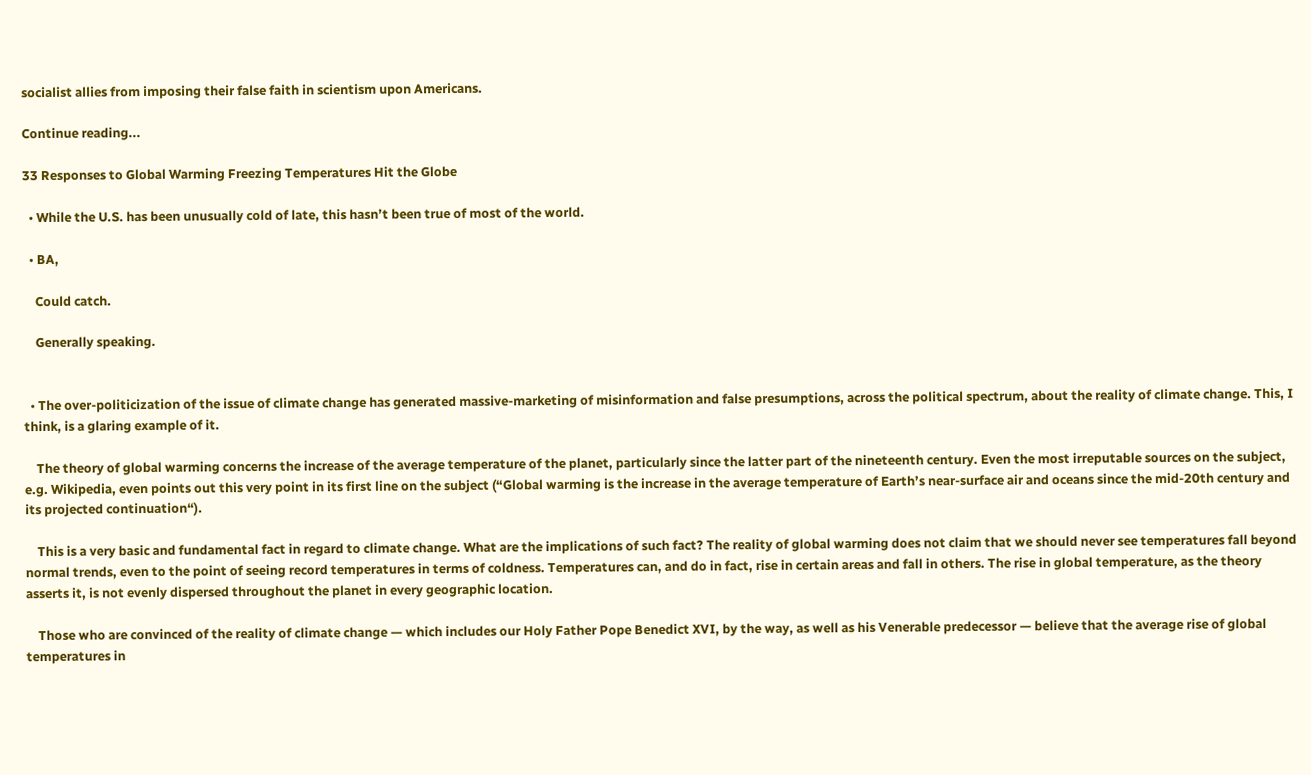socialist allies from imposing their false faith in scientism upon Americans.

Continue reading...

33 Responses to Global Warming Freezing Temperatures Hit the Globe

  • While the U.S. has been unusually cold of late, this hasn’t been true of most of the world.

  • BA,

    Could catch.

    Generally speaking.


  • The over-politicization of the issue of climate change has generated massive-marketing of misinformation and false presumptions, across the political spectrum, about the reality of climate change. This, I think, is a glaring example of it.

    The theory of global warming concerns the increase of the average temperature of the planet, particularly since the latter part of the nineteenth century. Even the most irreputable sources on the subject, e.g. Wikipedia, even points out this very point in its first line on the subject (“Global warming is the increase in the average temperature of Earth’s near-surface air and oceans since the mid-20th century and its projected continuation“).

    This is a very basic and fundamental fact in regard to climate change. What are the implications of such fact? The reality of global warming does not claim that we should never see temperatures fall beyond normal trends, even to the point of seeing record temperatures in terms of coldness. Temperatures can, and do in fact, rise in certain areas and fall in others. The rise in global temperature, as the theory asserts it, is not evenly dispersed throughout the planet in every geographic location.

    Those who are convinced of the reality of climate change — which includes our Holy Father Pope Benedict XVI, by the way, as well as his Venerable predecessor — believe that the average rise of global temperatures in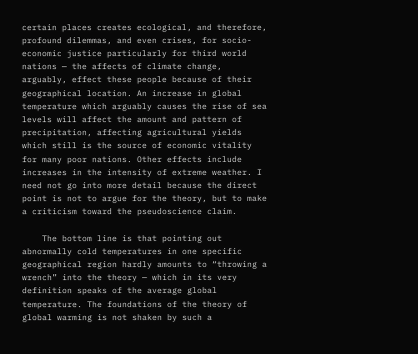certain places creates ecological, and therefore, profound dilemmas, and even crises, for socio-economic justice particularly for third world nations — the affects of climate change, arguably, effect these people because of their geographical location. An increase in global temperature which arguably causes the rise of sea levels will affect the amount and pattern of precipitation, affecting agricultural yields which still is the source of economic vitality for many poor nations. Other effects include increases in the intensity of extreme weather. I need not go into more detail because the direct point is not to argue for the theory, but to make a criticism toward the pseudoscience claim.

    The bottom line is that pointing out abnormally cold temperatures in one specific geographical region hardly amounts to “throwing a wrench” into the theory — which in its very definition speaks of the average global temperature. The foundations of the theory of global warming is not shaken by such a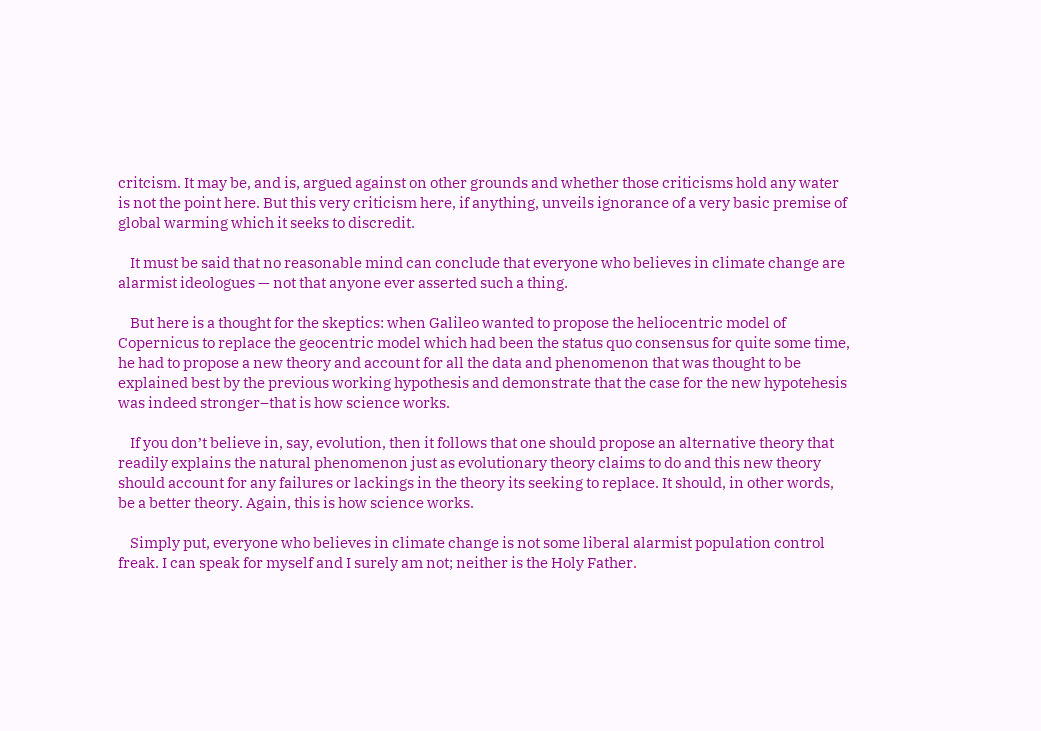critcism. It may be, and is, argued against on other grounds and whether those criticisms hold any water is not the point here. But this very criticism here, if anything, unveils ignorance of a very basic premise of global warming which it seeks to discredit.

    It must be said that no reasonable mind can conclude that everyone who believes in climate change are alarmist ideologues — not that anyone ever asserted such a thing.

    But here is a thought for the skeptics: when Galileo wanted to propose the heliocentric model of Copernicus to replace the geocentric model which had been the status quo consensus for quite some time, he had to propose a new theory and account for all the data and phenomenon that was thought to be explained best by the previous working hypothesis and demonstrate that the case for the new hypotehesis was indeed stronger–that is how science works.

    If you don’t believe in, say, evolution, then it follows that one should propose an alternative theory that readily explains the natural phenomenon just as evolutionary theory claims to do and this new theory should account for any failures or lackings in the theory its seeking to replace. It should, in other words, be a better theory. Again, this is how science works.

    Simply put, everyone who believes in climate change is not some liberal alarmist population control freak. I can speak for myself and I surely am not; neither is the Holy Father.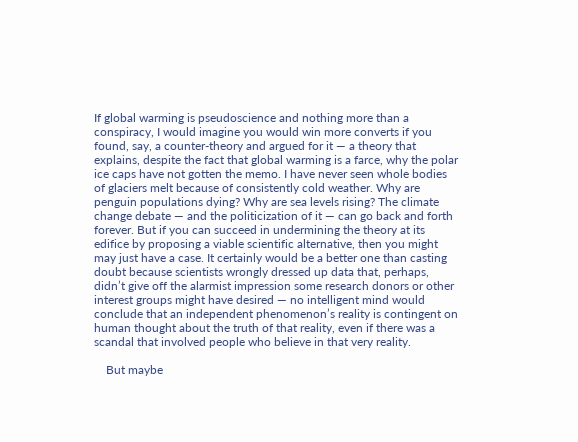If global warming is pseudoscience and nothing more than a conspiracy, I would imagine you would win more converts if you found, say, a counter-theory and argued for it — a theory that explains, despite the fact that global warming is a farce, why the polar ice caps have not gotten the memo. I have never seen whole bodies of glaciers melt because of consistently cold weather. Why are penguin populations dying? Why are sea levels rising? The climate change debate — and the politicization of it — can go back and forth forever. But if you can succeed in undermining the theory at its edifice by proposing a viable scientific alternative, then you might may just have a case. It certainly would be a better one than casting doubt because scientists wrongly dressed up data that, perhaps, didn’t give off the alarmist impression some research donors or other interest groups might have desired — no intelligent mind would conclude that an independent phenomenon’s reality is contingent on human thought about the truth of that reality, even if there was a scandal that involved people who believe in that very reality.

    But maybe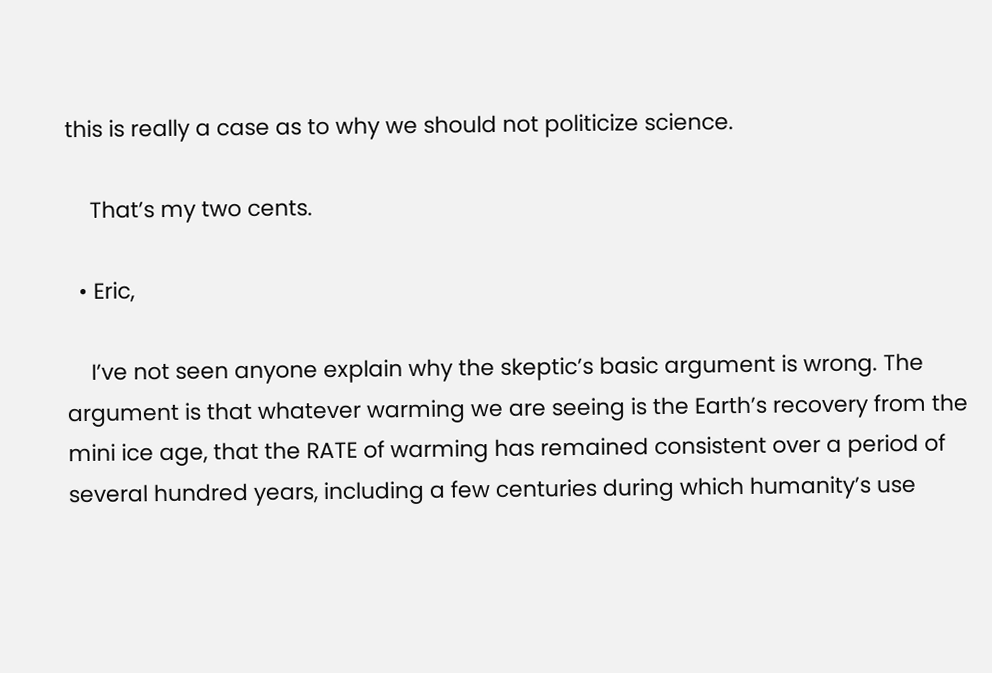this is really a case as to why we should not politicize science.

    That’s my two cents.

  • Eric,

    I’ve not seen anyone explain why the skeptic’s basic argument is wrong. The argument is that whatever warming we are seeing is the Earth’s recovery from the mini ice age, that the RATE of warming has remained consistent over a period of several hundred years, including a few centuries during which humanity’s use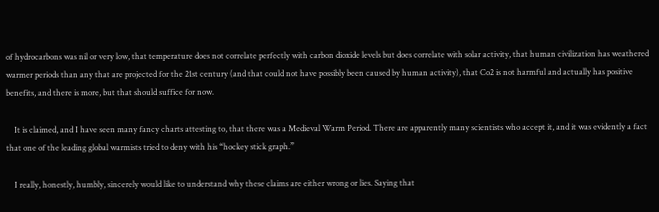of hydrocarbons was nil or very low, that temperature does not correlate perfectly with carbon dioxide levels but does correlate with solar activity, that human civilization has weathered warmer periods than any that are projected for the 21st century (and that could not have possibly been caused by human activity), that Co2 is not harmful and actually has positive benefits, and there is more, but that should suffice for now.

    It is claimed, and I have seen many fancy charts attesting to, that there was a Medieval Warm Period. There are apparently many scientists who accept it, and it was evidently a fact that one of the leading global warmists tried to deny with his “hockey stick graph.”

    I really, honestly, humbly, sincerely would like to understand why these claims are either wrong or lies. Saying that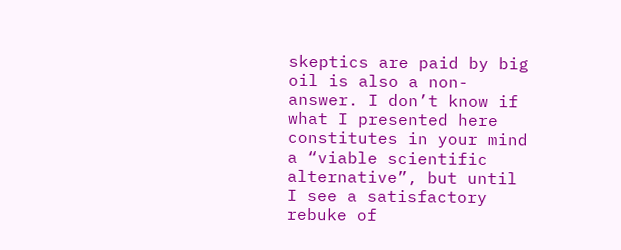skeptics are paid by big oil is also a non-answer. I don’t know if what I presented here constitutes in your mind a “viable scientific alternative”, but until I see a satisfactory rebuke of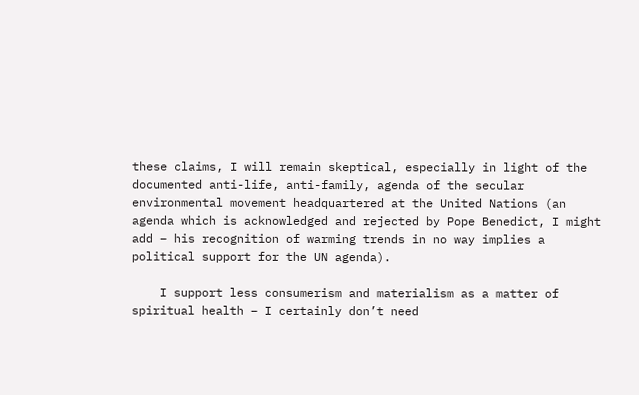these claims, I will remain skeptical, especially in light of the documented anti-life, anti-family, agenda of the secular environmental movement headquartered at the United Nations (an agenda which is acknowledged and rejected by Pope Benedict, I might add – his recognition of warming trends in no way implies a political support for the UN agenda).

    I support less consumerism and materialism as a matter of spiritual health – I certainly don’t need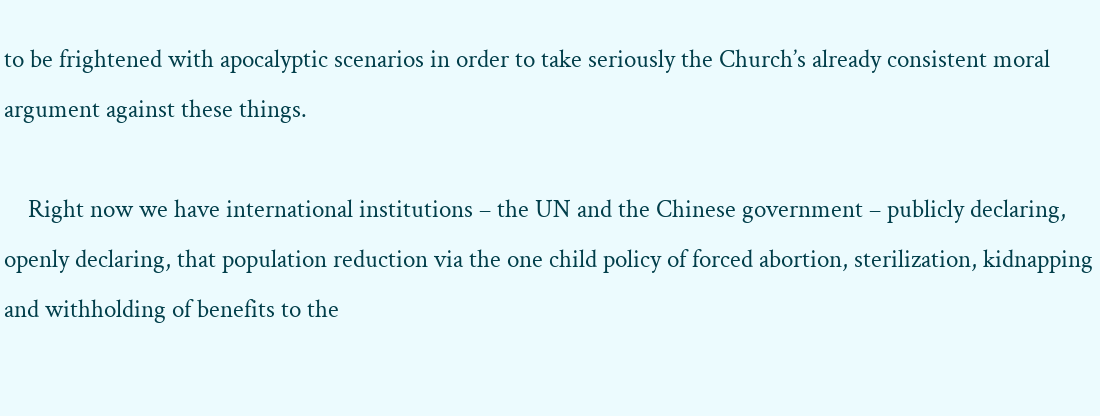to be frightened with apocalyptic scenarios in order to take seriously the Church’s already consistent moral argument against these things.

    Right now we have international institutions – the UN and the Chinese government – publicly declaring, openly declaring, that population reduction via the one child policy of forced abortion, sterilization, kidnapping and withholding of benefits to the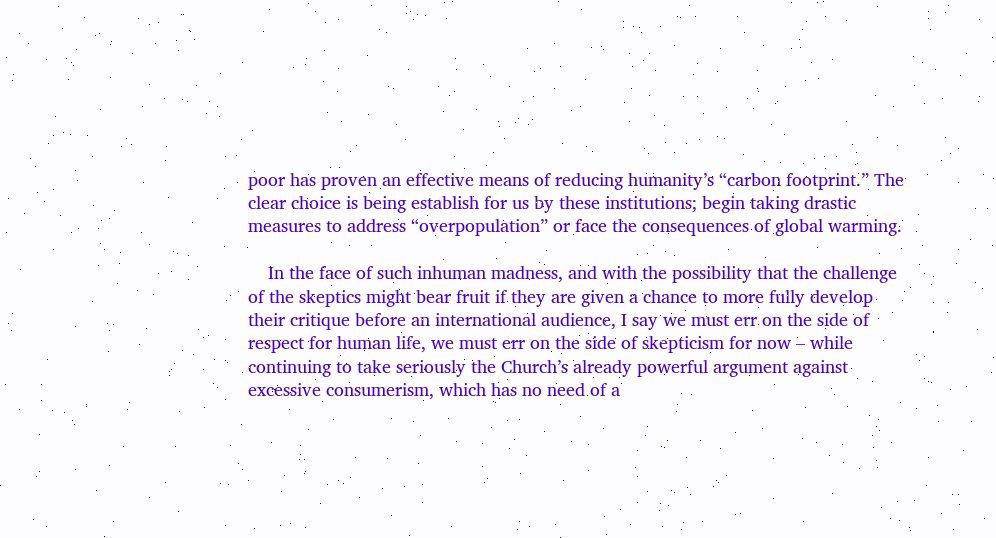poor has proven an effective means of reducing humanity’s “carbon footprint.” The clear choice is being establish for us by these institutions; begin taking drastic measures to address “overpopulation” or face the consequences of global warming.

    In the face of such inhuman madness, and with the possibility that the challenge of the skeptics might bear fruit if they are given a chance to more fully develop their critique before an international audience, I say we must err on the side of respect for human life, we must err on the side of skepticism for now – while continuing to take seriously the Church’s already powerful argument against excessive consumerism, which has no need of a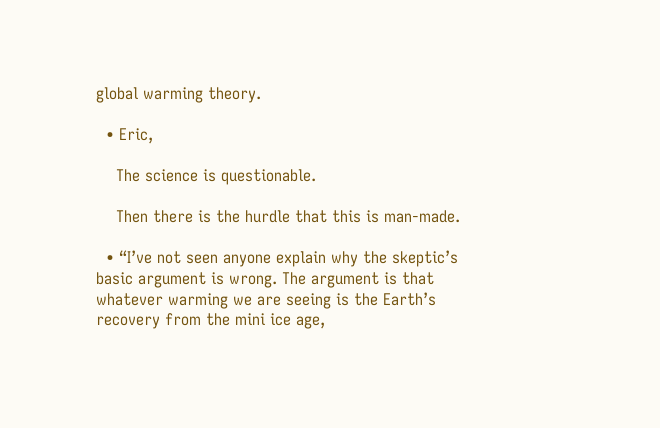global warming theory.

  • Eric,

    The science is questionable.

    Then there is the hurdle that this is man-made.

  • “I’ve not seen anyone explain why the skeptic’s basic argument is wrong. The argument is that whatever warming we are seeing is the Earth’s recovery from the mini ice age,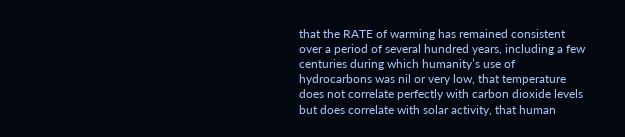that the RATE of warming has remained consistent over a period of several hundred years, including a few centuries during which humanity’s use of hydrocarbons was nil or very low, that temperature does not correlate perfectly with carbon dioxide levels but does correlate with solar activity, that human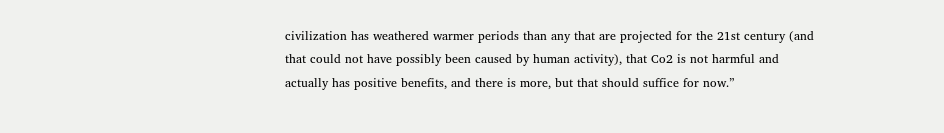civilization has weathered warmer periods than any that are projected for the 21st century (and that could not have possibly been caused by human activity), that Co2 is not harmful and actually has positive benefits, and there is more, but that should suffice for now.”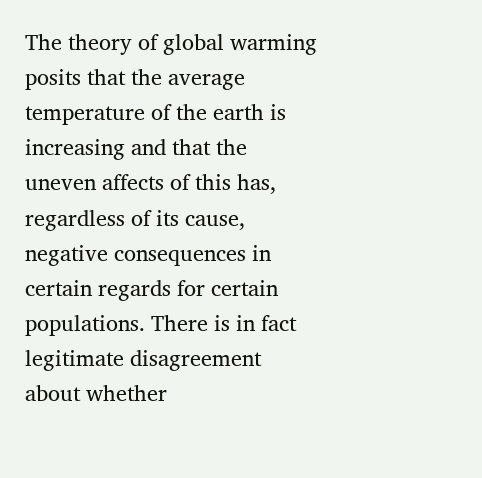The theory of global warming posits that the average temperature of the earth is increasing and that the uneven affects of this has, regardless of its cause, negative consequences in certain regards for certain populations. There is in fact legitimate disagreement about whether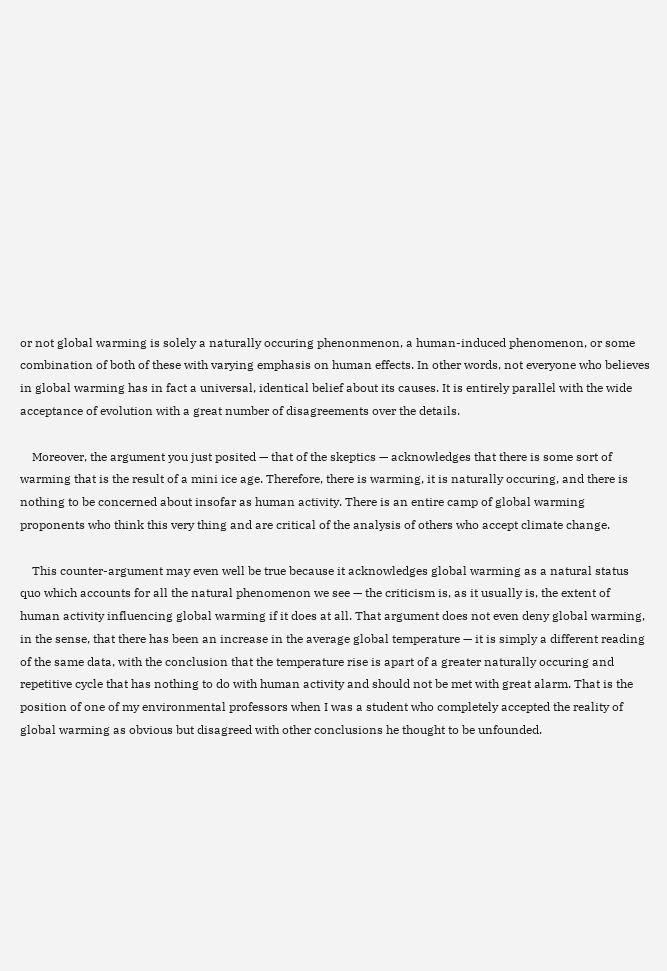or not global warming is solely a naturally occuring phenonmenon, a human-induced phenomenon, or some combination of both of these with varying emphasis on human effects. In other words, not everyone who believes in global warming has in fact a universal, identical belief about its causes. It is entirely parallel with the wide acceptance of evolution with a great number of disagreements over the details.

    Moreover, the argument you just posited — that of the skeptics — acknowledges that there is some sort of warming that is the result of a mini ice age. Therefore, there is warming, it is naturally occuring, and there is nothing to be concerned about insofar as human activity. There is an entire camp of global warming proponents who think this very thing and are critical of the analysis of others who accept climate change.

    This counter-argument may even well be true because it acknowledges global warming as a natural status quo which accounts for all the natural phenomenon we see — the criticism is, as it usually is, the extent of human activity influencing global warming if it does at all. That argument does not even deny global warming, in the sense, that there has been an increase in the average global temperature — it is simply a different reading of the same data, with the conclusion that the temperature rise is apart of a greater naturally occuring and repetitive cycle that has nothing to do with human activity and should not be met with great alarm. That is the position of one of my environmental professors when I was a student who completely accepted the reality of global warming as obvious but disagreed with other conclusions he thought to be unfounded.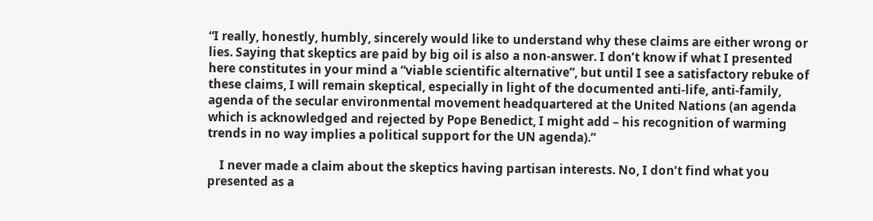“I really, honestly, humbly, sincerely would like to understand why these claims are either wrong or lies. Saying that skeptics are paid by big oil is also a non-answer. I don’t know if what I presented here constitutes in your mind a “viable scientific alternative”, but until I see a satisfactory rebuke of these claims, I will remain skeptical, especially in light of the documented anti-life, anti-family, agenda of the secular environmental movement headquartered at the United Nations (an agenda which is acknowledged and rejected by Pope Benedict, I might add – his recognition of warming trends in no way implies a political support for the UN agenda).”

    I never made a claim about the skeptics having partisan interests. No, I don’t find what you presented as a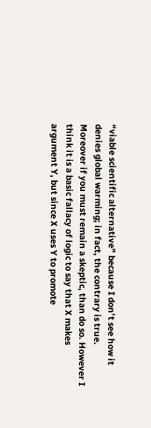“viable scientific alternative” because I don’t see how it denies global warming; in fact, the contrary is true. Moreover if you must remain a skeptic, than do so. However I think it is a basic fallacy of logic to say that X makes argument Y, but since X uses Y to promote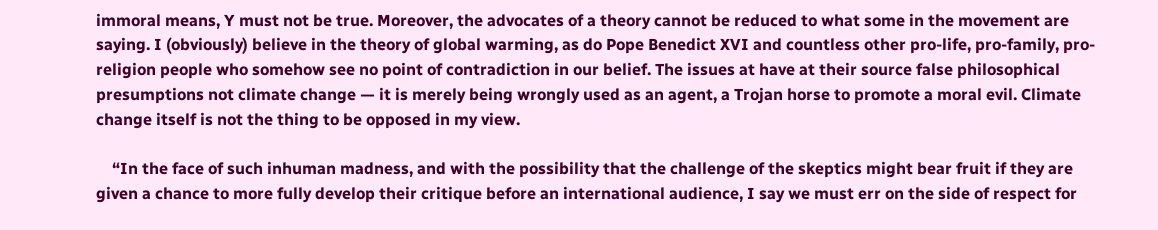immoral means, Y must not be true. Moreover, the advocates of a theory cannot be reduced to what some in the movement are saying. I (obviously) believe in the theory of global warming, as do Pope Benedict XVI and countless other pro-life, pro-family, pro-religion people who somehow see no point of contradiction in our belief. The issues at have at their source false philosophical presumptions not climate change — it is merely being wrongly used as an agent, a Trojan horse to promote a moral evil. Climate change itself is not the thing to be opposed in my view.

    “In the face of such inhuman madness, and with the possibility that the challenge of the skeptics might bear fruit if they are given a chance to more fully develop their critique before an international audience, I say we must err on the side of respect for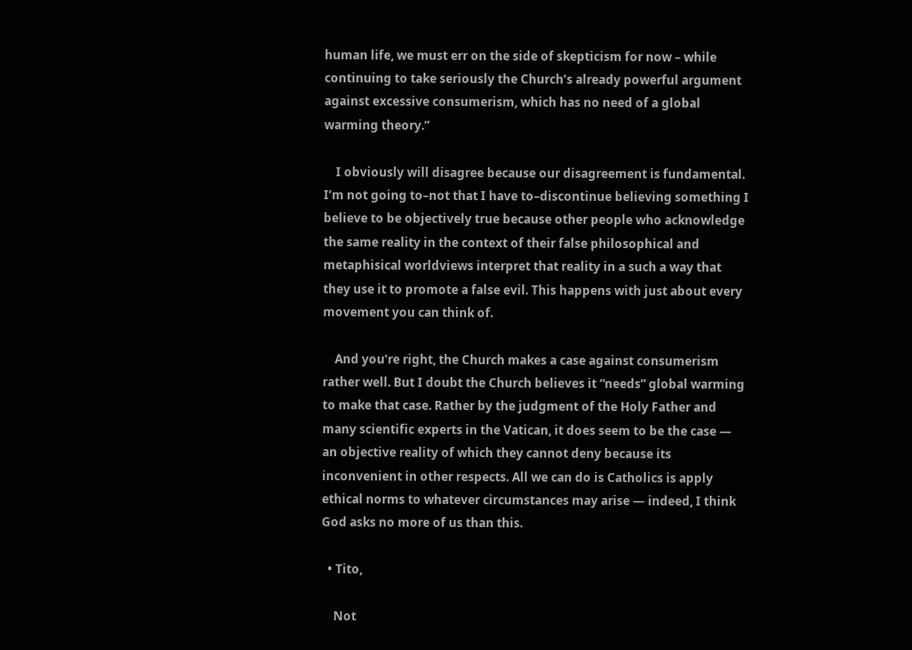human life, we must err on the side of skepticism for now – while continuing to take seriously the Church’s already powerful argument against excessive consumerism, which has no need of a global warming theory.”

    I obviously will disagree because our disagreement is fundamental. I’m not going to–not that I have to–discontinue believing something I believe to be objectively true because other people who acknowledge the same reality in the context of their false philosophical and metaphisical worldviews interpret that reality in a such a way that they use it to promote a false evil. This happens with just about every movement you can think of.

    And you’re right, the Church makes a case against consumerism rather well. But I doubt the Church believes it “needs” global warming to make that case. Rather by the judgment of the Holy Father and many scientific experts in the Vatican, it does seem to be the case — an objective reality of which they cannot deny because its inconvenient in other respects. All we can do is Catholics is apply ethical norms to whatever circumstances may arise — indeed, I think God asks no more of us than this.

  • Tito,

    Not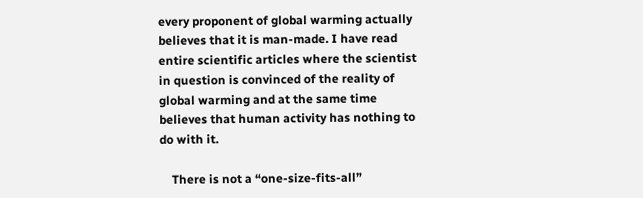every proponent of global warming actually believes that it is man-made. I have read entire scientific articles where the scientist in question is convinced of the reality of global warming and at the same time believes that human activity has nothing to do with it.

    There is not a “one-size-fits-all”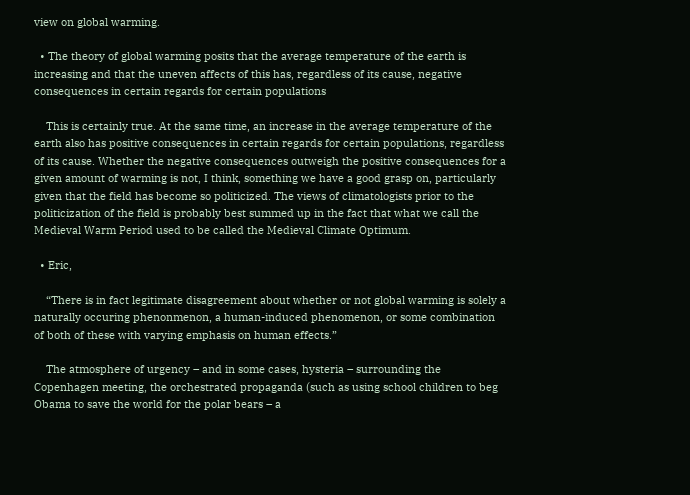view on global warming.

  • The theory of global warming posits that the average temperature of the earth is increasing and that the uneven affects of this has, regardless of its cause, negative consequences in certain regards for certain populations

    This is certainly true. At the same time, an increase in the average temperature of the earth also has positive consequences in certain regards for certain populations, regardless of its cause. Whether the negative consequences outweigh the positive consequences for a given amount of warming is not, I think, something we have a good grasp on, particularly given that the field has become so politicized. The views of climatologists prior to the politicization of the field is probably best summed up in the fact that what we call the Medieval Warm Period used to be called the Medieval Climate Optimum.

  • Eric,

    “There is in fact legitimate disagreement about whether or not global warming is solely a naturally occuring phenonmenon, a human-induced phenomenon, or some combination of both of these with varying emphasis on human effects.”

    The atmosphere of urgency – and in some cases, hysteria – surrounding the Copenhagen meeting, the orchestrated propaganda (such as using school children to beg Obama to save the world for the polar bears – a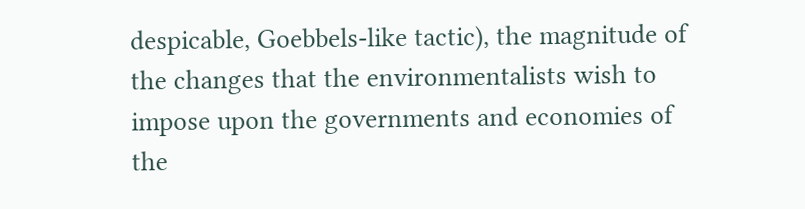despicable, Goebbels-like tactic), the magnitude of the changes that the environmentalists wish to impose upon the governments and economies of the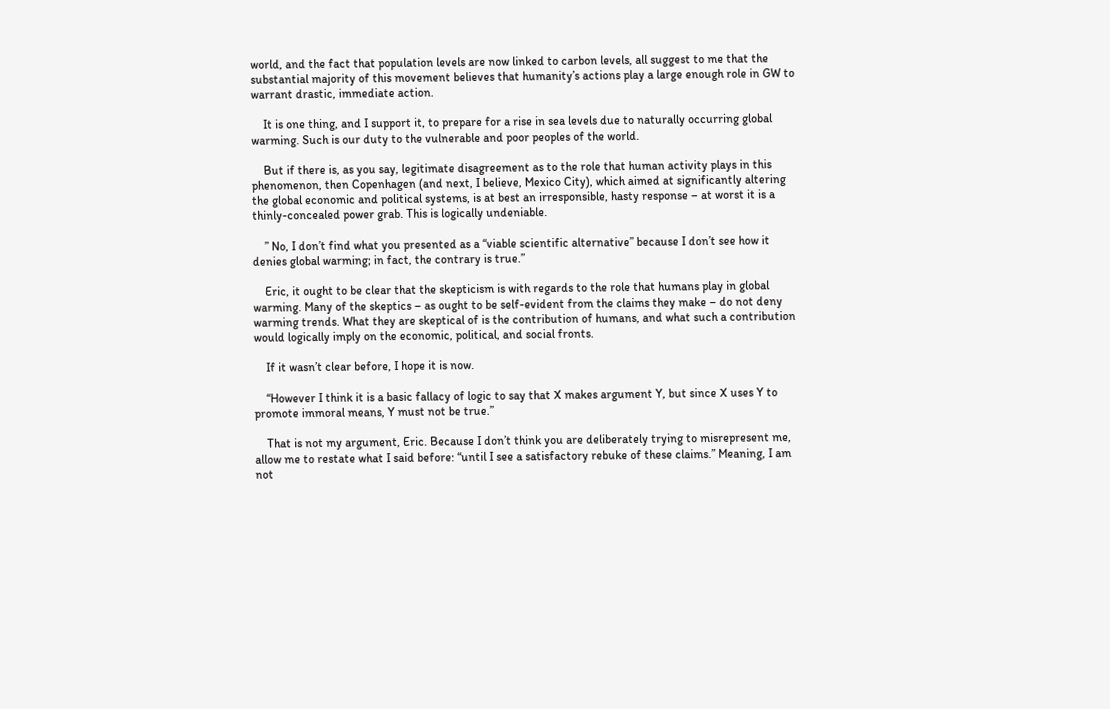world, and the fact that population levels are now linked to carbon levels, all suggest to me that the substantial majority of this movement believes that humanity’s actions play a large enough role in GW to warrant drastic, immediate action.

    It is one thing, and I support it, to prepare for a rise in sea levels due to naturally occurring global warming. Such is our duty to the vulnerable and poor peoples of the world.

    But if there is, as you say, legitimate disagreement as to the role that human activity plays in this phenomenon, then Copenhagen (and next, I believe, Mexico City), which aimed at significantly altering the global economic and political systems, is at best an irresponsible, hasty response – at worst it is a thinly-concealed power grab. This is logically undeniable.

    ” No, I don’t find what you presented as a “viable scientific alternative” because I don’t see how it denies global warming; in fact, the contrary is true.”

    Eric, it ought to be clear that the skepticism is with regards to the role that humans play in global warming. Many of the skeptics – as ought to be self-evident from the claims they make – do not deny warming trends. What they are skeptical of is the contribution of humans, and what such a contribution would logically imply on the economic, political, and social fronts.

    If it wasn’t clear before, I hope it is now.

    “However I think it is a basic fallacy of logic to say that X makes argument Y, but since X uses Y to promote immoral means, Y must not be true.”

    That is not my argument, Eric. Because I don’t think you are deliberately trying to misrepresent me, allow me to restate what I said before: “until I see a satisfactory rebuke of these claims.” Meaning, I am not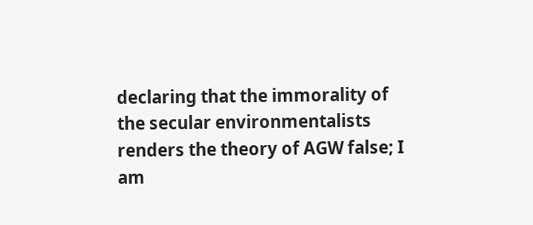declaring that the immorality of the secular environmentalists renders the theory of AGW false; I am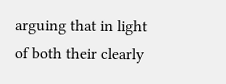arguing that in light of both their clearly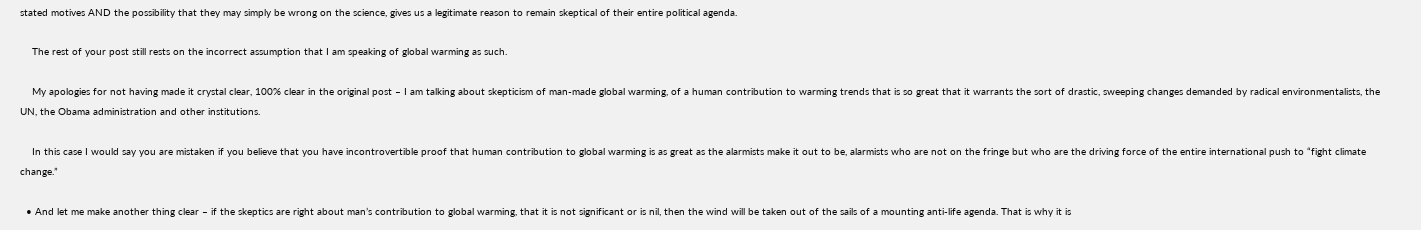stated motives AND the possibility that they may simply be wrong on the science, gives us a legitimate reason to remain skeptical of their entire political agenda.

    The rest of your post still rests on the incorrect assumption that I am speaking of global warming as such.

    My apologies for not having made it crystal clear, 100% clear in the original post – I am talking about skepticism of man-made global warming, of a human contribution to warming trends that is so great that it warrants the sort of drastic, sweeping changes demanded by radical environmentalists, the UN, the Obama administration and other institutions.

    In this case I would say you are mistaken if you believe that you have incontrovertible proof that human contribution to global warming is as great as the alarmists make it out to be, alarmists who are not on the fringe but who are the driving force of the entire international push to “fight climate change.”

  • And let me make another thing clear – if the skeptics are right about man’s contribution to global warming, that it is not significant or is nil, then the wind will be taken out of the sails of a mounting anti-life agenda. That is why it is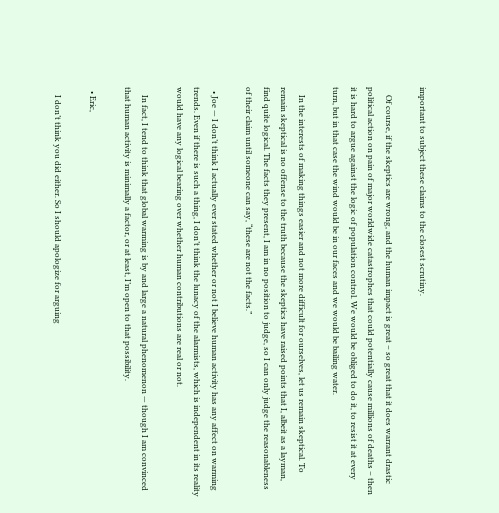important to subject these claims to the closest scrutiny.

    Of course, if the skeptics are wrong, and the human impact is great – so great that it does warrant drastic political action on pain of major worldwide catastrophes that could potentially cause millions of deaths – then it is hard to argue against the logic of population control. We would be obliged to do it, to resist it at every turn, but in that case the wind would be in our faces and we would be bailing water.

    In the interests of making things easier and not more difficult for ourselves, let us remain skeptical. To remain skeptical is no offense to the truth because the skeptics have raised points that I, albeit as a layman, find quite logical. The facts they present, I am in no position to judge, so I can only judge the reasonableness of their claim until someone can say, “these are not the facts.”

  • Joe — I don’t think I actually ever stated whether or not I believe human activity has any affect on warming trends. Even if there is such a thing, I don’t think the lunacy of the alarmists, which is independent in its reality would have any logical bearing over whether human contributions are real or not.

    In fact, I tend to think that global warming is by and large a natural phenomenon — though I am convinced that human activity is minimally a factor, or at least, I’m open to that possibility.

  • Eric,

    I don’t think you did either. So I should apologize for arguing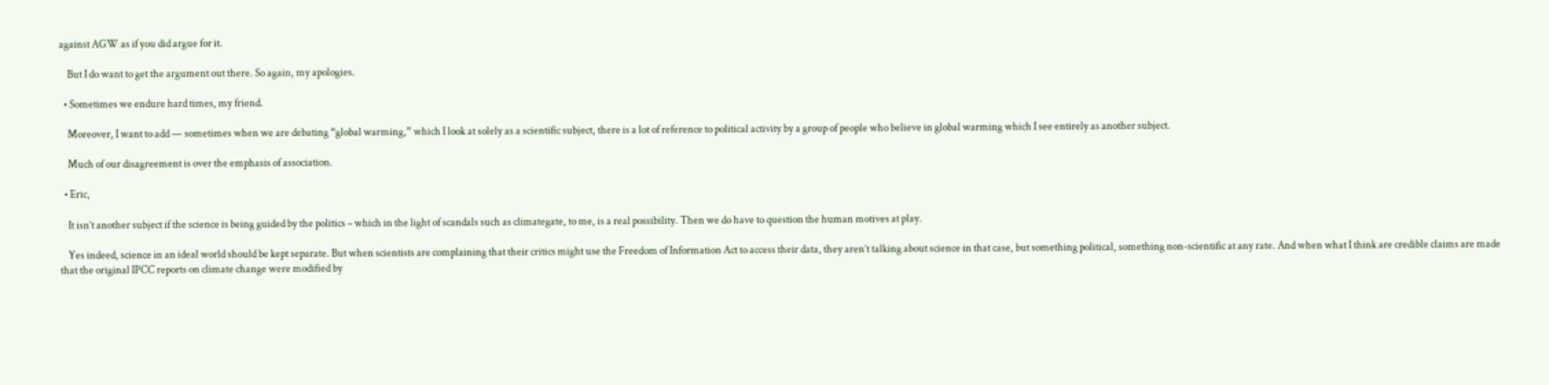against AGW as if you did argue for it.

    But I do want to get the argument out there. So again, my apologies.

  • Sometimes we endure hard times, my friend.

    Moreover, I want to add — sometimes when we are debating “global warming,” which I look at solely as a scientific subject, there is a lot of reference to political activity by a group of people who believe in global warming which I see entirely as another subject.

    Much of our disagreement is over the emphasis of association.

  • Eric,

    It isn’t another subject if the science is being guided by the politics – which in the light of scandals such as climategate, to me, is a real possibility. Then we do have to question the human motives at play.

    Yes indeed, science in an ideal world should be kept separate. But when scientists are complaining that their critics might use the Freedom of Information Act to access their data, they aren’t talking about science in that case, but something political, something non-scientific at any rate. And when what I think are credible claims are made that the original IPCC reports on climate change were modified by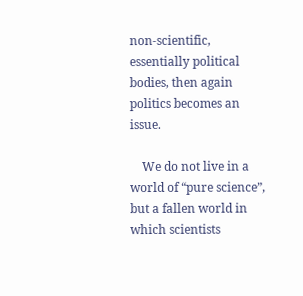non-scientific, essentially political bodies, then again politics becomes an issue.

    We do not live in a world of “pure science”, but a fallen world in which scientists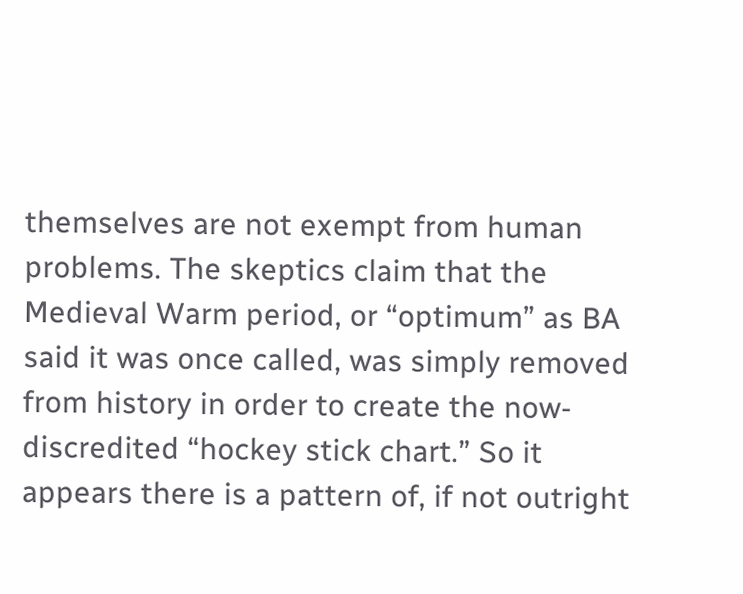themselves are not exempt from human problems. The skeptics claim that the Medieval Warm period, or “optimum” as BA said it was once called, was simply removed from history in order to create the now-discredited “hockey stick chart.” So it appears there is a pattern of, if not outright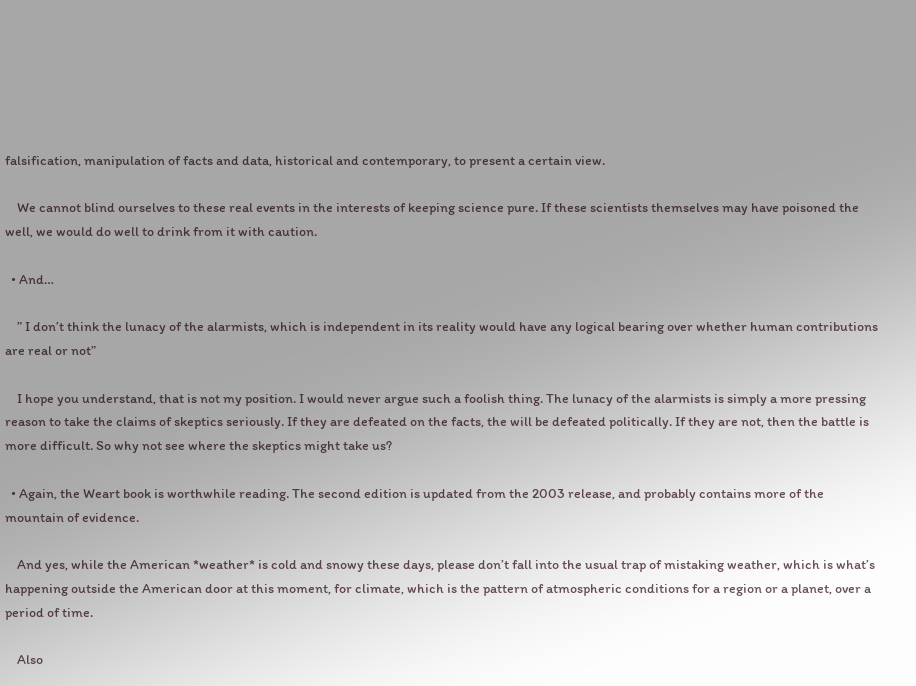falsification, manipulation of facts and data, historical and contemporary, to present a certain view.

    We cannot blind ourselves to these real events in the interests of keeping science pure. If these scientists themselves may have poisoned the well, we would do well to drink from it with caution.

  • And…

    ” I don’t think the lunacy of the alarmists, which is independent in its reality would have any logical bearing over whether human contributions are real or not”

    I hope you understand, that is not my position. I would never argue such a foolish thing. The lunacy of the alarmists is simply a more pressing reason to take the claims of skeptics seriously. If they are defeated on the facts, the will be defeated politically. If they are not, then the battle is more difficult. So why not see where the skeptics might take us?

  • Again, the Weart book is worthwhile reading. The second edition is updated from the 2003 release, and probably contains more of the mountain of evidence.

    And yes, while the American *weather* is cold and snowy these days, please don’t fall into the usual trap of mistaking weather, which is what’s happening outside the American door at this moment, for climate, which is the pattern of atmospheric conditions for a region or a planet, over a period of time.

    Also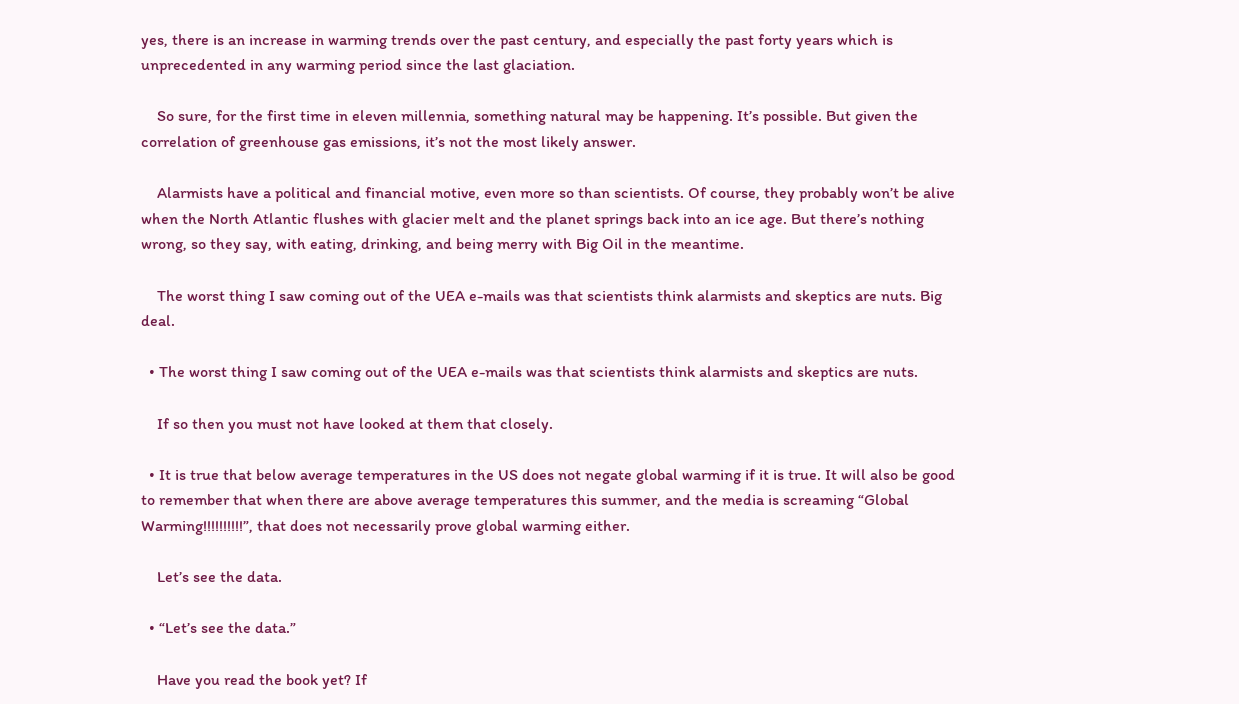yes, there is an increase in warming trends over the past century, and especially the past forty years which is unprecedented in any warming period since the last glaciation.

    So sure, for the first time in eleven millennia, something natural may be happening. It’s possible. But given the correlation of greenhouse gas emissions, it’s not the most likely answer.

    Alarmists have a political and financial motive, even more so than scientists. Of course, they probably won’t be alive when the North Atlantic flushes with glacier melt and the planet springs back into an ice age. But there’s nothing wrong, so they say, with eating, drinking, and being merry with Big Oil in the meantime.

    The worst thing I saw coming out of the UEA e-mails was that scientists think alarmists and skeptics are nuts. Big deal.

  • The worst thing I saw coming out of the UEA e-mails was that scientists think alarmists and skeptics are nuts.

    If so then you must not have looked at them that closely.

  • It is true that below average temperatures in the US does not negate global warming if it is true. It will also be good to remember that when there are above average temperatures this summer, and the media is screaming “Global Warming!!!!!!!!!!”, that does not necessarily prove global warming either.

    Let’s see the data.

  • “Let’s see the data.”

    Have you read the book yet? If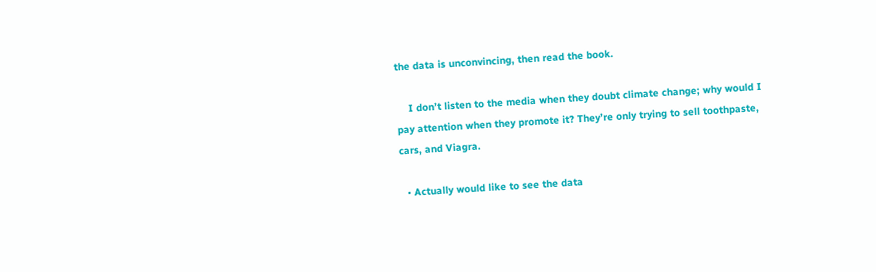the data is unconvincing, then read the book.

    I don’t listen to the media when they doubt climate change; why would I pay attention when they promote it? They’re only trying to sell toothpaste, cars, and Viagra.

  • Actually would like to see the data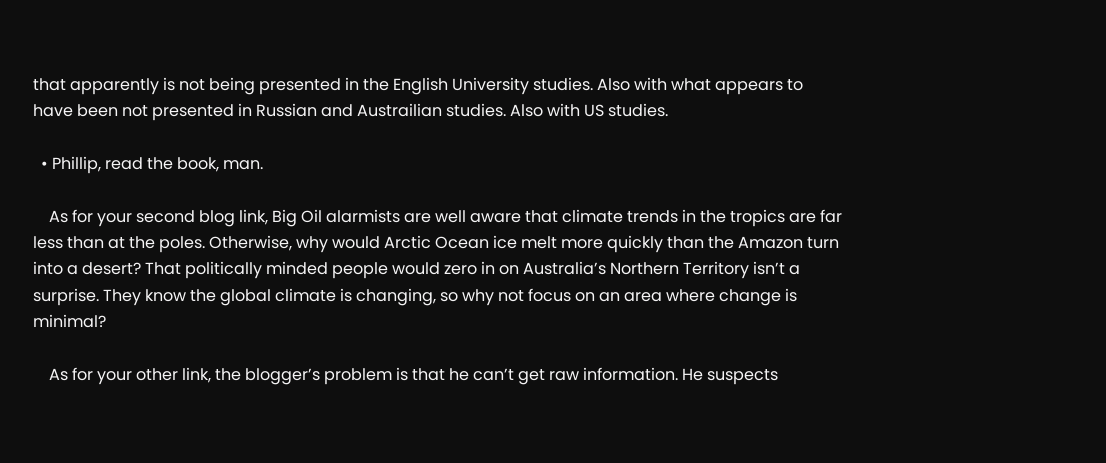that apparently is not being presented in the English University studies. Also with what appears to have been not presented in Russian and Austrailian studies. Also with US studies.

  • Phillip, read the book, man.

    As for your second blog link, Big Oil alarmists are well aware that climate trends in the tropics are far less than at the poles. Otherwise, why would Arctic Ocean ice melt more quickly than the Amazon turn into a desert? That politically minded people would zero in on Australia’s Northern Territory isn’t a surprise. They know the global climate is changing, so why not focus on an area where change is minimal?

    As for your other link, the blogger’s problem is that he can’t get raw information. He suspects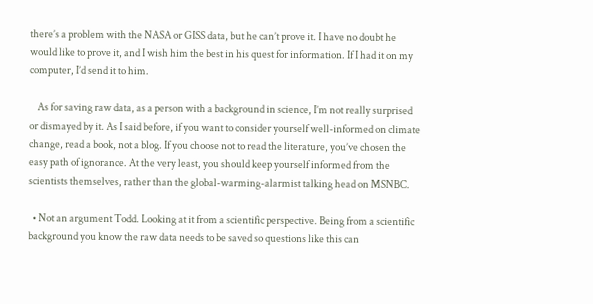there’s a problem with the NASA or GISS data, but he can’t prove it. I have no doubt he would like to prove it, and I wish him the best in his quest for information. If I had it on my computer, I’d send it to him.

    As for saving raw data, as a person with a background in science, I’m not really surprised or dismayed by it. As I said before, if you want to consider yourself well-informed on climate change, read a book, not a blog. If you choose not to read the literature, you’ve chosen the easy path of ignorance. At the very least, you should keep yourself informed from the scientists themselves, rather than the global-warming-alarmist talking head on MSNBC.

  • Not an argument Todd. Looking at it from a scientific perspective. Being from a scientific background you know the raw data needs to be saved so questions like this can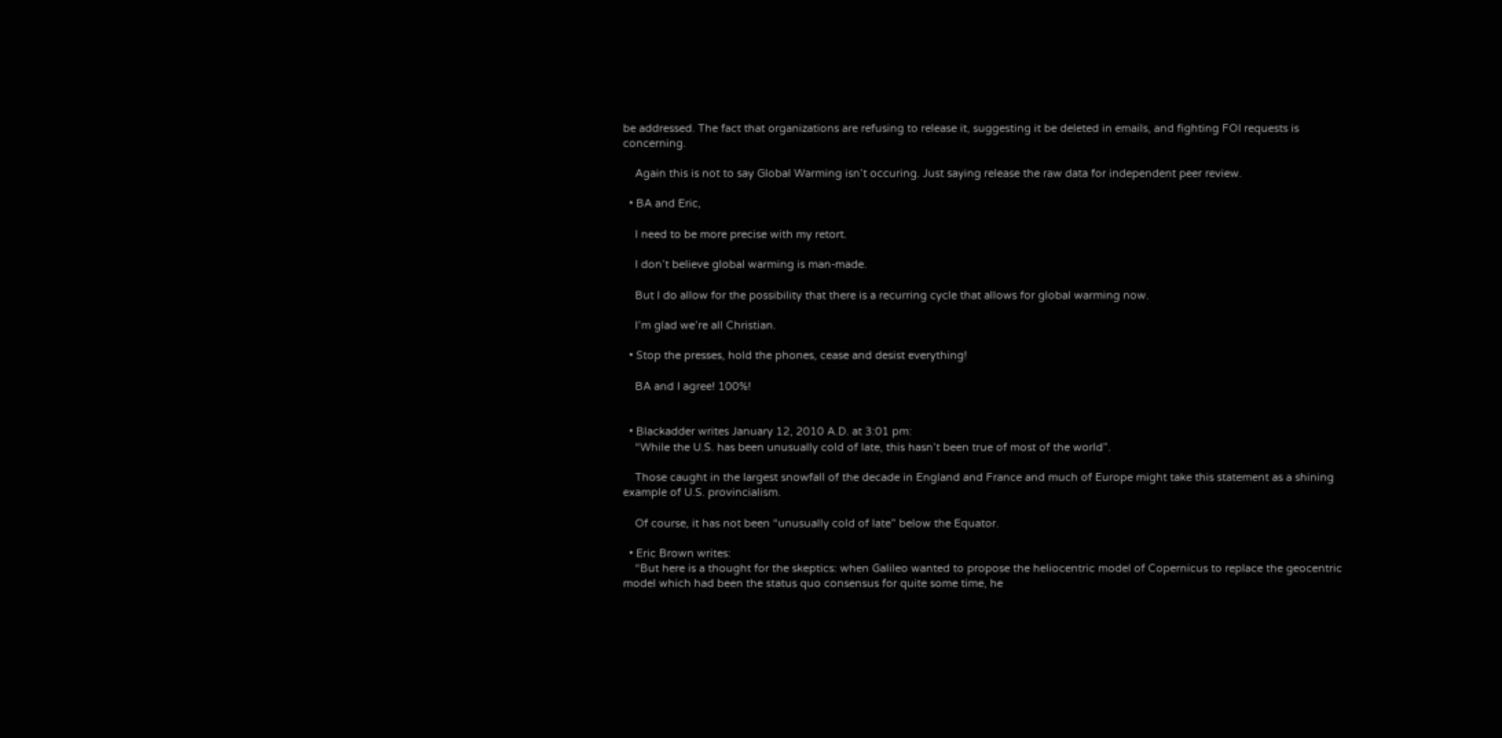be addressed. The fact that organizations are refusing to release it, suggesting it be deleted in emails, and fighting FOI requests is concerning.

    Again this is not to say Global Warming isn’t occuring. Just saying release the raw data for independent peer review.

  • BA and Eric,

    I need to be more precise with my retort.

    I don’t believe global warming is man-made.

    But I do allow for the possibility that there is a recurring cycle that allows for global warming now.

    I’m glad we’re all Christian.

  • Stop the presses, hold the phones, cease and desist everything!

    BA and I agree! 100%!


  • Blackadder writes January 12, 2010 A.D. at 3:01 pm:
    “While the U.S. has been unusually cold of late, this hasn’t been true of most of the world”.

    Those caught in the largest snowfall of the decade in England and France and much of Europe might take this statement as a shining example of U.S. provincialism.

    Of course, it has not been “unusually cold of late” below the Equator.

  • Eric Brown writes:
    “But here is a thought for the skeptics: when Galileo wanted to propose the heliocentric model of Copernicus to replace the geocentric model which had been the status quo consensus for quite some time, he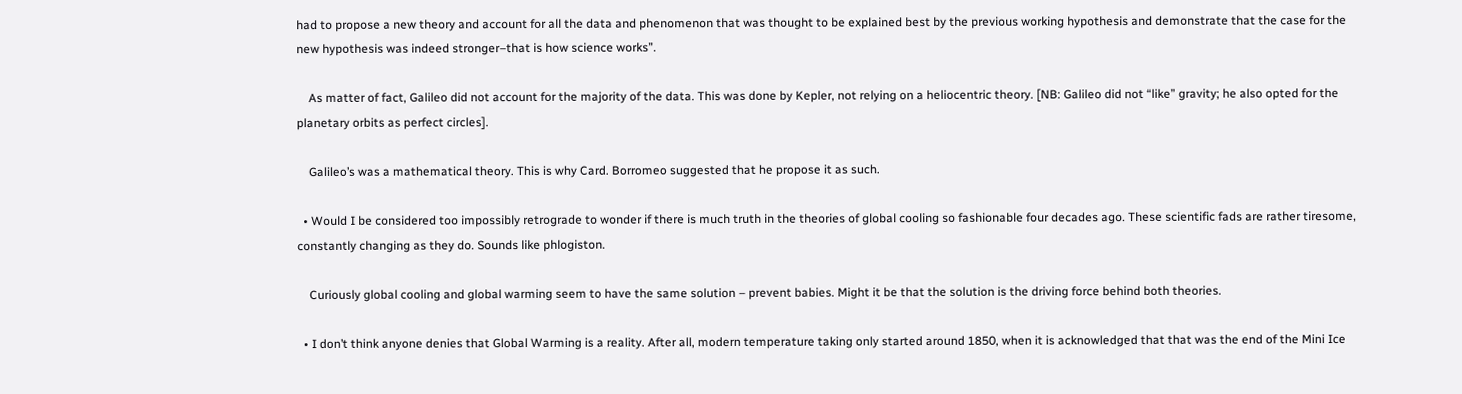had to propose a new theory and account for all the data and phenomenon that was thought to be explained best by the previous working hypothesis and demonstrate that the case for the new hypothesis was indeed stronger–that is how science works”.

    As matter of fact, Galileo did not account for the majority of the data. This was done by Kepler, not relying on a heliocentric theory. [NB: Galileo did not “like” gravity; he also opted for the planetary orbits as perfect circles].

    Galileo’s was a mathematical theory. This is why Card. Borromeo suggested that he propose it as such.

  • Would I be considered too impossibly retrograde to wonder if there is much truth in the theories of global cooling so fashionable four decades ago. These scientific fads are rather tiresome, constantly changing as they do. Sounds like phlogiston.

    Curiously global cooling and global warming seem to have the same solution – prevent babies. Might it be that the solution is the driving force behind both theories.

  • I don’t think anyone denies that Global Warming is a reality. After all, modern temperature taking only started around 1850, when it is acknowledged that that was the end of the Mini Ice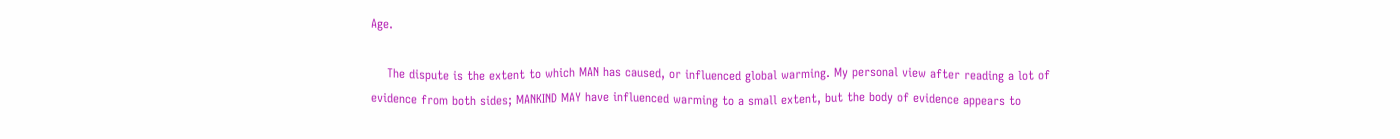Age.

    The dispute is the extent to which MAN has caused, or influenced global warming. My personal view after reading a lot of evidence from both sides; MANKIND MAY have influenced warming to a small extent, but the body of evidence appears to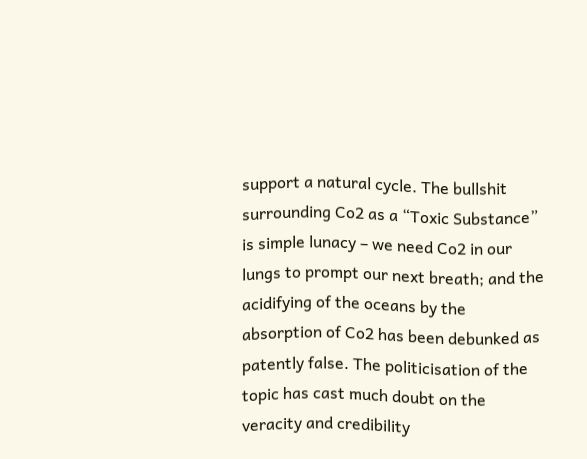support a natural cycle. The bullshit surrounding Co2 as a “Toxic Substance” is simple lunacy – we need Co2 in our lungs to prompt our next breath; and the acidifying of the oceans by the absorption of Co2 has been debunked as patently false. The politicisation of the topic has cast much doubt on the veracity and credibility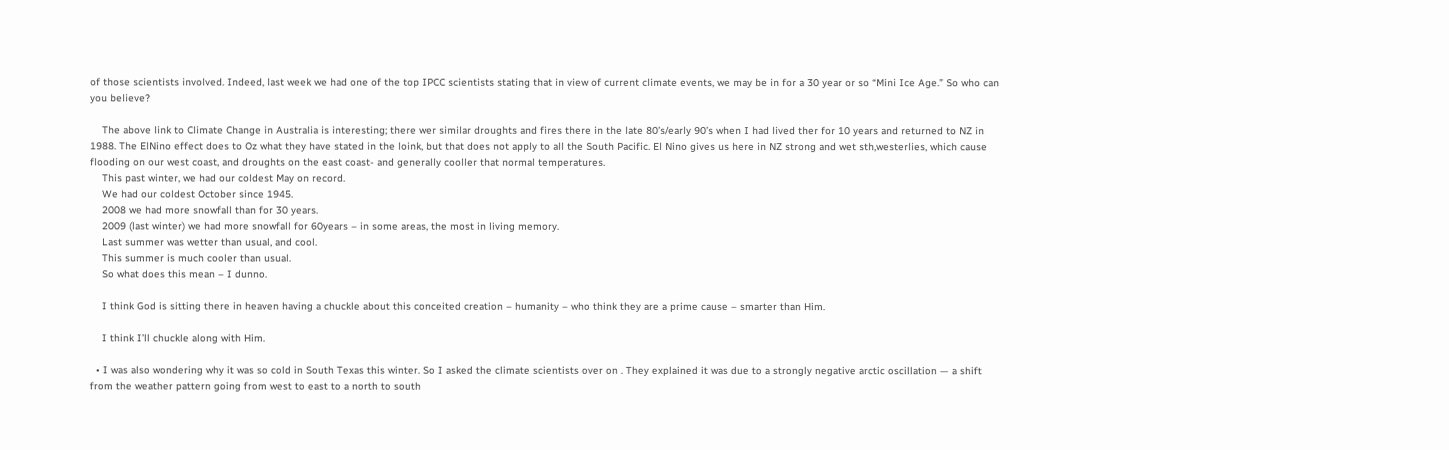of those scientists involved. Indeed, last week we had one of the top IPCC scientists stating that in view of current climate events, we may be in for a 30 year or so “Mini Ice Age.” So who can you believe?

    The above link to Climate Change in Australia is interesting; there wer similar droughts and fires there in the late 80’s/early 90’s when I had lived ther for 10 years and returned to NZ in 1988. The ElNino effect does to Oz what they have stated in the loink, but that does not apply to all the South Pacific. El Nino gives us here in NZ strong and wet sth,westerlies, which cause flooding on our west coast, and droughts on the east coast- and generally cooller that normal temperatures.
    This past winter, we had our coldest May on record.
    We had our coldest October since 1945.
    2008 we had more snowfall than for 30 years.
    2009 (last winter) we had more snowfall for 60years – in some areas, the most in living memory.
    Last summer was wetter than usual, and cool.
    This summer is much cooler than usual.
    So what does this mean – I dunno.

    I think God is sitting there in heaven having a chuckle about this conceited creation – humanity – who think they are a prime cause – smarter than Him.

    I think I’ll chuckle along with Him.

  • I was also wondering why it was so cold in South Texas this winter. So I asked the climate scientists over on . They explained it was due to a strongly negative arctic oscillation — a shift from the weather pattern going from west to east to a north to south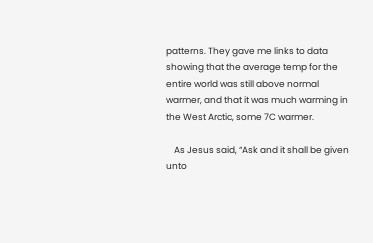patterns. They gave me links to data showing that the average temp for the entire world was still above normal warmer, and that it was much warming in the West Arctic, some 7C warmer.

    As Jesus said, “Ask and it shall be given unto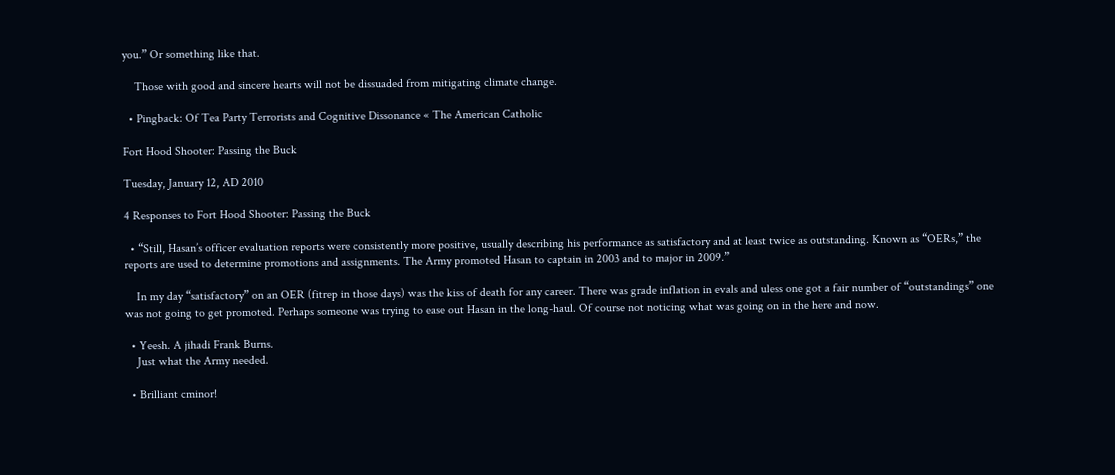you.” Or something like that.

    Those with good and sincere hearts will not be dissuaded from mitigating climate change.

  • Pingback: Of Tea Party Terrorists and Cognitive Dissonance « The American Catholic

Fort Hood Shooter: Passing the Buck

Tuesday, January 12, AD 2010

4 Responses to Fort Hood Shooter: Passing the Buck

  • “Still, Hasan’s officer evaluation reports were consistently more positive, usually describing his performance as satisfactory and at least twice as outstanding. Known as “OERs,” the reports are used to determine promotions and assignments. The Army promoted Hasan to captain in 2003 and to major in 2009.”

    In my day “satisfactory” on an OER (fitrep in those days) was the kiss of death for any career. There was grade inflation in evals and uless one got a fair number of “outstandings” one was not going to get promoted. Perhaps someone was trying to ease out Hasan in the long-haul. Of course not noticing what was going on in the here and now.

  • Yeesh. A jihadi Frank Burns.
    Just what the Army needed.

  • Brilliant cminor!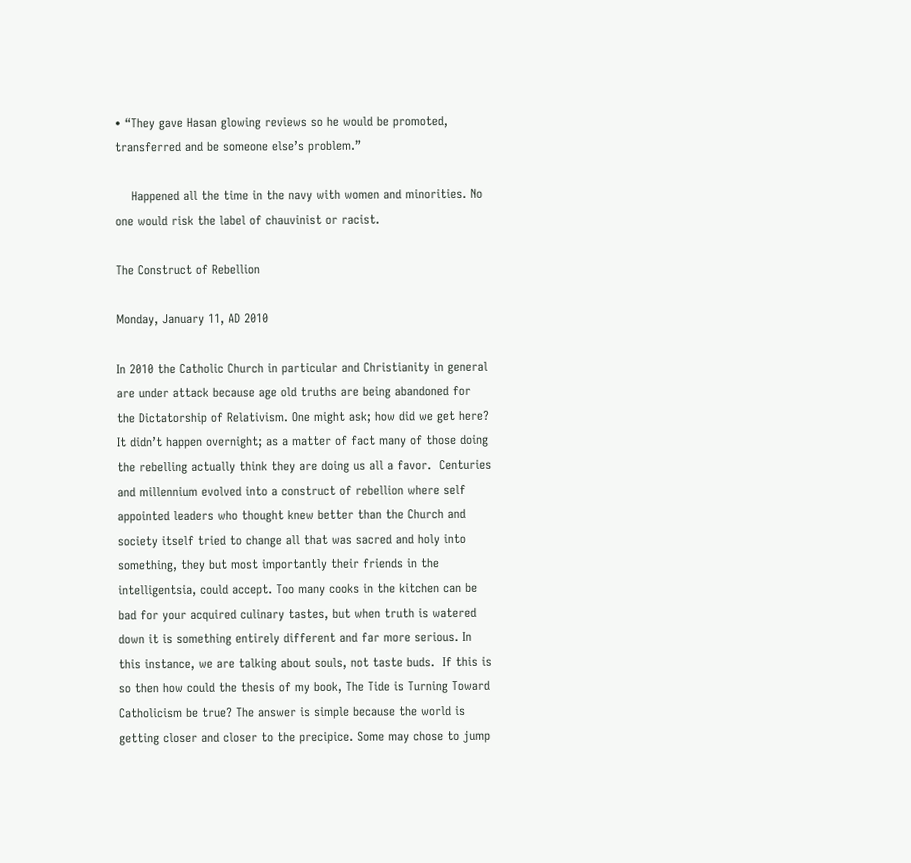• “They gave Hasan glowing reviews so he would be promoted, transferred and be someone else’s problem.”

    Happened all the time in the navy with women and minorities. No one would risk the label of chauvinist or racist.

The Construct of Rebellion

Monday, January 11, AD 2010

In 2010 the Catholic Church in particular and Christianity in general are under attack because age old truths are being abandoned for the Dictatorship of Relativism. One might ask; how did we get here? It didn’t happen overnight; as a matter of fact many of those doing the rebelling actually think they are doing us all a favor.  Centuries and millennium evolved into a construct of rebellion where self appointed leaders who thought knew better than the Church and society itself tried to change all that was sacred and holy into something, they but most importantly their friends in the intelligentsia, could accept. Too many cooks in the kitchen can be bad for your acquired culinary tastes, but when truth is watered down it is something entirely different and far more serious. In this instance, we are talking about souls, not taste buds.  If this is so then how could the thesis of my book, The Tide is Turning Toward Catholicism be true? The answer is simple because the world is getting closer and closer to the precipice. Some may chose to jump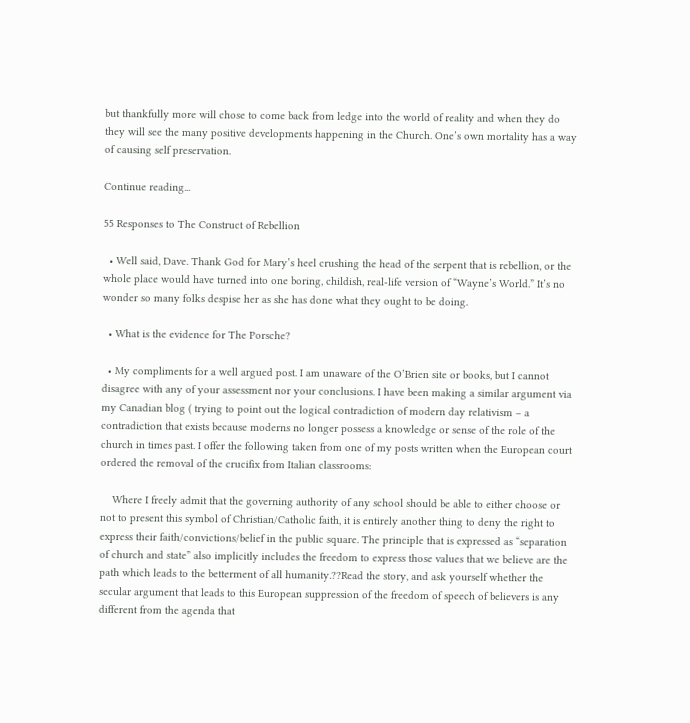but thankfully more will chose to come back from ledge into the world of reality and when they do they will see the many positive developments happening in the Church. One’s own mortality has a way of causing self preservation.

Continue reading...

55 Responses to The Construct of Rebellion

  • Well said, Dave. Thank God for Mary’s heel crushing the head of the serpent that is rebellion, or the whole place would have turned into one boring, childish, real-life version of “Wayne’s World.” It’s no wonder so many folks despise her as she has done what they ought to be doing.

  • What is the evidence for The Porsche?

  • My compliments for a well argued post. I am unaware of the O’Brien site or books, but I cannot disagree with any of your assessment nor your conclusions. I have been making a similar argument via my Canadian blog ( trying to point out the logical contradiction of modern day relativism – a contradiction that exists because moderns no longer possess a knowledge or sense of the role of the church in times past. I offer the following taken from one of my posts written when the European court ordered the removal of the crucifix from Italian classrooms:

    Where I freely admit that the governing authority of any school should be able to either choose or not to present this symbol of Christian/Catholic faith, it is entirely another thing to deny the right to express their faith/convictions/belief in the public square. The principle that is expressed as “separation of church and state” also implicitly includes the freedom to express those values that we believe are the path which leads to the betterment of all humanity.??Read the story, and ask yourself whether the secular argument that leads to this European suppression of the freedom of speech of believers is any different from the agenda that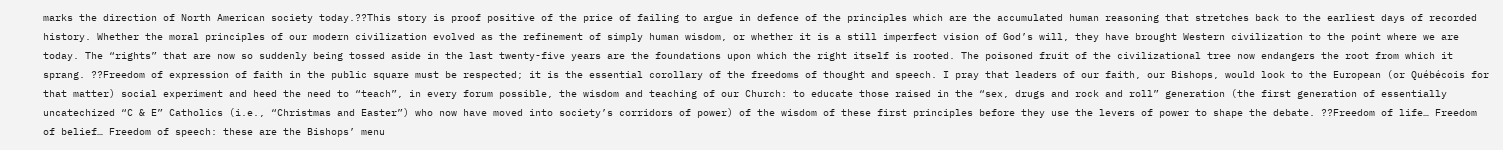marks the direction of North American society today.??This story is proof positive of the price of failing to argue in defence of the principles which are the accumulated human reasoning that stretches back to the earliest days of recorded history. Whether the moral principles of our modern civilization evolved as the refinement of simply human wisdom, or whether it is a still imperfect vision of God’s will, they have brought Western civilization to the point where we are today. The “rights” that are now so suddenly being tossed aside in the last twenty-five years are the foundations upon which the right itself is rooted. The poisoned fruit of the civilizational tree now endangers the root from which it sprang. ??Freedom of expression of faith in the public square must be respected; it is the essential corollary of the freedoms of thought and speech. I pray that leaders of our faith, our Bishops, would look to the European (or Québécois for that matter) social experiment and heed the need to “teach”, in every forum possible, the wisdom and teaching of our Church: to educate those raised in the “sex, drugs and rock and roll” generation (the first generation of essentially uncatechized “C & E” Catholics (i.e., “Christmas and Easter”) who now have moved into society’s corridors of power) of the wisdom of these first principles before they use the levers of power to shape the debate. ??Freedom of life… Freedom of belief… Freedom of speech: these are the Bishops’ menu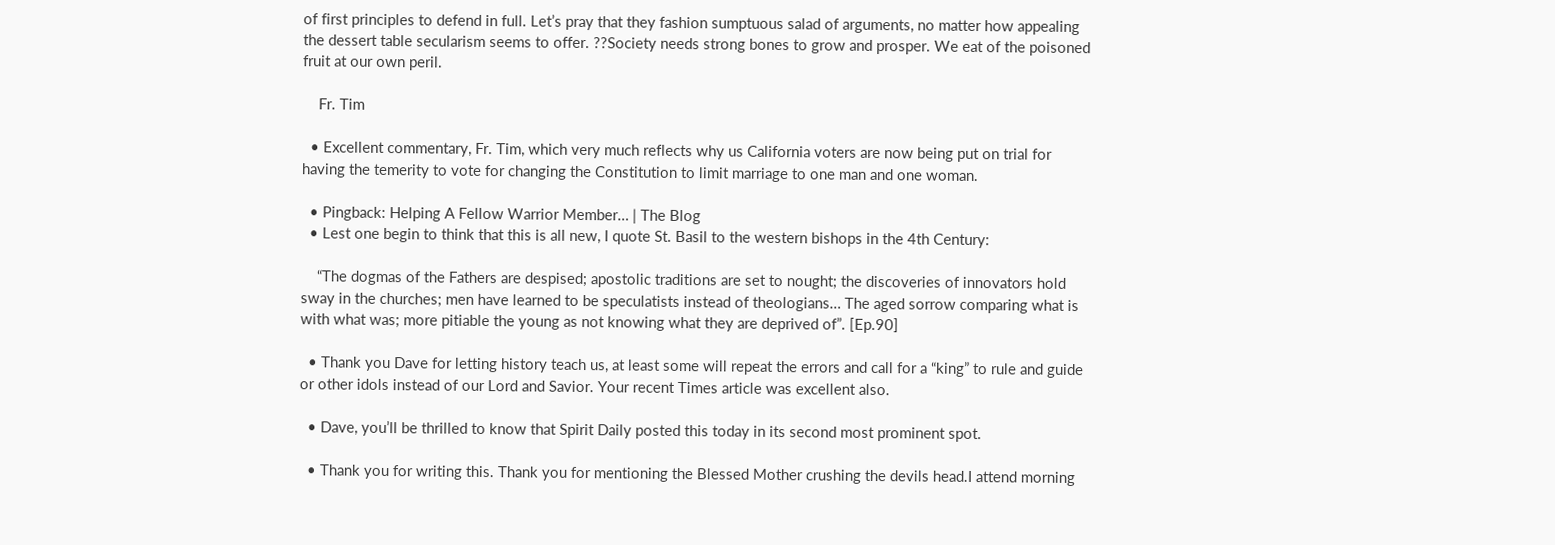of first principles to defend in full. Let’s pray that they fashion sumptuous salad of arguments, no matter how appealing the dessert table secularism seems to offer. ??Society needs strong bones to grow and prosper. We eat of the poisoned fruit at our own peril.

    Fr. Tim

  • Excellent commentary, Fr. Tim, which very much reflects why us California voters are now being put on trial for having the temerity to vote for changing the Constitution to limit marriage to one man and one woman.

  • Pingback: Helping A Fellow Warrior Member… | The Blog
  • Lest one begin to think that this is all new, I quote St. Basil to the western bishops in the 4th Century:

    “The dogmas of the Fathers are despised; apostolic traditions are set to nought; the discoveries of innovators hold sway in the churches; men have learned to be speculatists instead of theologians… The aged sorrow comparing what is with what was; more pitiable the young as not knowing what they are deprived of”. [Ep.90]

  • Thank you Dave for letting history teach us, at least some will repeat the errors and call for a “king” to rule and guide or other idols instead of our Lord and Savior. Your recent Times article was excellent also.

  • Dave, you’ll be thrilled to know that Spirit Daily posted this today in its second most prominent spot.

  • Thank you for writing this. Thank you for mentioning the Blessed Mother crushing the devils head.I attend morning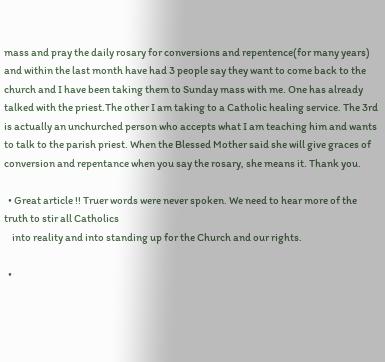mass and pray the daily rosary for conversions and repentence(for many years) and within the last month have had 3 people say they want to come back to the church and I have been taking them to Sunday mass with me. One has already talked with the priest.The other I am taking to a Catholic healing service. The 3rd is actually an unchurched person who accepts what I am teaching him and wants to talk to the parish priest. When the Blessed Mother said she will give graces of conversion and repentance when you say the rosary, she means it. Thank you.

  • Great article !! Truer words were never spoken. We need to hear more of the truth to stir all Catholics
    into reality and into standing up for the Church and our rights.

  •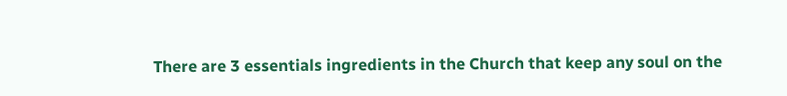There are 3 essentials ingredients in the Church that keep any soul on the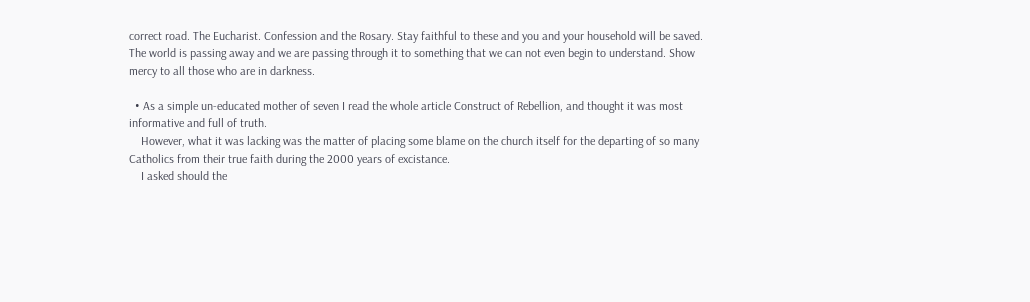correct road. The Eucharist. Confession and the Rosary. Stay faithful to these and you and your household will be saved. The world is passing away and we are passing through it to something that we can not even begin to understand. Show mercy to all those who are in darkness.

  • As a simple un-educated mother of seven I read the whole article Construct of Rebellion, and thought it was most informative and full of truth.
    However, what it was lacking was the matter of placing some blame on the church itself for the departing of so many Catholics from their true faith during the 2000 years of excistance.
    I asked should the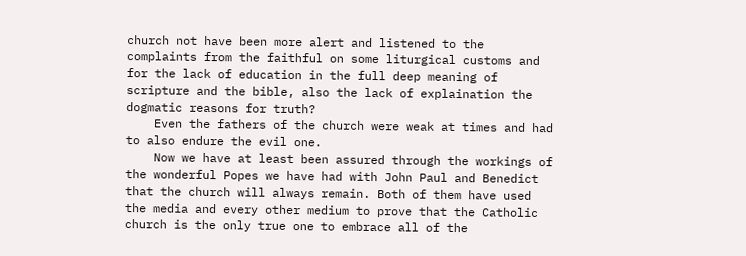church not have been more alert and listened to the complaints from the faithful on some liturgical customs and for the lack of education in the full deep meaning of scripture and the bible, also the lack of explaination the dogmatic reasons for truth?
    Even the fathers of the church were weak at times and had to also endure the evil one.
    Now we have at least been assured through the workings of the wonderful Popes we have had with John Paul and Benedict that the church will always remain. Both of them have used the media and every other medium to prove that the Catholic church is the only true one to embrace all of the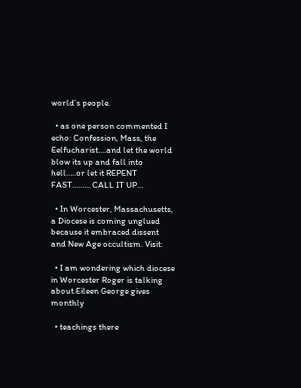world’s people.

  • as one person commented I echo: Confession, Mass, the Eelfucharist….and let the world blow its up and fall into hell…..or let it REPENT FAST.…….. CALL IT UP…

  • In Worcester, Massachusetts, a Diocese is coming unglued because it embraced dissent and New Age occultism. Visit:

  • I am wondering which diocese in Worcester Roger is talking about.Eileen George gives monthly

  • teachings there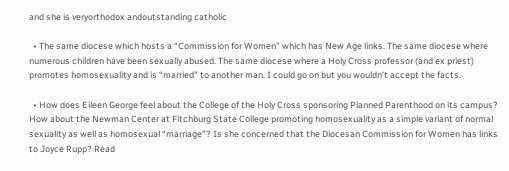and she is veryorthodox andoutstanding catholic

  • The same diocese which hosts a “Commission for Women” which has New Age links. The same diocese where numerous children have been sexually abused. The same diocese where a Holy Cross professor (and ex priest) promotes homosexuality and is “married” to another man. I could go on but you wouldn’t accept the facts.

  • How does Eileen George feel about the College of the Holy Cross sponsoring Planned Parenthood on its campus? How about the Newman Center at Fitchburg State College promoting homosexuality as a simple variant of normal sexuality as well as homosexual “marriage”? Is she concerned that the Diocesan Commission for Women has links to Joyce Rupp? Read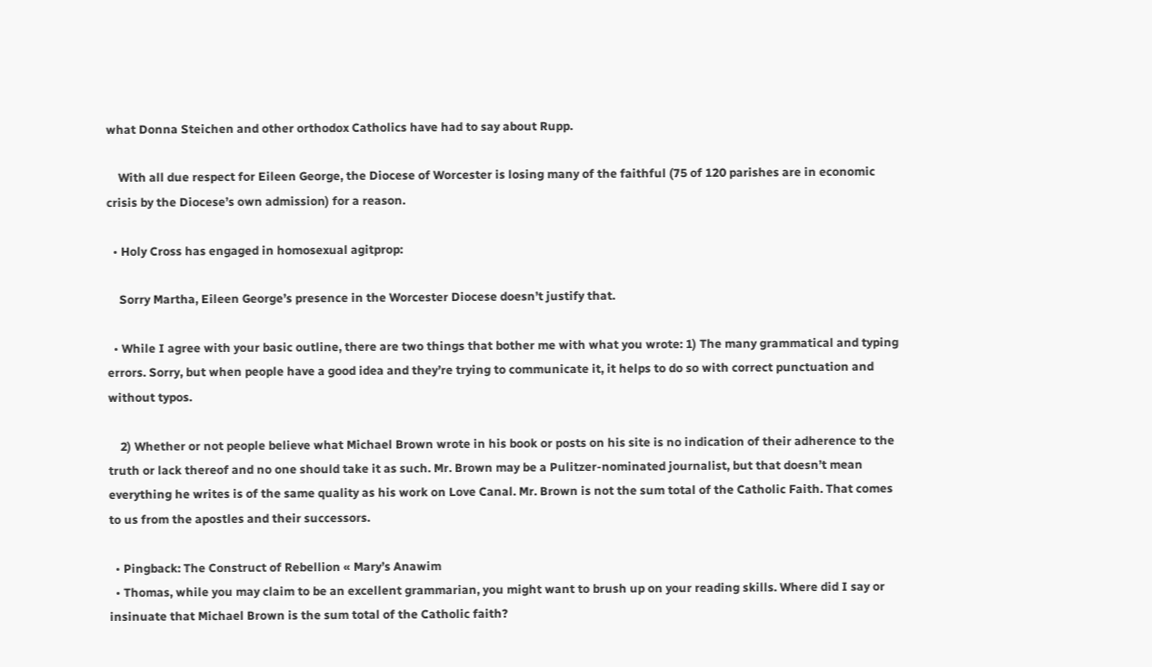what Donna Steichen and other orthodox Catholics have had to say about Rupp.

    With all due respect for Eileen George, the Diocese of Worcester is losing many of the faithful (75 of 120 parishes are in economic crisis by the Diocese’s own admission) for a reason.

  • Holy Cross has engaged in homosexual agitprop:

    Sorry Martha, Eileen George’s presence in the Worcester Diocese doesn’t justify that.

  • While I agree with your basic outline, there are two things that bother me with what you wrote: 1) The many grammatical and typing errors. Sorry, but when people have a good idea and they’re trying to communicate it, it helps to do so with correct punctuation and without typos.

    2) Whether or not people believe what Michael Brown wrote in his book or posts on his site is no indication of their adherence to the truth or lack thereof and no one should take it as such. Mr. Brown may be a Pulitzer-nominated journalist, but that doesn’t mean everything he writes is of the same quality as his work on Love Canal. Mr. Brown is not the sum total of the Catholic Faith. That comes to us from the apostles and their successors.

  • Pingback: The Construct of Rebellion « Mary’s Anawim
  • Thomas, while you may claim to be an excellent grammarian, you might want to brush up on your reading skills. Where did I say or insinuate that Michael Brown is the sum total of the Catholic faith?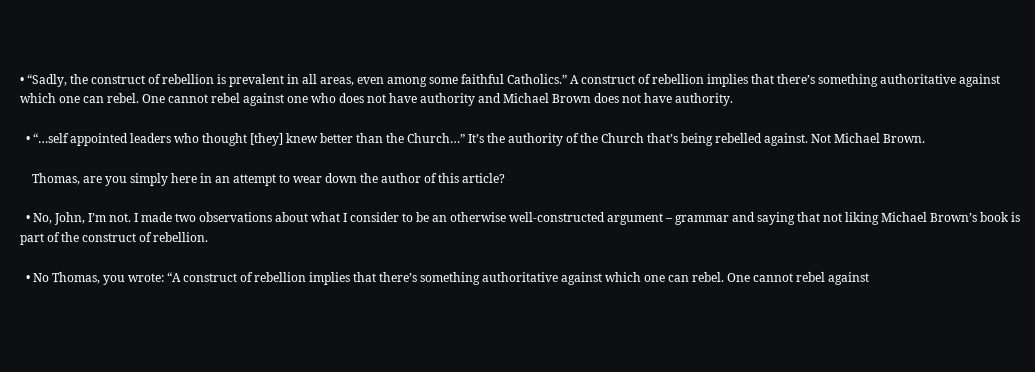• “Sadly, the construct of rebellion is prevalent in all areas, even among some faithful Catholics.” A construct of rebellion implies that there’s something authoritative against which one can rebel. One cannot rebel against one who does not have authority and Michael Brown does not have authority.

  • “…self appointed leaders who thought [they] knew better than the Church…” It’s the authority of the Church that’s being rebelled against. Not Michael Brown.

    Thomas, are you simply here in an attempt to wear down the author of this article?

  • No, John, I’m not. I made two observations about what I consider to be an otherwise well-constructed argument – grammar and saying that not liking Michael Brown’s book is part of the construct of rebellion.

  • No Thomas, you wrote: “A construct of rebellion implies that there’s something authoritative against which one can rebel. One cannot rebel against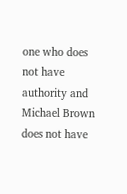one who does not have authority and Michael Brown does not have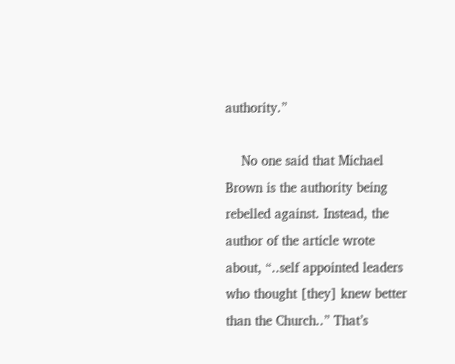authority.”

    No one said that Michael Brown is the authority being rebelled against. Instead, the author of the article wrote about, “..self appointed leaders who thought [they] knew better than the Church..” That’s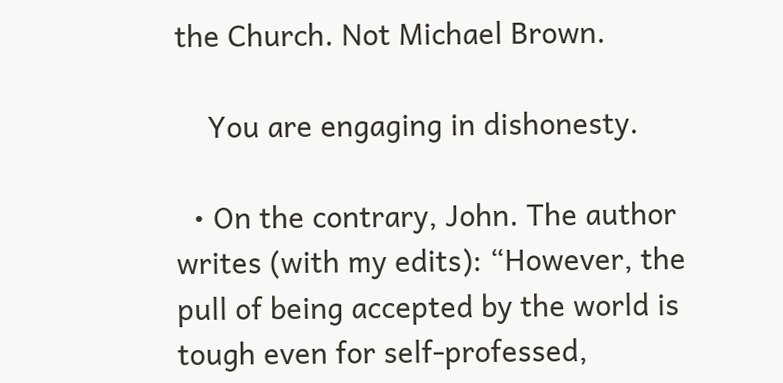the Church. Not Michael Brown.

    You are engaging in dishonesty.

  • On the contrary, John. The author writes (with my edits): “However, the pull of being accepted by the world is tough even for self-professed,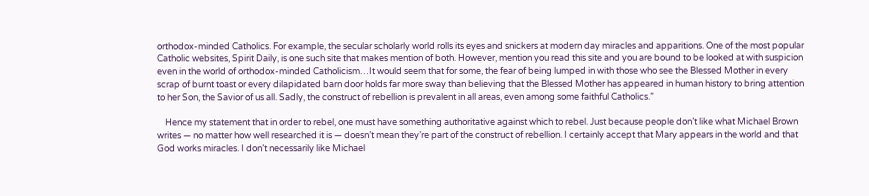orthodox-minded Catholics. For example, the secular scholarly world rolls its eyes and snickers at modern day miracles and apparitions. One of the most popular Catholic websites, Spirit Daily, is one such site that makes mention of both. However, mention you read this site and you are bound to be looked at with suspicion even in the world of orthodox-minded Catholicism…It would seem that for some, the fear of being lumped in with those who see the Blessed Mother in every scrap of burnt toast or every dilapidated barn door holds far more sway than believing that the Blessed Mother has appeared in human history to bring attention to her Son, the Savior of us all. Sadly, the construct of rebellion is prevalent in all areas, even among some faithful Catholics.”

    Hence my statement that in order to rebel, one must have something authoritative against which to rebel. Just because people don’t like what Michael Brown writes — no matter how well researched it is — doesn’t mean they’re part of the construct of rebellion. I certainly accept that Mary appears in the world and that God works miracles. I don’t necessarily like Michael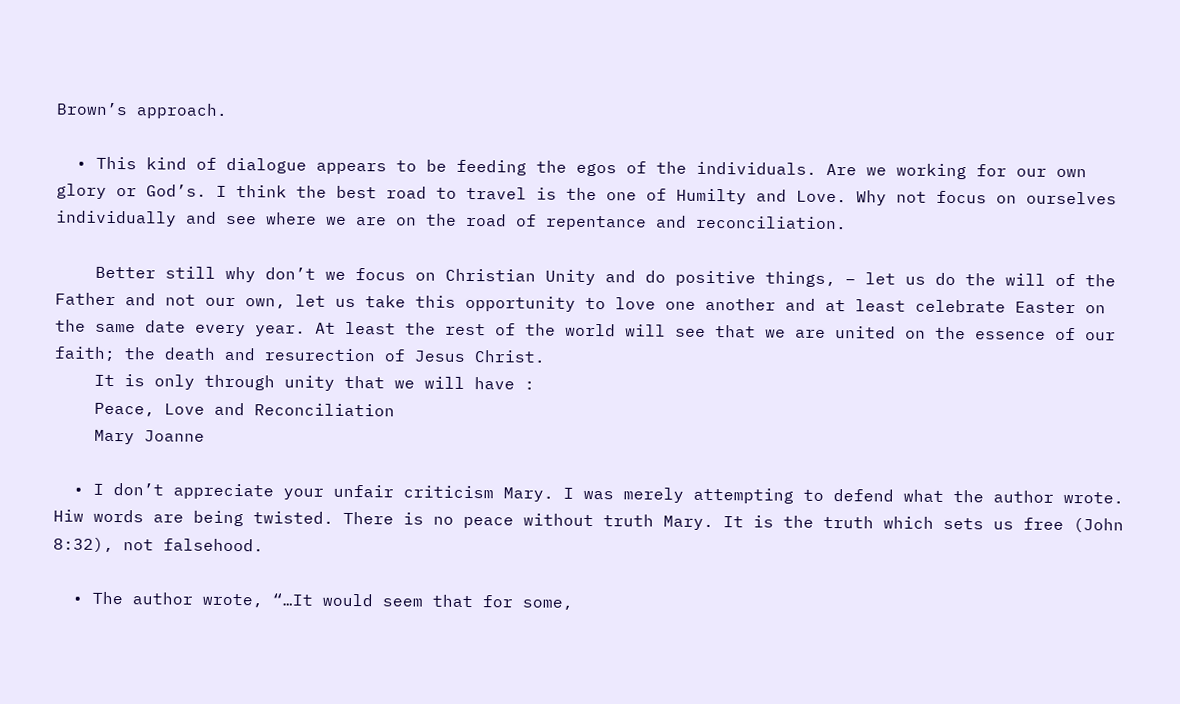Brown’s approach.

  • This kind of dialogue appears to be feeding the egos of the individuals. Are we working for our own glory or God’s. I think the best road to travel is the one of Humilty and Love. Why not focus on ourselves individually and see where we are on the road of repentance and reconciliation.

    Better still why don’t we focus on Christian Unity and do positive things, – let us do the will of the Father and not our own, let us take this opportunity to love one another and at least celebrate Easter on the same date every year. At least the rest of the world will see that we are united on the essence of our faith; the death and resurection of Jesus Christ.
    It is only through unity that we will have :
    Peace, Love and Reconciliation
    Mary Joanne

  • I don’t appreciate your unfair criticism Mary. I was merely attempting to defend what the author wrote. Hiw words are being twisted. There is no peace without truth Mary. It is the truth which sets us free (John 8:32), not falsehood.

  • The author wrote, “…It would seem that for some,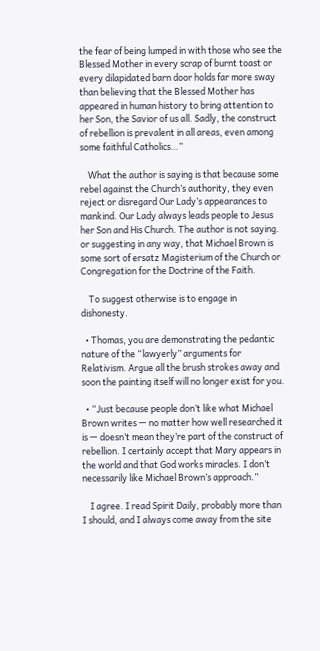the fear of being lumped in with those who see the Blessed Mother in every scrap of burnt toast or every dilapidated barn door holds far more sway than believing that the Blessed Mother has appeared in human history to bring attention to her Son, the Savior of us all. Sadly, the construct of rebellion is prevalent in all areas, even among some faithful Catholics…”

    What the author is saying is that because some rebel against the Church’s authority, they even reject or disregard Our Lady’s appearances to mankind. Our Lady always leads people to Jesus her Son and His Church. The author is not saying. or suggesting in any way, that Michael Brown is some sort of ersatz Magisterium of the Church or Congregation for the Doctrine of the Faith.

    To suggest otherwise is to engage in dishonesty.

  • Thomas, you are demonstrating the pedantic nature of the “lawyerly” arguments for Relativism. Argue all the brush strokes away and soon the painting itself will no longer exist for you.

  • “Just because people don’t like what Michael Brown writes — no matter how well researched it is — doesn’t mean they’re part of the construct of rebellion. I certainly accept that Mary appears in the world and that God works miracles. I don’t necessarily like Michael Brown’s approach.”

    I agree. I read Spirit Daily, probably more than I should, and I always come away from the site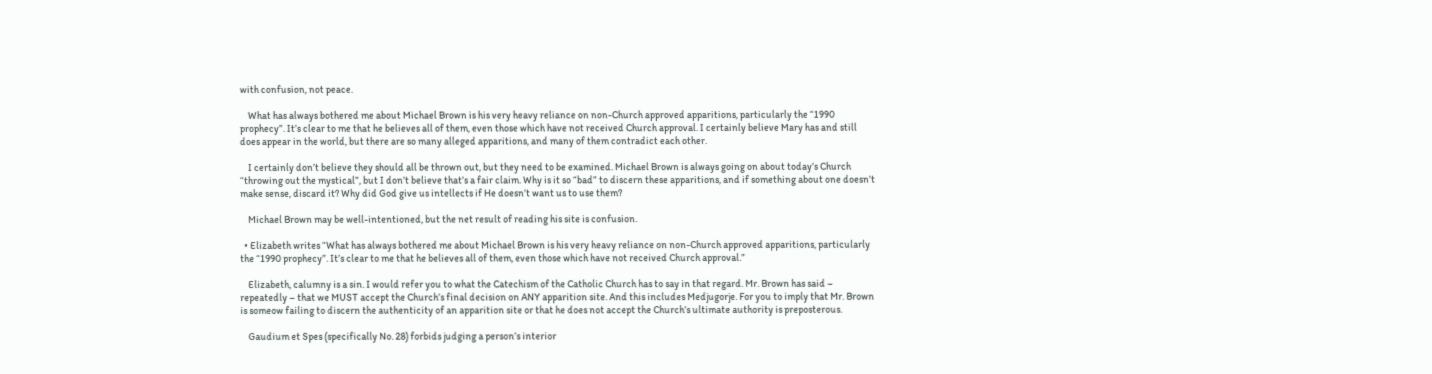with confusion, not peace.

    What has always bothered me about Michael Brown is his very heavy reliance on non-Church approved apparitions, particularly the “1990 prophecy”. It’s clear to me that he believes all of them, even those which have not received Church approval. I certainly believe Mary has and still does appear in the world, but there are so many alleged apparitions, and many of them contradict each other.

    I certainly don’t believe they should all be thrown out, but they need to be examined. Michael Brown is always going on about today’s Church “throwing out the mystical”, but I don’t believe that’s a fair claim. Why is it so “bad” to discern these apparitions, and if something about one doesn’t make sense, discard it? Why did God give us intellects if He doesn’t want us to use them?

    Michael Brown may be well-intentioned, but the net result of reading his site is confusion.

  • Elizabeth writes “What has always bothered me about Michael Brown is his very heavy reliance on non-Church approved apparitions, particularly the “1990 prophecy”. It’s clear to me that he believes all of them, even those which have not received Church approval.”

    Elizabeth, calumny is a sin. I would refer you to what the Catechism of the Catholic Church has to say in that regard. Mr. Brown has said – repeatedly – that we MUST accept the Church’s final decision on ANY apparition site. And this includes Medjugorje. For you to imply that Mr. Brown is someow failing to discern the authenticity of an apparition site or that he does not accept the Church’s ultimate authority is preposterous.

    Gaudium et Spes (specifically No. 28) forbids judging a person’s interior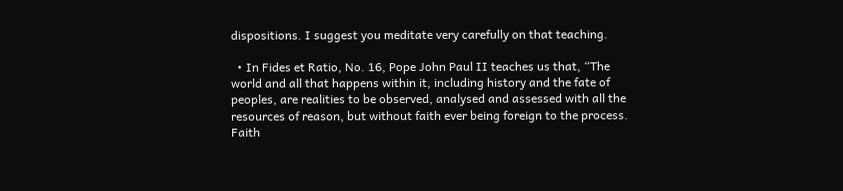dispositions. I suggest you meditate very carefully on that teaching.

  • In Fides et Ratio, No. 16, Pope John Paul II teaches us that, “The world and all that happens within it, including history and the fate of peoples, are realities to be observed, analysed and assessed with all the resources of reason, but without faith ever being foreign to the process. Faith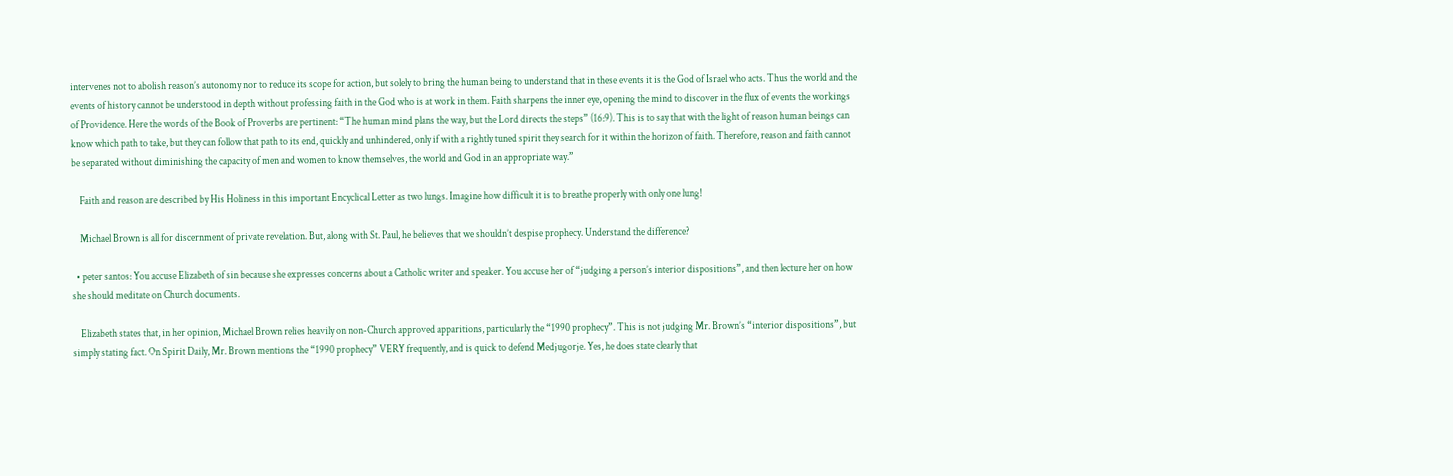intervenes not to abolish reason’s autonomy nor to reduce its scope for action, but solely to bring the human being to understand that in these events it is the God of Israel who acts. Thus the world and the events of history cannot be understood in depth without professing faith in the God who is at work in them. Faith sharpens the inner eye, opening the mind to discover in the flux of events the workings of Providence. Here the words of the Book of Proverbs are pertinent: “The human mind plans the way, but the Lord directs the steps” (16:9). This is to say that with the light of reason human beings can know which path to take, but they can follow that path to its end, quickly and unhindered, only if with a rightly tuned spirit they search for it within the horizon of faith. Therefore, reason and faith cannot be separated without diminishing the capacity of men and women to know themselves, the world and God in an appropriate way.”

    Faith and reason are described by His Holiness in this important Encyclical Letter as two lungs. Imagine how difficult it is to breathe properly with only one lung!

    Michael Brown is all for discernment of private revelation. But, along with St. Paul, he believes that we shouldn’t despise prophecy. Understand the difference?

  • peter santos: You accuse Elizabeth of sin because she expresses concerns about a Catholic writer and speaker. You accuse her of “judging a person’s interior dispositions”, and then lecture her on how she should meditate on Church documents.

    Elizabeth states that, in her opinion, Michael Brown relies heavily on non-Church approved apparitions, particularly the “1990 prophecy”. This is not judging Mr. Brown’s “interior dispositions”, but simply stating fact. On Spirit Daily, Mr. Brown mentions the “1990 prophecy” VERY frequently, and is quick to defend Medjugorje. Yes, he does state clearly that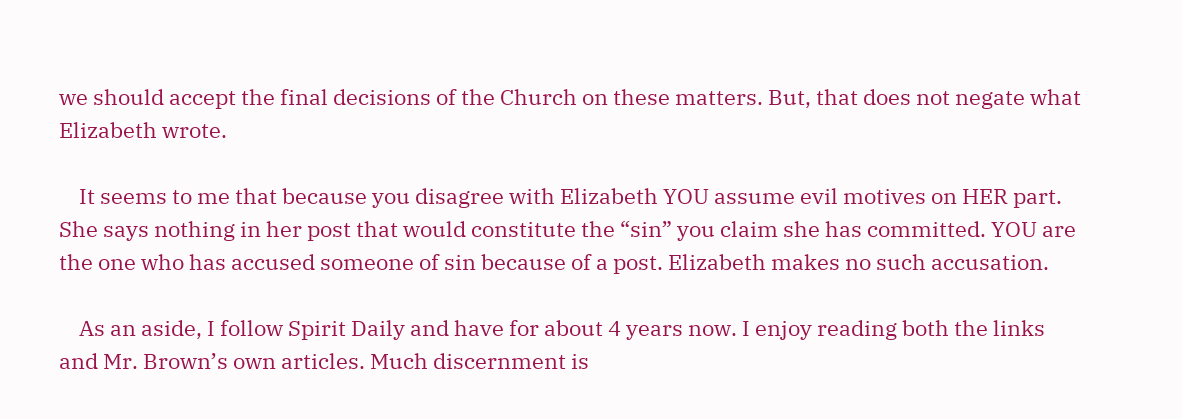we should accept the final decisions of the Church on these matters. But, that does not negate what Elizabeth wrote.

    It seems to me that because you disagree with Elizabeth YOU assume evil motives on HER part. She says nothing in her post that would constitute the “sin” you claim she has committed. YOU are the one who has accused someone of sin because of a post. Elizabeth makes no such accusation.

    As an aside, I follow Spirit Daily and have for about 4 years now. I enjoy reading both the links and Mr. Brown’s own articles. Much discernment is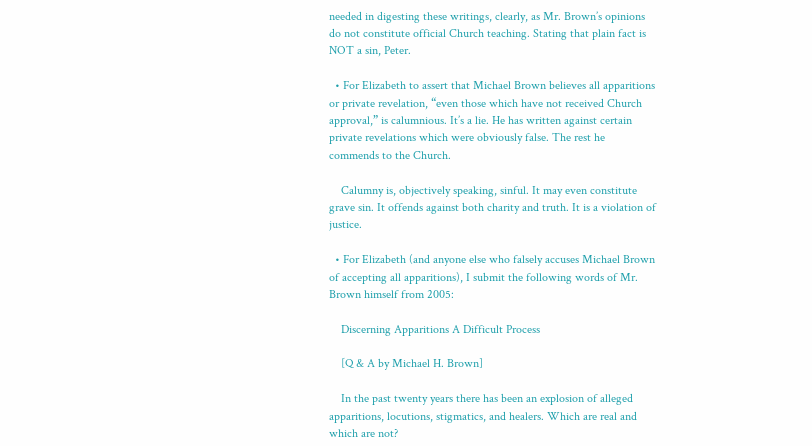needed in digesting these writings, clearly, as Mr. Brown’s opinions do not constitute official Church teaching. Stating that plain fact is NOT a sin, Peter.

  • For Elizabeth to assert that Michael Brown believes all apparitions or private revelation, “even those which have not received Church approval,” is calumnious. It’s a lie. He has written against certain private revelations which were obviously false. The rest he commends to the Church.

    Calumny is, objectively speaking, sinful. It may even constitute grave sin. It offends against both charity and truth. It is a violation of justice.

  • For Elizabeth (and anyone else who falsely accuses Michael Brown of accepting all apparitions), I submit the following words of Mr. Brown himself from 2005:

    Discerning Apparitions A Difficult Process

    [Q & A by Michael H. Brown]

    In the past twenty years there has been an explosion of alleged apparitions, locutions, stigmatics, and healers. Which are real and which are not?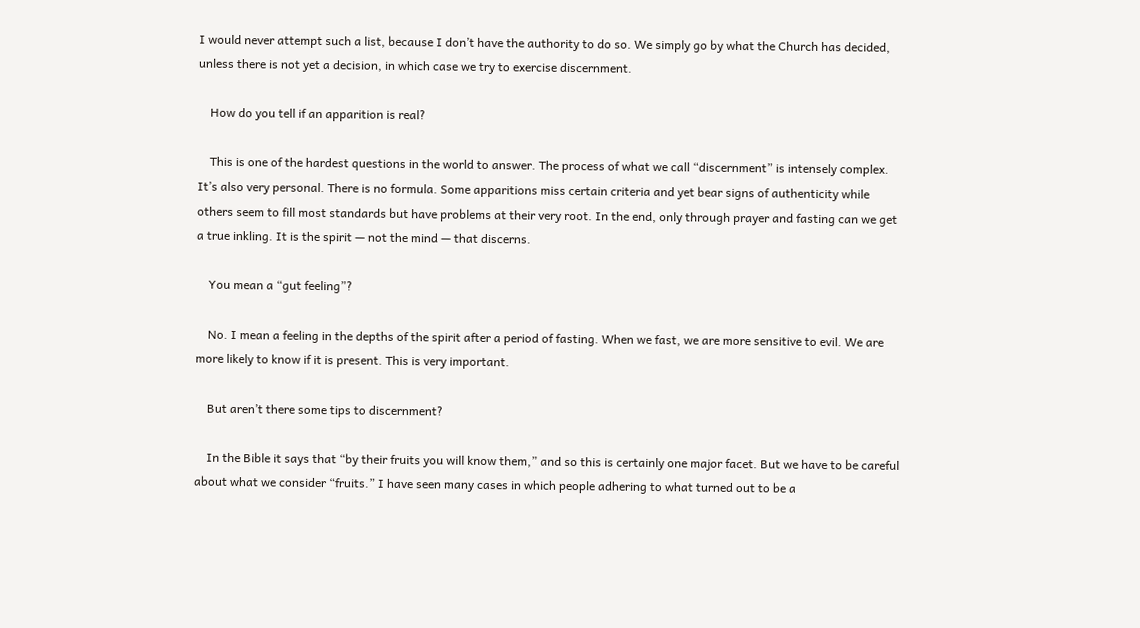I would never attempt such a list, because I don’t have the authority to do so. We simply go by what the Church has decided, unless there is not yet a decision, in which case we try to exercise discernment.

    How do you tell if an apparition is real?

    This is one of the hardest questions in the world to answer. The process of what we call “discernment” is intensely complex. It’s also very personal. There is no formula. Some apparitions miss certain criteria and yet bear signs of authenticity while others seem to fill most standards but have problems at their very root. In the end, only through prayer and fasting can we get a true inkling. It is the spirit — not the mind — that discerns.

    You mean a “gut feeling”?

    No. I mean a feeling in the depths of the spirit after a period of fasting. When we fast, we are more sensitive to evil. We are more likely to know if it is present. This is very important.

    But aren’t there some tips to discernment?

    In the Bible it says that “by their fruits you will know them,” and so this is certainly one major facet. But we have to be careful about what we consider “fruits.” I have seen many cases in which people adhering to what turned out to be a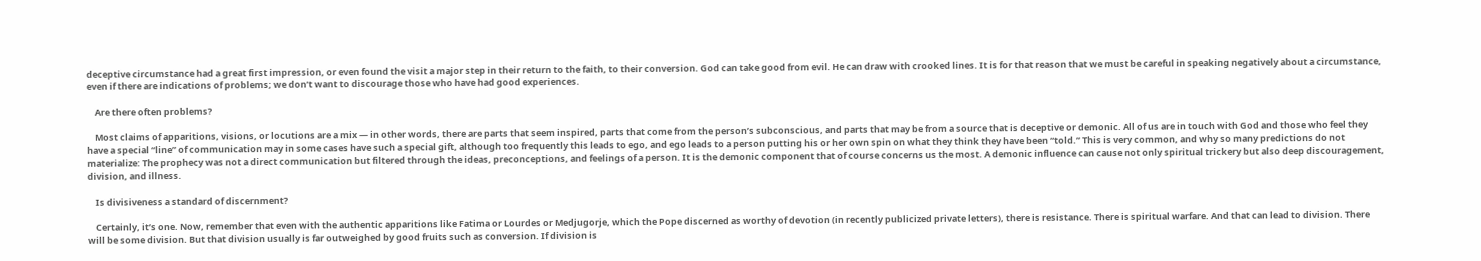deceptive circumstance had a great first impression, or even found the visit a major step in their return to the faith, to their conversion. God can take good from evil. He can draw with crooked lines. It is for that reason that we must be careful in speaking negatively about a circumstance, even if there are indications of problems; we don’t want to discourage those who have had good experiences.

    Are there often problems?

    Most claims of apparitions, visions, or locutions are a mix — in other words, there are parts that seem inspired, parts that come from the person’s subconscious, and parts that may be from a source that is deceptive or demonic. All of us are in touch with God and those who feel they have a special “line” of communication may in some cases have such a special gift, although too frequently this leads to ego, and ego leads to a person putting his or her own spin on what they think they have been “told.” This is very common, and why so many predictions do not materialize: The prophecy was not a direct communication but filtered through the ideas, preconceptions, and feelings of a person. It is the demonic component that of course concerns us the most. A demonic influence can cause not only spiritual trickery but also deep discouragement, division, and illness.

    Is divisiveness a standard of discernment?

    Certainly, it’s one. Now, remember that even with the authentic apparitions like Fatima or Lourdes or Medjugorje, which the Pope discerned as worthy of devotion (in recently publicized private letters), there is resistance. There is spiritual warfare. And that can lead to division. There will be some division. But that division usually is far outweighed by good fruits such as conversion. If division is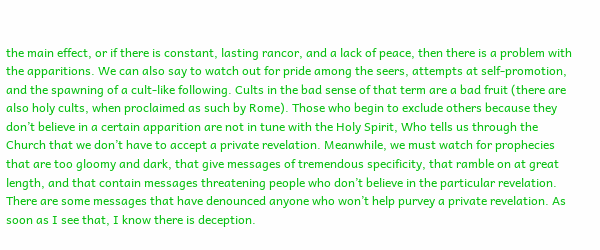the main effect, or if there is constant, lasting rancor, and a lack of peace, then there is a problem with the apparitions. We can also say to watch out for pride among the seers, attempts at self-promotion, and the spawning of a cult-like following. Cults in the bad sense of that term are a bad fruit (there are also holy cults, when proclaimed as such by Rome). Those who begin to exclude others because they don’t believe in a certain apparition are not in tune with the Holy Spirit, Who tells us through the Church that we don’t have to accept a private revelation. Meanwhile, we must watch for prophecies that are too gloomy and dark, that give messages of tremendous specificity, that ramble on at great length, and that contain messages threatening people who don’t believe in the particular revelation. There are some messages that have denounced anyone who won’t help purvey a private revelation. As soon as I see that, I know there is deception.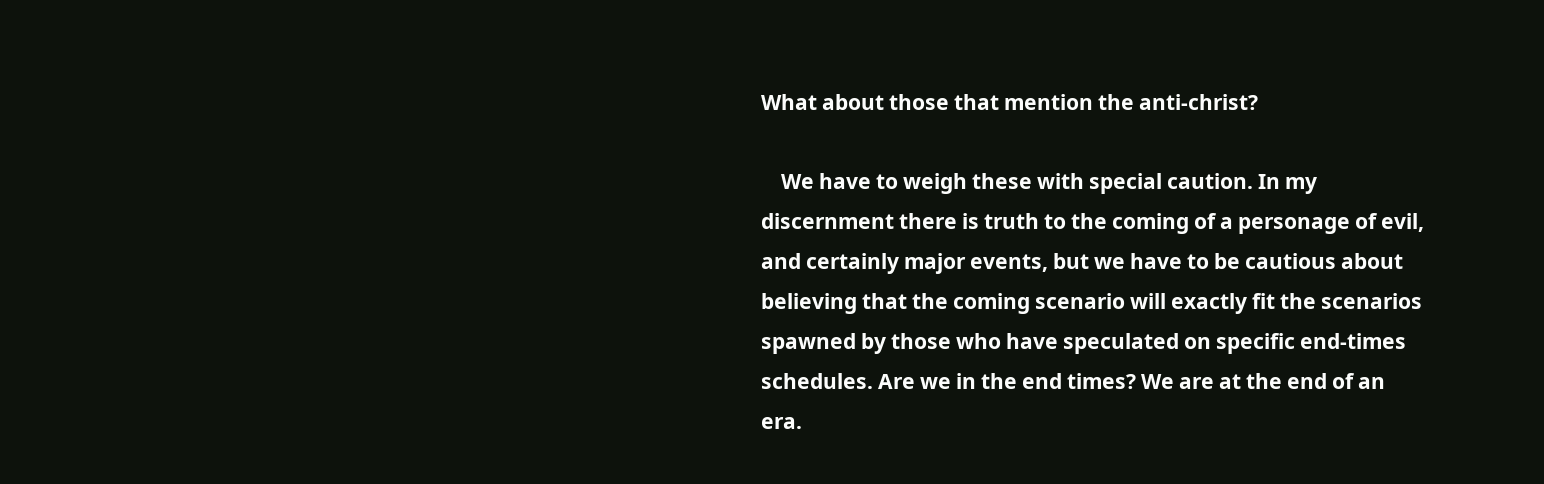What about those that mention the anti-christ?

    We have to weigh these with special caution. In my discernment there is truth to the coming of a personage of evil, and certainly major events, but we have to be cautious about believing that the coming scenario will exactly fit the scenarios spawned by those who have speculated on specific end-times schedules. Are we in the end times? We are at the end of an era.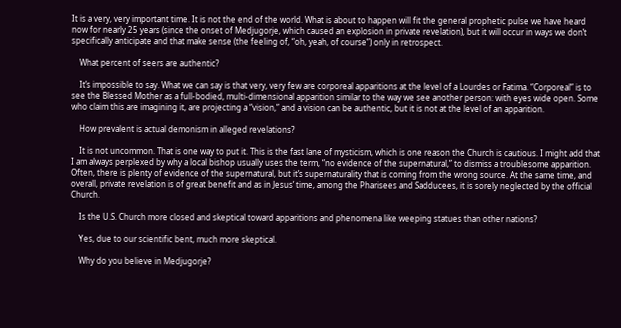It is a very, very important time. It is not the end of the world. What is about to happen will fit the general prophetic pulse we have heard now for nearly 25 years (since the onset of Medjugorje, which caused an explosion in private revelation), but it will occur in ways we don’t specifically anticipate and that make sense (the feeling of, “oh, yeah, of course”) only in retrospect.

    What percent of seers are authentic?

    It’s impossible to say. What we can say is that very, very few are corporeal apparitions at the level of a Lourdes or Fatima. “Corporeal” is to see the Blessed Mother as a full-bodied, multi-dimensional apparition similar to the way we see another person: with eyes wide open. Some who claim this are imagining it, are projecting a “vision,” and a vision can be authentic, but it is not at the level of an apparition.

    How prevalent is actual demonism in alleged revelations?

    It is not uncommon. That is one way to put it. This is the fast lane of mysticism, which is one reason the Church is cautious. I might add that I am always perplexed by why a local bishop usually uses the term, “no evidence of the supernatural,” to dismiss a troublesome apparition. Often, there is plenty of evidence of the supernatural, but it’s supernaturality that is coming from the wrong source. At the same time, and overall, private revelation is of great benefit and as in Jesus’ time, among the Pharisees and Sadducees, it is sorely neglected by the official Church.

    Is the U.S. Church more closed and skeptical toward apparitions and phenomena like weeping statues than other nations?

    Yes, due to our scientific bent, much more skeptical.

    Why do you believe in Medjugorje?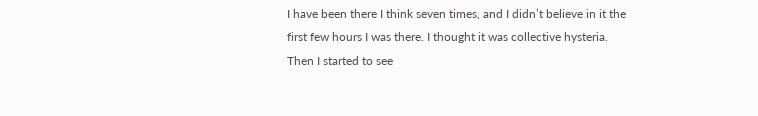I have been there I think seven times, and I didn’t believe in it the first few hours I was there. I thought it was collective hysteria. Then I started to see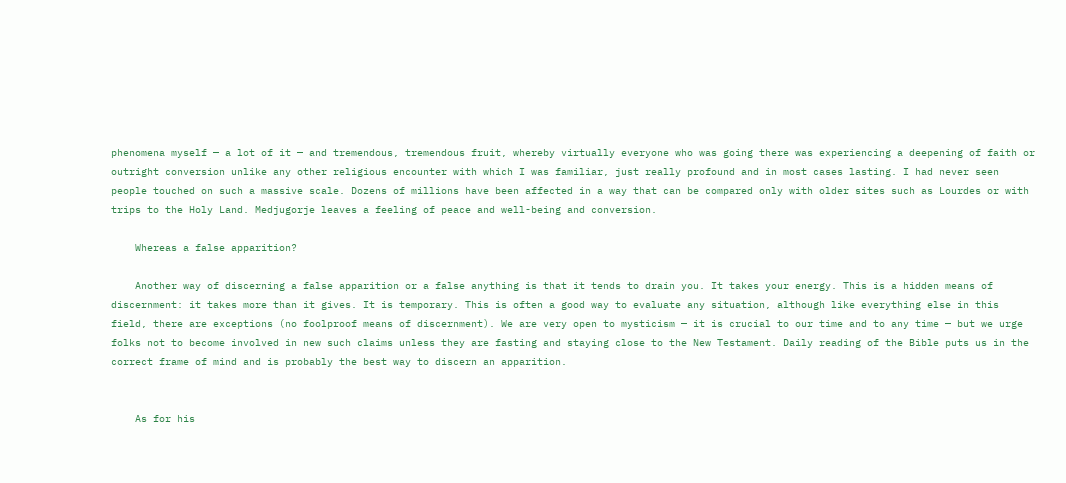phenomena myself — a lot of it — and tremendous, tremendous fruit, whereby virtually everyone who was going there was experiencing a deepening of faith or outright conversion unlike any other religious encounter with which I was familiar, just really profound and in most cases lasting. I had never seen people touched on such a massive scale. Dozens of millions have been affected in a way that can be compared only with older sites such as Lourdes or with trips to the Holy Land. Medjugorje leaves a feeling of peace and well-being and conversion.

    Whereas a false apparition?

    Another way of discerning a false apparition or a false anything is that it tends to drain you. It takes your energy. This is a hidden means of discernment: it takes more than it gives. It is temporary. This is often a good way to evaluate any situation, although like everything else in this field, there are exceptions (no foolproof means of discernment). We are very open to mysticism — it is crucial to our time and to any time — but we urge folks not to become involved in new such claims unless they are fasting and staying close to the New Testament. Daily reading of the Bible puts us in the correct frame of mind and is probably the best way to discern an apparition.


    As for his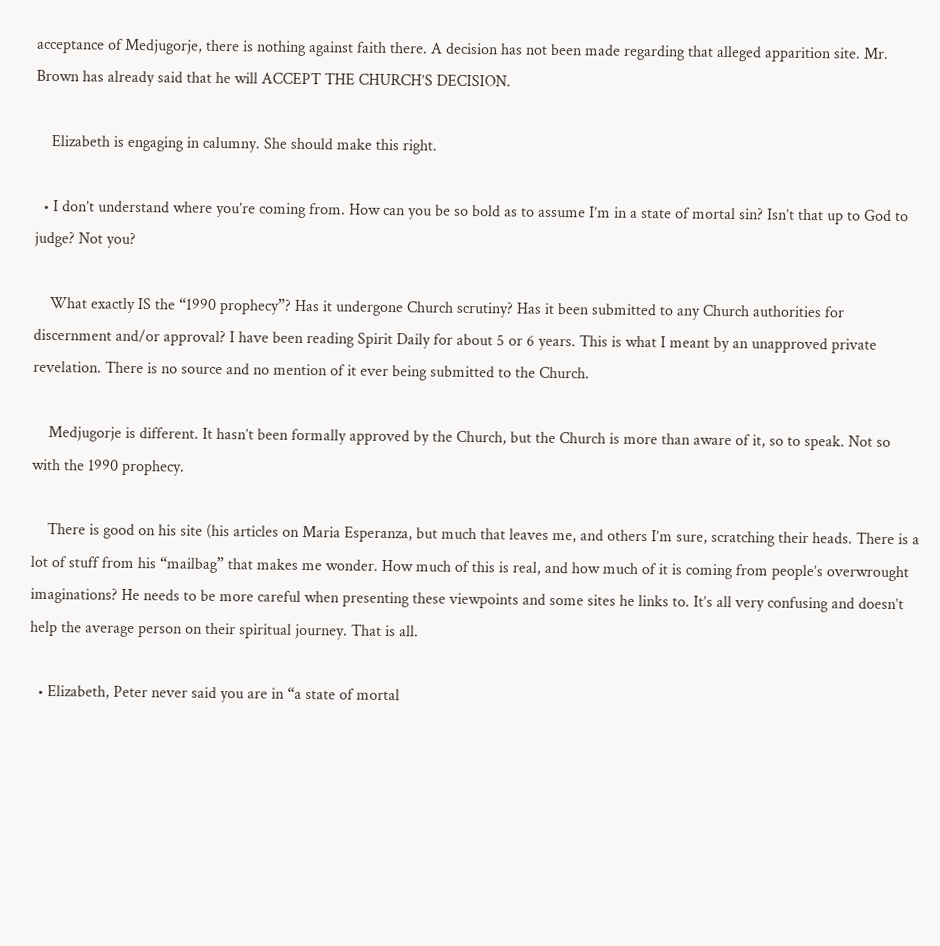acceptance of Medjugorje, there is nothing against faith there. A decision has not been made regarding that alleged apparition site. Mr. Brown has already said that he will ACCEPT THE CHURCH’S DECISION.

    Elizabeth is engaging in calumny. She should make this right.

  • I don’t understand where you’re coming from. How can you be so bold as to assume I’m in a state of mortal sin? Isn’t that up to God to judge? Not you?

    What exactly IS the “1990 prophecy”? Has it undergone Church scrutiny? Has it been submitted to any Church authorities for discernment and/or approval? I have been reading Spirit Daily for about 5 or 6 years. This is what I meant by an unapproved private revelation. There is no source and no mention of it ever being submitted to the Church.

    Medjugorje is different. It hasn’t been formally approved by the Church, but the Church is more than aware of it, so to speak. Not so with the 1990 prophecy.

    There is good on his site (his articles on Maria Esperanza, but much that leaves me, and others I’m sure, scratching their heads. There is a lot of stuff from his “mailbag” that makes me wonder. How much of this is real, and how much of it is coming from people’s overwrought imaginations? He needs to be more careful when presenting these viewpoints and some sites he links to. It’s all very confusing and doesn’t help the average person on their spiritual journey. That is all.

  • Elizabeth, Peter never said you are in “a state of mortal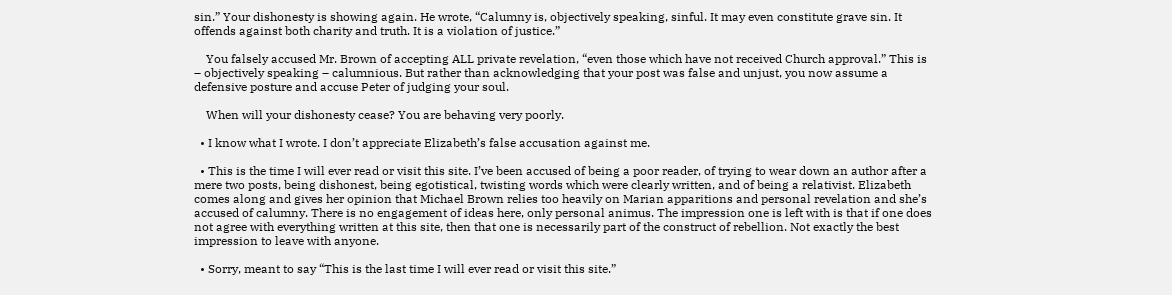sin.” Your dishonesty is showing again. He wrote, “Calumny is, objectively speaking, sinful. It may even constitute grave sin. It offends against both charity and truth. It is a violation of justice.”

    You falsely accused Mr. Brown of accepting ALL private revelation, “even those which have not received Church approval.” This is – objectively speaking – calumnious. But rather than acknowledging that your post was false and unjust, you now assume a defensive posture and accuse Peter of judging your soul.

    When will your dishonesty cease? You are behaving very poorly.

  • I know what I wrote. I don’t appreciate Elizabeth’s false accusation against me.

  • This is the time I will ever read or visit this site. I’ve been accused of being a poor reader, of trying to wear down an author after a mere two posts, being dishonest, being egotistical, twisting words which were clearly written, and of being a relativist. Elizabeth comes along and gives her opinion that Michael Brown relies too heavily on Marian apparitions and personal revelation and she’s accused of calumny. There is no engagement of ideas here, only personal animus. The impression one is left with is that if one does not agree with everything written at this site, then that one is necessarily part of the construct of rebellion. Not exactly the best impression to leave with anyone.

  • Sorry, meant to say “This is the last time I will ever read or visit this site.”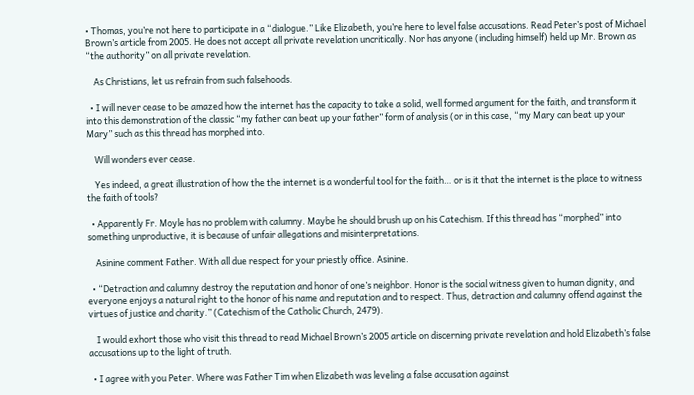• Thomas, you’re not here to participate in a “dialogue.” Like Elizabeth, you’re here to level false accusations. Read Peter’s post of Michael Brown’s article from 2005. He does not accept all private revelation uncritically. Nor has anyone (including himself) held up Mr. Brown as “the authority” on all private revelation.

    As Christians, let us refrain from such falsehoods.

  • I will never cease to be amazed how the internet has the capacity to take a solid, well formed argument for the faith, and transform it into this demonstration of the classic “my father can beat up your father” form of analysis (or in this case, “my Mary can beat up your Mary” such as this thread has morphed into.

    Will wonders ever cease.

    Yes indeed, a great illustration of how the the internet is a wonderful tool for the faith… or is it that the internet is the place to witness the faith of tools?

  • Apparently Fr. Moyle has no problem with calumny. Maybe he should brush up on his Catechism. If this thread has “morphed” into something unproductive, it is because of unfair allegations and misinterpretations.

    Asinine comment Father. With all due respect for your priestly office. Asinine.

  • “Detraction and calumny destroy the reputation and honor of one’s neighbor. Honor is the social witness given to human dignity, and everyone enjoys a natural right to the honor of his name and reputation and to respect. Thus, detraction and calumny offend against the virtues of justice and charity.” (Catechism of the Catholic Church, 2479).

    I would exhort those who visit this thread to read Michael Brown’s 2005 article on discerning private revelation and hold Elizabeth’s false accusations up to the light of truth.

  • I agree with you Peter. Where was Father Tim when Elizabeth was leveling a false accusation against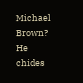Michael Brown? He chides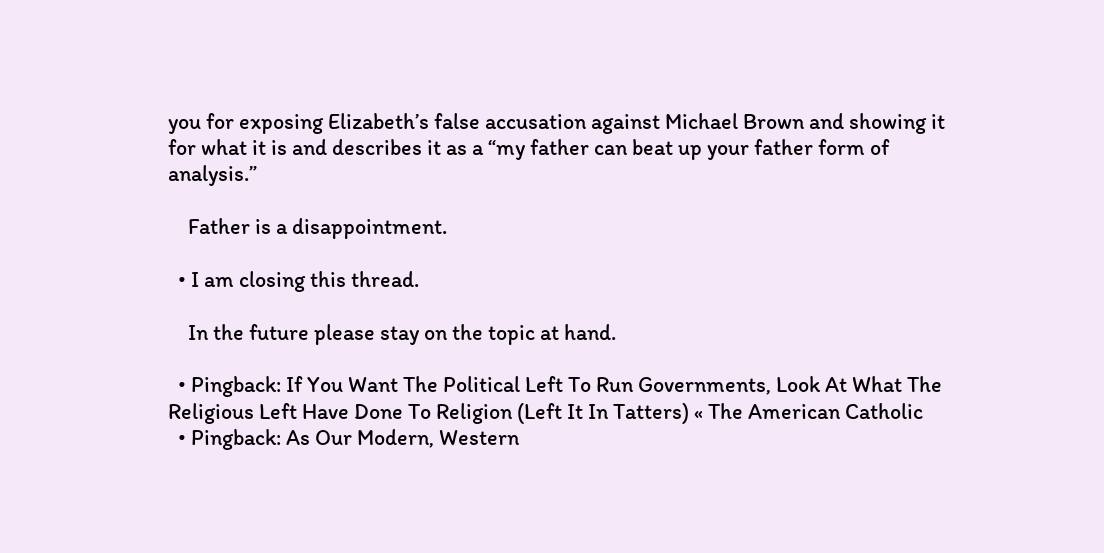you for exposing Elizabeth’s false accusation against Michael Brown and showing it for what it is and describes it as a “my father can beat up your father form of analysis.”

    Father is a disappointment.

  • I am closing this thread.

    In the future please stay on the topic at hand.

  • Pingback: If You Want The Political Left To Run Governments, Look At What The Religious Left Have Done To Religion (Left It In Tatters) « The American Catholic
  • Pingback: As Our Modern, Western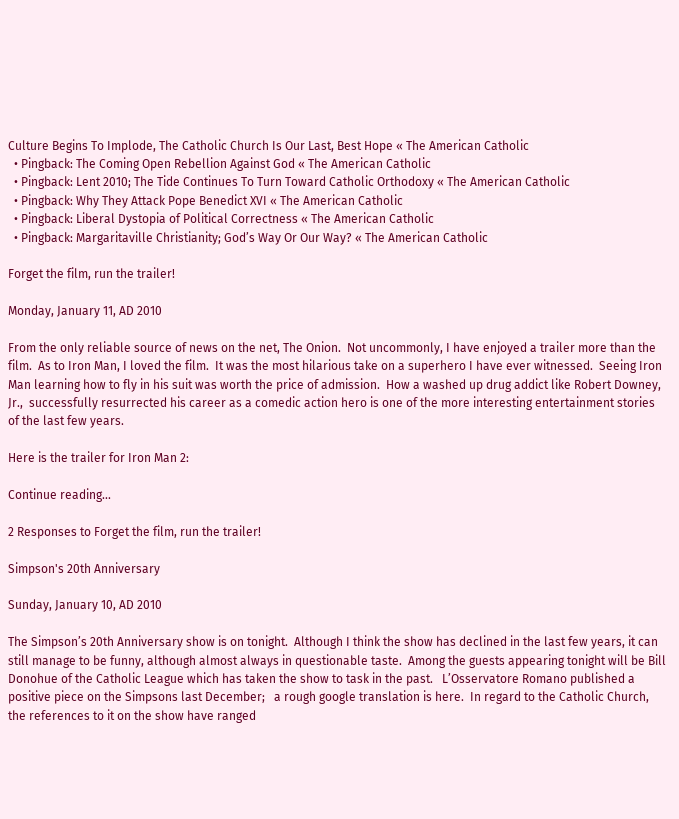Culture Begins To Implode, The Catholic Church Is Our Last, Best Hope « The American Catholic
  • Pingback: The Coming Open Rebellion Against God « The American Catholic
  • Pingback: Lent 2010; The Tide Continues To Turn Toward Catholic Orthodoxy « The American Catholic
  • Pingback: Why They Attack Pope Benedict XVI « The American Catholic
  • Pingback: Liberal Dystopia of Political Correctness « The American Catholic
  • Pingback: Margaritaville Christianity; God’s Way Or Our Way? « The American Catholic

Forget the film, run the trailer!

Monday, January 11, AD 2010

From the only reliable source of news on the net, The Onion.  Not uncommonly, I have enjoyed a trailer more than the film.  As to Iron Man, I loved the film.  It was the most hilarious take on a superhero I have ever witnessed.  Seeing Iron Man learning how to fly in his suit was worth the price of admission.  How a washed up drug addict like Robert Downey, Jr.,  successfully resurrected his career as a comedic action hero is one of the more interesting entertainment stories of the last few years.

Here is the trailer for Iron Man 2:

Continue reading...

2 Responses to Forget the film, run the trailer!

Simpson's 20th Anniversary

Sunday, January 10, AD 2010

The Simpson’s 20th Anniversary show is on tonight.  Although I think the show has declined in the last few years, it can still manage to be funny, although almost always in questionable taste.  Among the guests appearing tonight will be Bill Donohue of the Catholic League which has taken the show to task in the past.   L’Osservatore Romano published a positive piece on the Simpsons last December;   a rough google translation is here.  In regard to the Catholic Church, the references to it on the show have ranged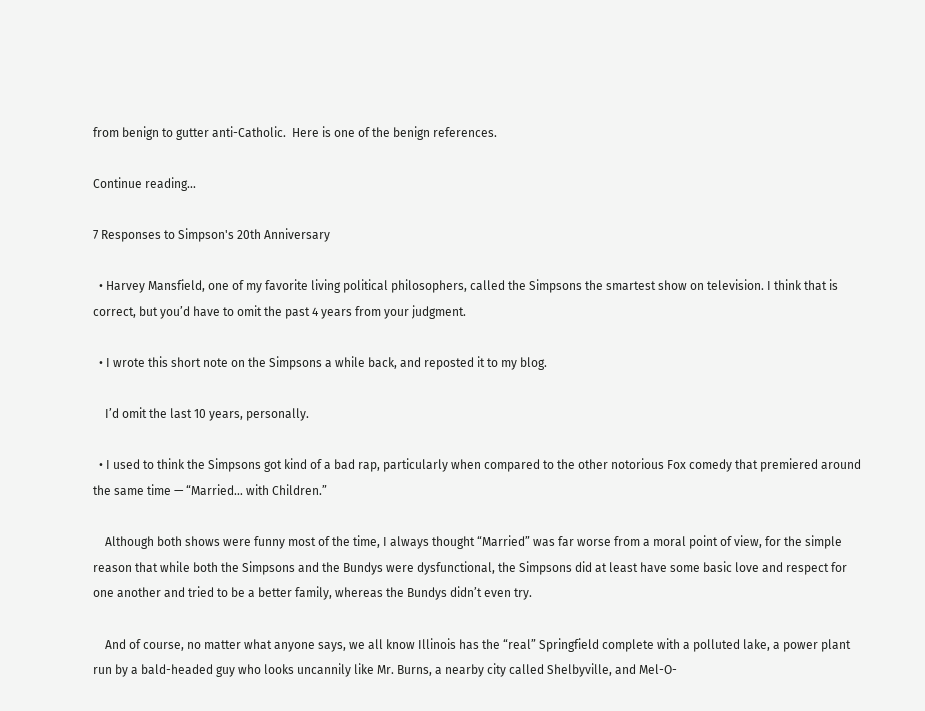from benign to gutter anti-Catholic.  Here is one of the benign references.

Continue reading...

7 Responses to Simpson's 20th Anniversary

  • Harvey Mansfield, one of my favorite living political philosophers, called the Simpsons the smartest show on television. I think that is correct, but you’d have to omit the past 4 years from your judgment.

  • I wrote this short note on the Simpsons a while back, and reposted it to my blog.

    I’d omit the last 10 years, personally.

  • I used to think the Simpsons got kind of a bad rap, particularly when compared to the other notorious Fox comedy that premiered around the same time — “Married… with Children.”

    Although both shows were funny most of the time, I always thought “Married” was far worse from a moral point of view, for the simple reason that while both the Simpsons and the Bundys were dysfunctional, the Simpsons did at least have some basic love and respect for one another and tried to be a better family, whereas the Bundys didn’t even try.

    And of course, no matter what anyone says, we all know Illinois has the “real” Springfield complete with a polluted lake, a power plant run by a bald-headed guy who looks uncannily like Mr. Burns, a nearby city called Shelbyville, and Mel-O-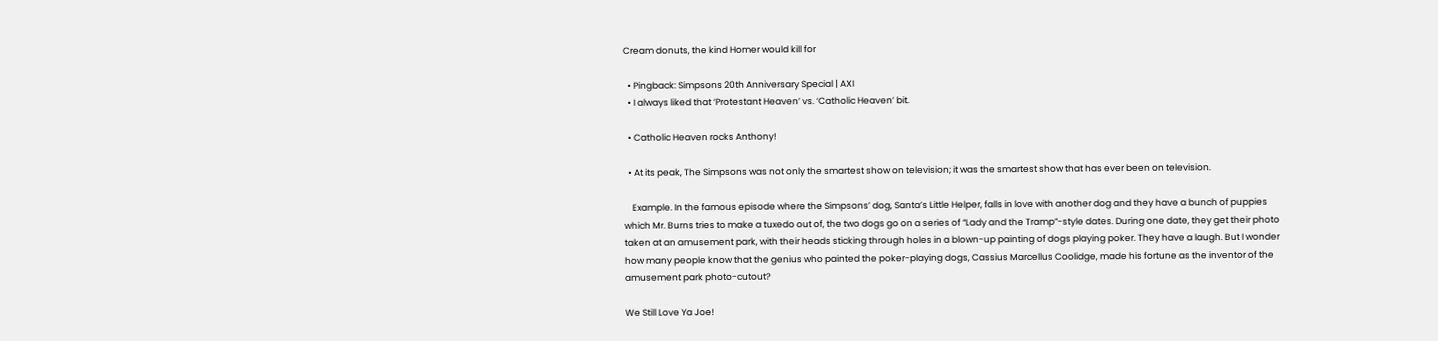Cream donuts, the kind Homer would kill for

  • Pingback: Simpsons 20th Anniversary Special | AXI
  • I always liked that ‘Protestant Heaven’ vs. ‘Catholic Heaven’ bit.

  • Catholic Heaven rocks Anthony!

  • At its peak, The Simpsons was not only the smartest show on television; it was the smartest show that has ever been on television.

    Example. In the famous episode where the Simpsons’ dog, Santa’s Little Helper, falls in love with another dog and they have a bunch of puppies which Mr. Burns tries to make a tuxedo out of, the two dogs go on a series of “Lady and the Tramp”-style dates. During one date, they get their photo taken at an amusement park, with their heads sticking through holes in a blown-up painting of dogs playing poker. They have a laugh. But I wonder how many people know that the genius who painted the poker-playing dogs, Cassius Marcellus Coolidge, made his fortune as the inventor of the amusement park photo-cutout?

We Still Love Ya Joe!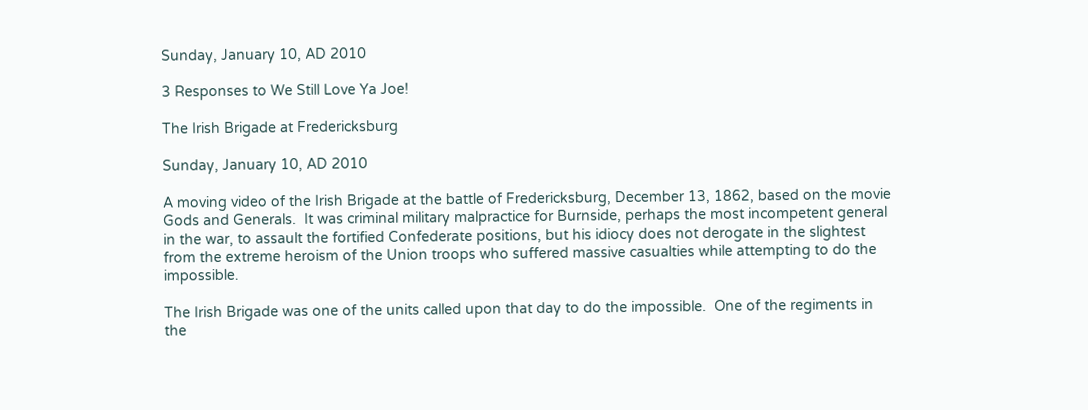Sunday, January 10, AD 2010

3 Responses to We Still Love Ya Joe!

The Irish Brigade at Fredericksburg

Sunday, January 10, AD 2010

A moving video of the Irish Brigade at the battle of Fredericksburg, December 13, 1862, based on the movie Gods and Generals.  It was criminal military malpractice for Burnside, perhaps the most incompetent general in the war, to assault the fortified Confederate positions, but his idiocy does not derogate in the slightest from the extreme heroism of the Union troops who suffered massive casualties while attempting to do the impossible.

The Irish Brigade was one of the units called upon that day to do the impossible.  One of the regiments in the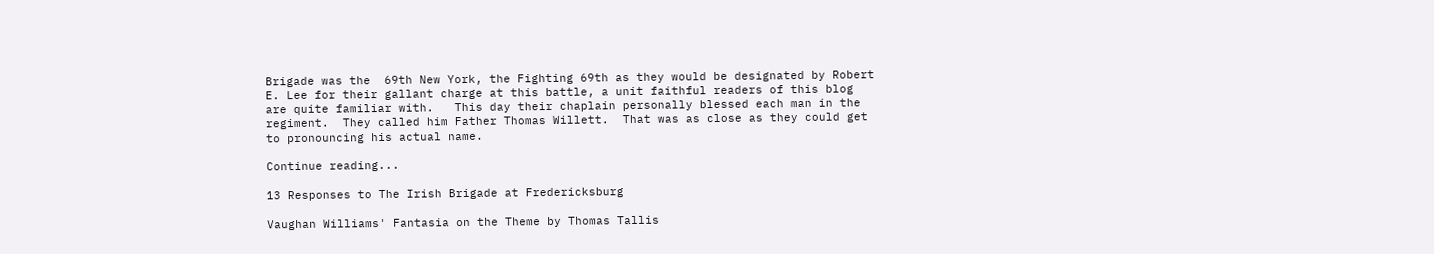Brigade was the  69th New York, the Fighting 69th as they would be designated by Robert E. Lee for their gallant charge at this battle, a unit faithful readers of this blog are quite familiar with.   This day their chaplain personally blessed each man in the regiment.  They called him Father Thomas Willett.  That was as close as they could get to pronouncing his actual name.

Continue reading...

13 Responses to The Irish Brigade at Fredericksburg

Vaughan Williams' Fantasia on the Theme by Thomas Tallis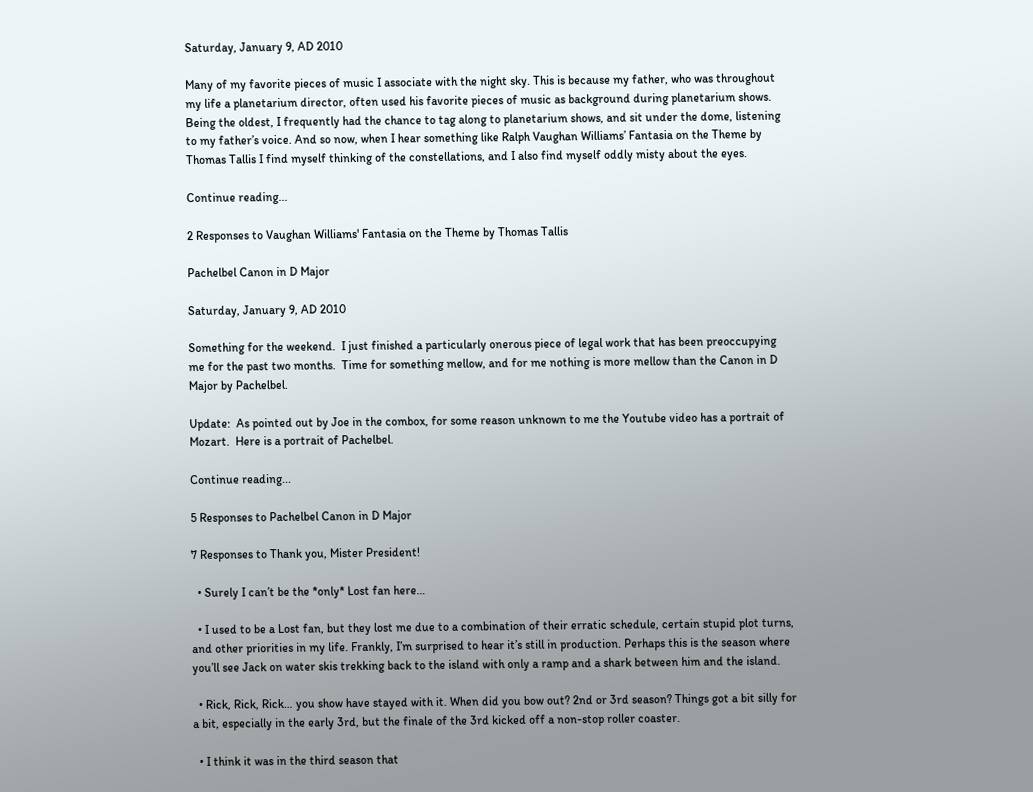Saturday, January 9, AD 2010

Many of my favorite pieces of music I associate with the night sky. This is because my father, who was throughout my life a planetarium director, often used his favorite pieces of music as background during planetarium shows. Being the oldest, I frequently had the chance to tag along to planetarium shows, and sit under the dome, listening to my father’s voice. And so now, when I hear something like Ralph Vaughan Williams’ Fantasia on the Theme by Thomas Tallis I find myself thinking of the constellations, and I also find myself oddly misty about the eyes.

Continue reading...

2 Responses to Vaughan Williams' Fantasia on the Theme by Thomas Tallis

Pachelbel Canon in D Major

Saturday, January 9, AD 2010

Something for the weekend.  I just finished a particularly onerous piece of legal work that has been preoccupying me for the past two months.  Time for something mellow, and for me nothing is more mellow than the Canon in D Major by Pachelbel.

Update:  As pointed out by Joe in the combox, for some reason unknown to me the Youtube video has a portrait of Mozart.  Here is a portrait of Pachelbel.

Continue reading...

5 Responses to Pachelbel Canon in D Major

7 Responses to Thank you, Mister President!

  • Surely I can’t be the *only* Lost fan here…

  • I used to be a Lost fan, but they lost me due to a combination of their erratic schedule, certain stupid plot turns, and other priorities in my life. Frankly, I’m surprised to hear it’s still in production. Perhaps this is the season where you’ll see Jack on water skis trekking back to the island with only a ramp and a shark between him and the island.

  • Rick, Rick, Rick… you show have stayed with it. When did you bow out? 2nd or 3rd season? Things got a bit silly for a bit, especially in the early 3rd, but the finale of the 3rd kicked off a non-stop roller coaster.

  • I think it was in the third season that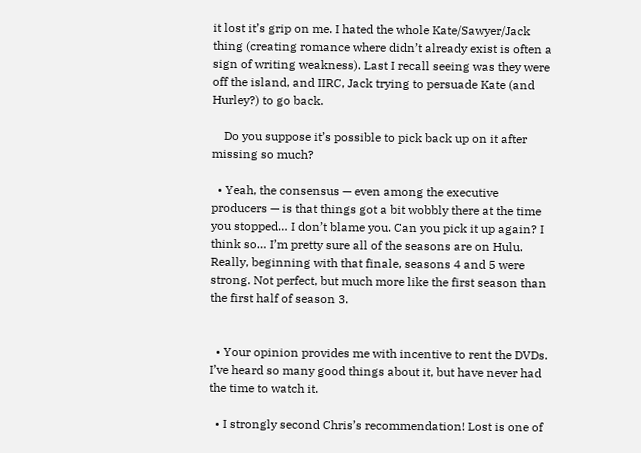it lost it’s grip on me. I hated the whole Kate/Sawyer/Jack thing (creating romance where didn’t already exist is often a sign of writing weakness). Last I recall seeing was they were off the island, and IIRC, Jack trying to persuade Kate (and Hurley?) to go back.

    Do you suppose it’s possible to pick back up on it after missing so much?

  • Yeah, the consensus — even among the executive producers — is that things got a bit wobbly there at the time you stopped… I don’t blame you. Can you pick it up again? I think so… I’m pretty sure all of the seasons are on Hulu. Really, beginning with that finale, seasons 4 and 5 were strong. Not perfect, but much more like the first season than the first half of season 3.


  • Your opinion provides me with incentive to rent the DVDs. I’ve heard so many good things about it, but have never had the time to watch it.

  • I strongly second Chris’s recommendation! Lost is one of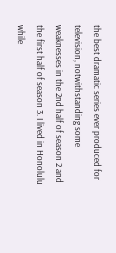the best dramatic series ever produced for television, notwithstanding some weaknesses in the 2nd half of season 2 and the first half of season 3. I lived in Honolulu while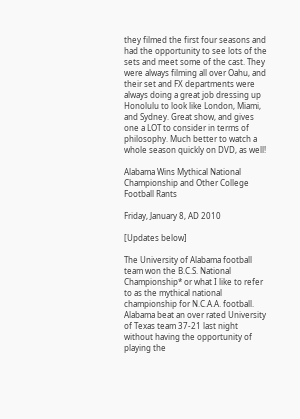they filmed the first four seasons and had the opportunity to see lots of the sets and meet some of the cast. They were always filming all over Oahu, and their set and FX departments were always doing a great job dressing up Honolulu to look like London, Miami, and Sydney. Great show, and gives one a LOT to consider in terms of philosophy. Much better to watch a whole season quickly on DVD, as well!

Alabama Wins Mythical National Championship and Other College Football Rants

Friday, January 8, AD 2010

[Updates below]

The University of Alabama football team won the B.C.S. National Championship* or what I like to refer to as the mythical national championship for N.C.A.A. football.  Alabama beat an over rated University of Texas team 37-21 last night without having the opportunity of playing the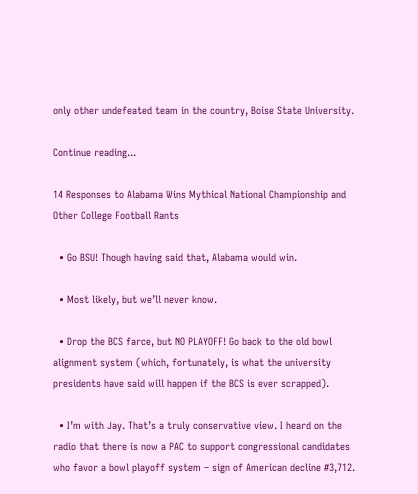only other undefeated team in the country, Boise State University.

Continue reading...

14 Responses to Alabama Wins Mythical National Championship and Other College Football Rants

  • Go BSU! Though having said that, Alabama would win.

  • Most likely, but we’ll never know.

  • Drop the BCS farce, but NO PLAYOFF! Go back to the old bowl alignment system (which, fortunately, is what the university presidents have said will happen if the BCS is ever scrapped).

  • I’m with Jay. That’s a truly conservative view. I heard on the radio that there is now a PAC to support congressional candidates who favor a bowl playoff system – sign of American decline #3,712.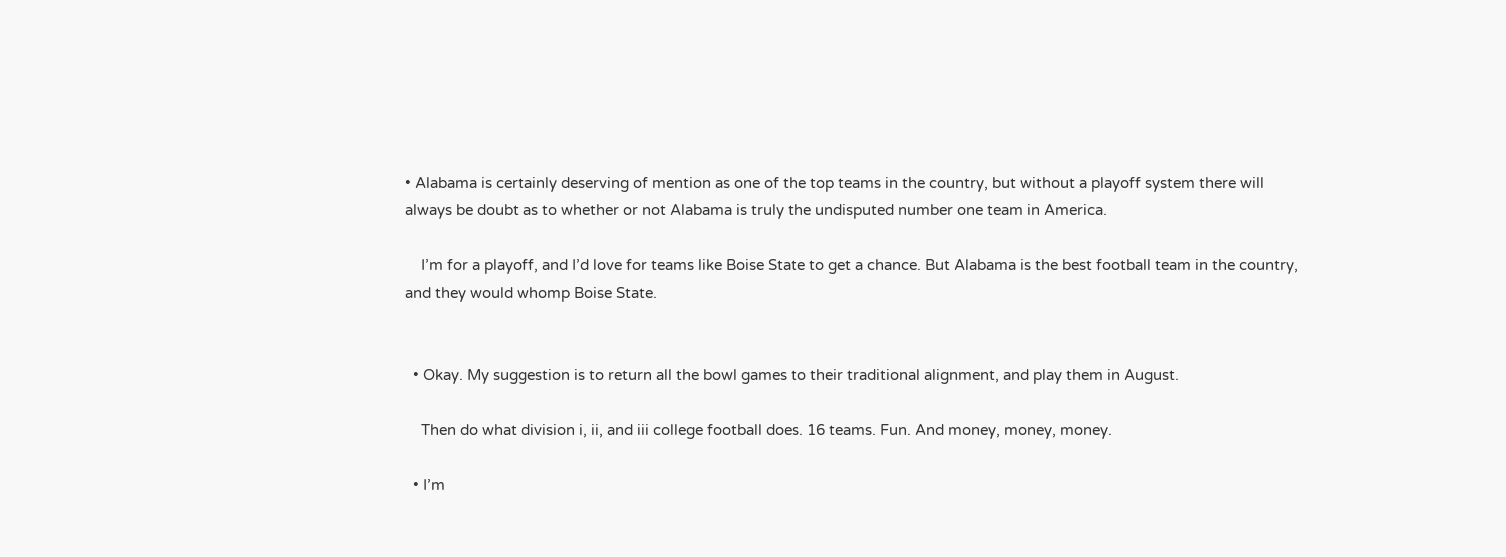• Alabama is certainly deserving of mention as one of the top teams in the country, but without a playoff system there will always be doubt as to whether or not Alabama is truly the undisputed number one team in America.

    I’m for a playoff, and I’d love for teams like Boise State to get a chance. But Alabama is the best football team in the country, and they would whomp Boise State.


  • Okay. My suggestion is to return all the bowl games to their traditional alignment, and play them in August.

    Then do what division i, ii, and iii college football does. 16 teams. Fun. And money, money, money.

  • I’m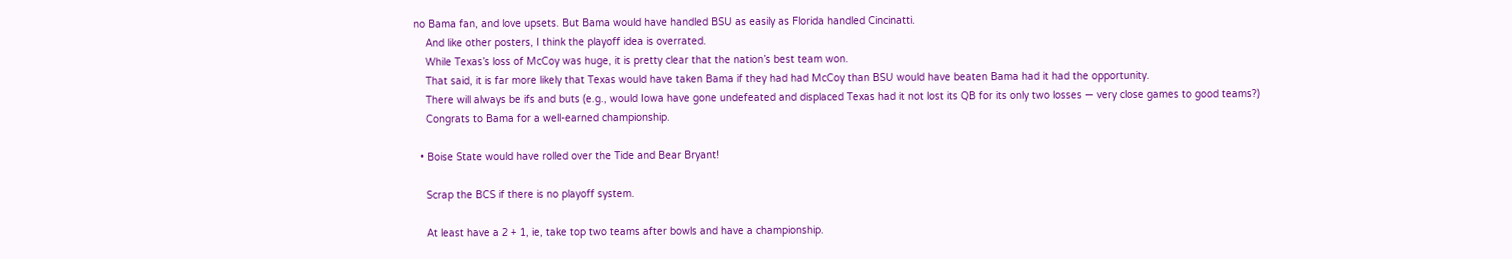no Bama fan, and love upsets. But Bama would have handled BSU as easily as Florida handled Cincinatti.
    And like other posters, I think the playoff idea is overrated.
    While Texas’s loss of McCoy was huge, it is pretty clear that the nation’s best team won.
    That said, it is far more likely that Texas would have taken Bama if they had had McCoy than BSU would have beaten Bama had it had the opportunity.
    There will always be ifs and buts (e.g., would Iowa have gone undefeated and displaced Texas had it not lost its QB for its only two losses — very close games to good teams?)
    Congrats to Bama for a well-earned championship.

  • Boise State would have rolled over the Tide and Bear Bryant!

    Scrap the BCS if there is no playoff system.

    At least have a 2 + 1, ie, take top two teams after bowls and have a championship.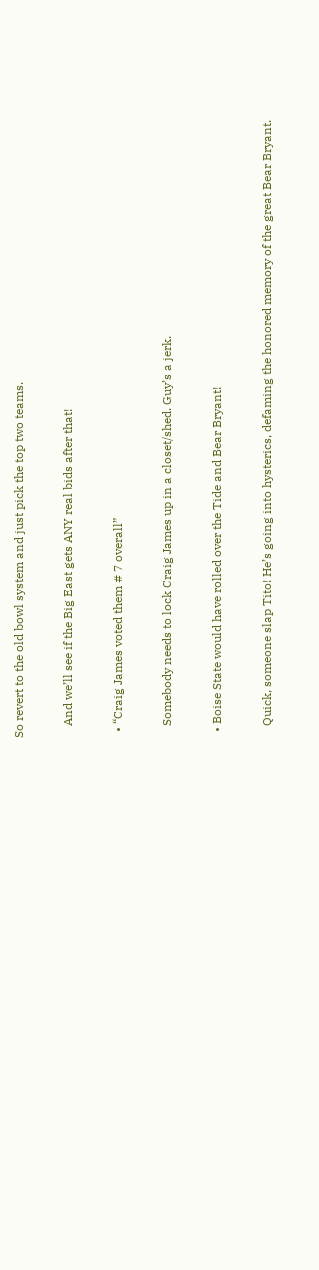So revert to the old bowl system and just pick the top two teams.

    And we’ll see if the Big East gets ANY real bids after that!

  • “Craig James voted them # 7 overall”

    Somebody needs to lock Craig James up in a closet/shed. Guy’s a jerk.

  • Boise State would have rolled over the Tide and Bear Bryant!

    Quick, someone slap Tito! He’s going into hysterics, defaming the honored memory of the great Bear Bryant.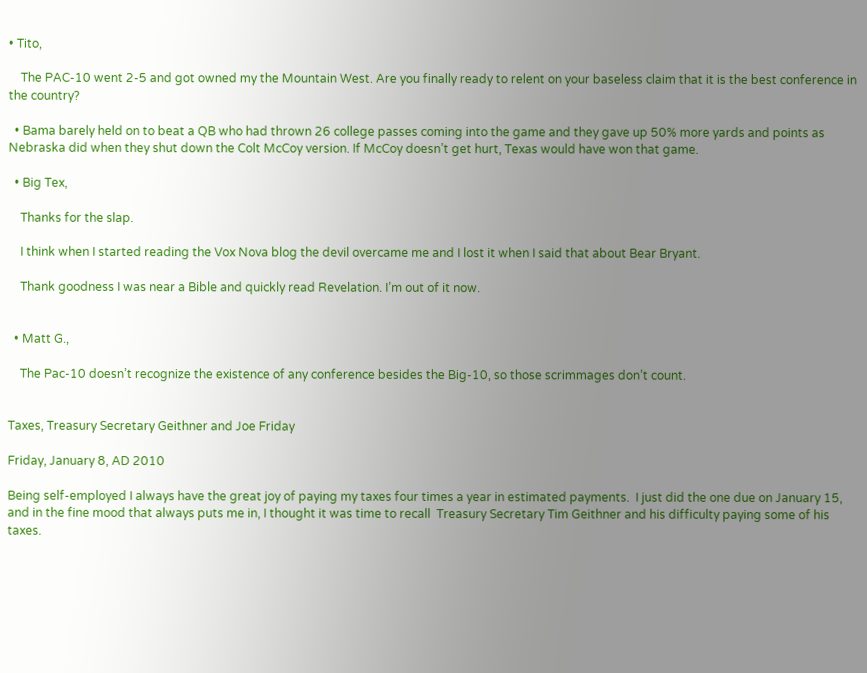• Tito,

    The PAC-10 went 2-5 and got owned my the Mountain West. Are you finally ready to relent on your baseless claim that it is the best conference in the country?

  • Bama barely held on to beat a QB who had thrown 26 college passes coming into the game and they gave up 50% more yards and points as Nebraska did when they shut down the Colt McCoy version. If McCoy doesn’t get hurt, Texas would have won that game.

  • Big Tex,

    Thanks for the slap.

    I think when I started reading the Vox Nova blog the devil overcame me and I lost it when I said that about Bear Bryant.

    Thank goodness I was near a Bible and quickly read Revelation. I’m out of it now.


  • Matt G.,

    The Pac-10 doesn’t recognize the existence of any conference besides the Big-10, so those scrimmages don’t count.


Taxes, Treasury Secretary Geithner and Joe Friday

Friday, January 8, AD 2010

Being self-employed I always have the great joy of paying my taxes four times a year in estimated payments.  I just did the one due on January 15, and in the fine mood that always puts me in, I thought it was time to recall  Treasury Secretary Tim Geithner and his difficulty paying some of his taxes.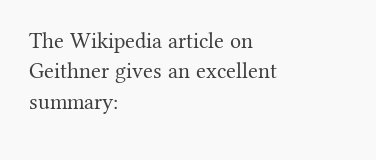The Wikipedia article on Geithner gives an excellent summary: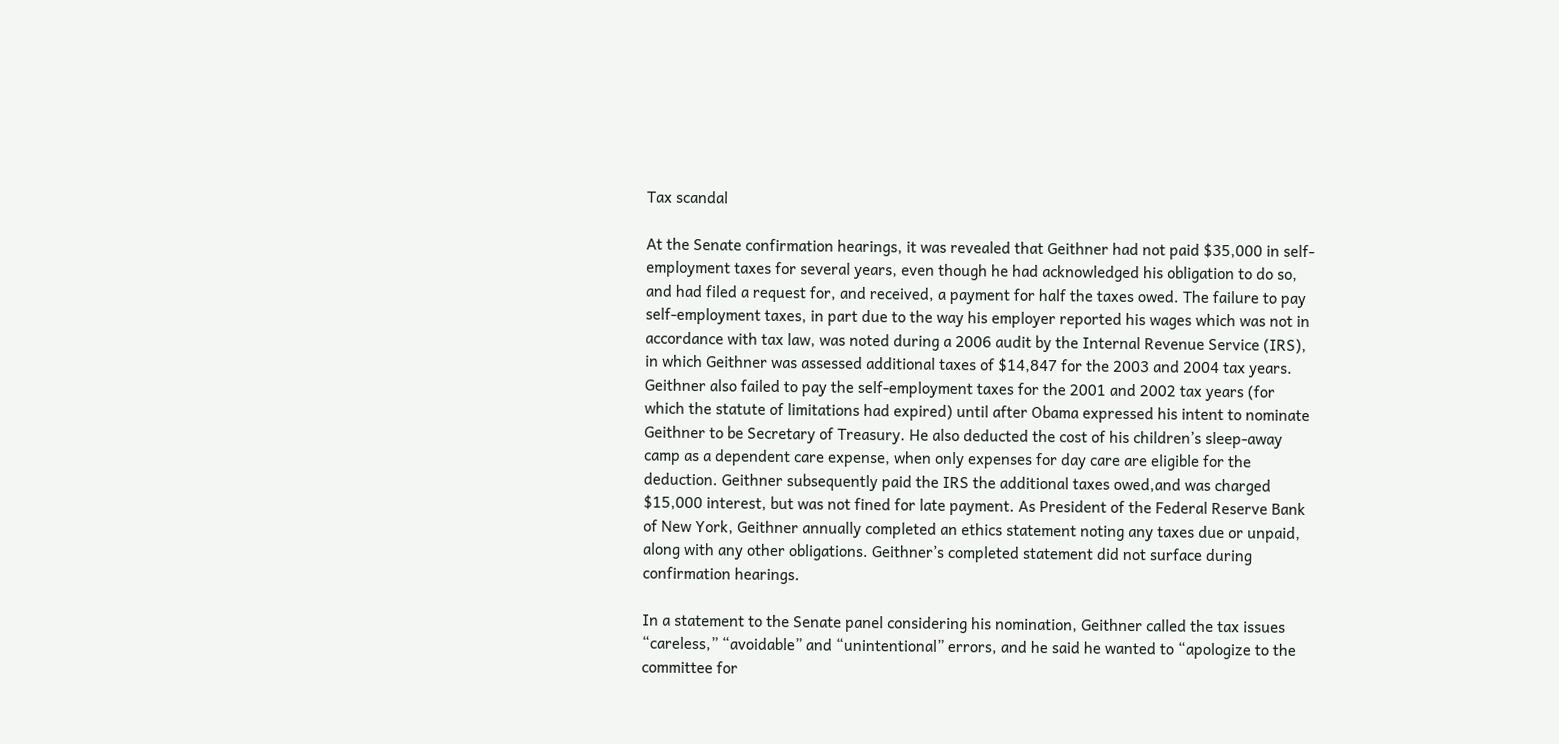Tax scandal

At the Senate confirmation hearings, it was revealed that Geithner had not paid $35,000 in self-employment taxes for several years, even though he had acknowledged his obligation to do so, and had filed a request for, and received, a payment for half the taxes owed. The failure to pay self-employment taxes, in part due to the way his employer reported his wages which was not in accordance with tax law, was noted during a 2006 audit by the Internal Revenue Service (IRS), in which Geithner was assessed additional taxes of $14,847 for the 2003 and 2004 tax years. Geithner also failed to pay the self-employment taxes for the 2001 and 2002 tax years (for which the statute of limitations had expired) until after Obama expressed his intent to nominate Geithner to be Secretary of Treasury. He also deducted the cost of his children’s sleep-away camp as a dependent care expense, when only expenses for day care are eligible for the deduction. Geithner subsequently paid the IRS the additional taxes owed,and was charged $15,000 interest, but was not fined for late payment. As President of the Federal Reserve Bank of New York, Geithner annually completed an ethics statement noting any taxes due or unpaid, along with any other obligations. Geithner’s completed statement did not surface during confirmation hearings.

In a statement to the Senate panel considering his nomination, Geithner called the tax issues “careless,” “avoidable” and “unintentional” errors, and he said he wanted to “apologize to the committee for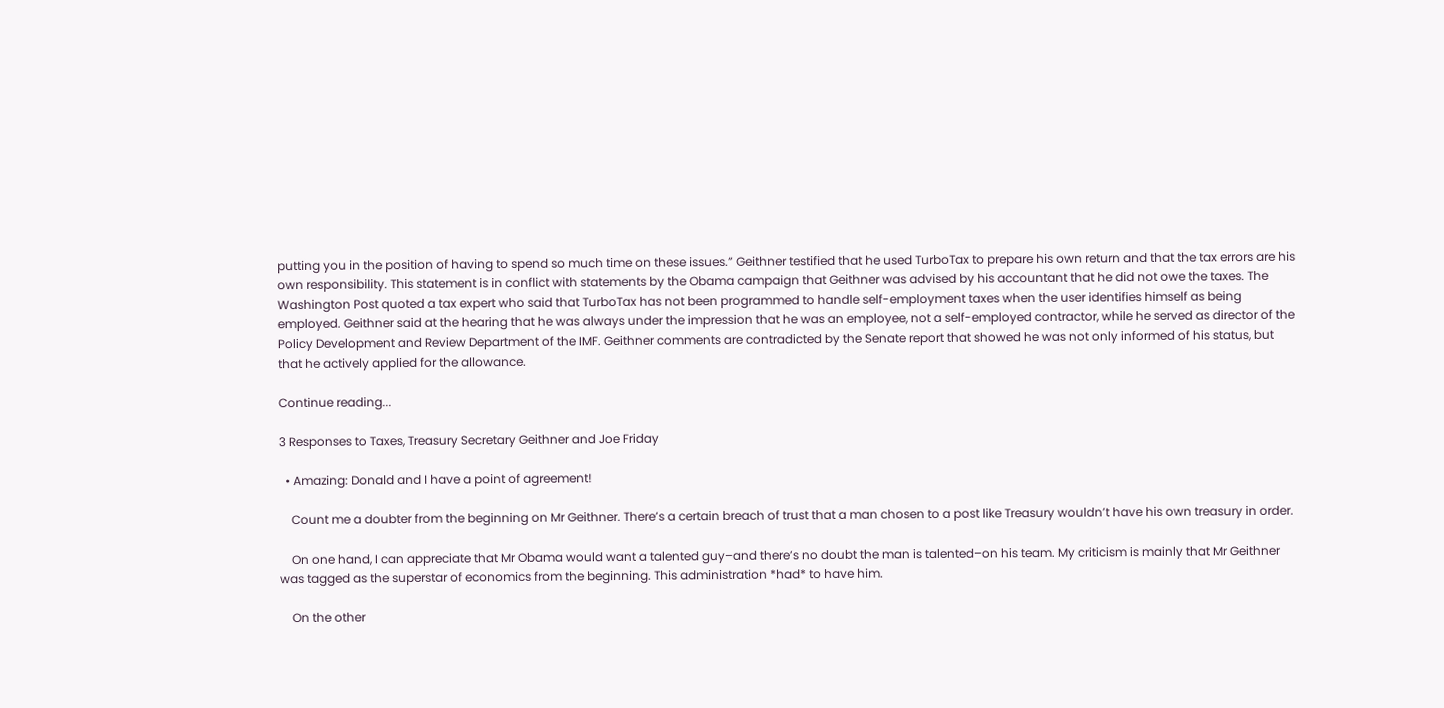putting you in the position of having to spend so much time on these issues.” Geithner testified that he used TurboTax to prepare his own return and that the tax errors are his own responsibility. This statement is in conflict with statements by the Obama campaign that Geithner was advised by his accountant that he did not owe the taxes. The Washington Post quoted a tax expert who said that TurboTax has not been programmed to handle self-employment taxes when the user identifies himself as being employed. Geithner said at the hearing that he was always under the impression that he was an employee, not a self-employed contractor, while he served as director of the Policy Development and Review Department of the IMF. Geithner comments are contradicted by the Senate report that showed he was not only informed of his status, but that he actively applied for the allowance.

Continue reading...

3 Responses to Taxes, Treasury Secretary Geithner and Joe Friday

  • Amazing: Donald and I have a point of agreement!

    Count me a doubter from the beginning on Mr Geithner. There’s a certain breach of trust that a man chosen to a post like Treasury wouldn’t have his own treasury in order.

    On one hand, I can appreciate that Mr Obama would want a talented guy–and there’s no doubt the man is talented–on his team. My criticism is mainly that Mr Geithner was tagged as the superstar of economics from the beginning. This administration *had* to have him.

    On the other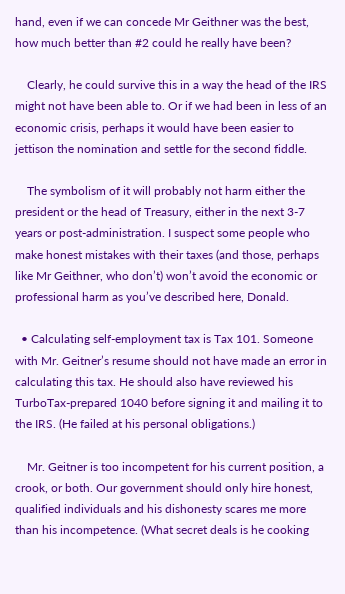hand, even if we can concede Mr Geithner was the best, how much better than #2 could he really have been?

    Clearly, he could survive this in a way the head of the IRS might not have been able to. Or if we had been in less of an economic crisis, perhaps it would have been easier to jettison the nomination and settle for the second fiddle.

    The symbolism of it will probably not harm either the president or the head of Treasury, either in the next 3-7 years or post-administration. I suspect some people who make honest mistakes with their taxes (and those, perhaps like Mr Geithner, who don’t) won’t avoid the economic or professional harm as you’ve described here, Donald.

  • Calculating self-employment tax is Tax 101. Someone with Mr. Geitner’s resume should not have made an error in calculating this tax. He should also have reviewed his TurboTax-prepared 1040 before signing it and mailing it to the IRS. (He failed at his personal obligations.)

    Mr. Geitner is too incompetent for his current position, a crook, or both. Our government should only hire honest, qualified individuals and his dishonesty scares me more than his incompetence. (What secret deals is he cooking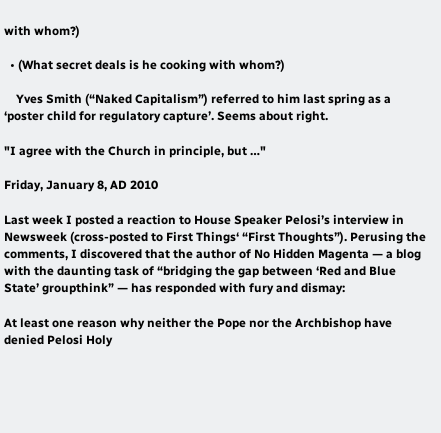with whom?)

  • (What secret deals is he cooking with whom?)

    Yves Smith (“Naked Capitalism”) referred to him last spring as a ‘poster child for regulatory capture’. Seems about right.

"I agree with the Church in principle, but …"

Friday, January 8, AD 2010

Last week I posted a reaction to House Speaker Pelosi’s interview in Newsweek (cross-posted to First Things‘ “First Thoughts”). Perusing the comments, I discovered that the author of No Hidden Magenta — a blog with the daunting task of “bridging the gap between ‘Red and Blue State’ groupthink” — has responded with fury and dismay:

At least one reason why neither the Pope nor the Archbishop have denied Pelosi Holy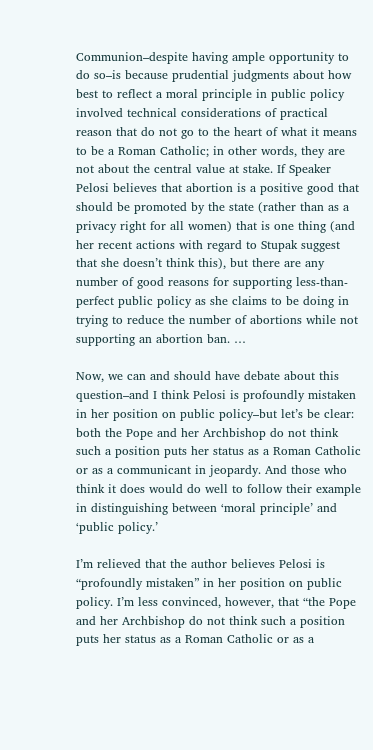Communion–despite having ample opportunity to do so–is because prudential judgments about how best to reflect a moral principle in public policy involved technical considerations of practical reason that do not go to the heart of what it means to be a Roman Catholic; in other words, they are not about the central value at stake. If Speaker Pelosi believes that abortion is a positive good that should be promoted by the state (rather than as a privacy right for all women) that is one thing (and her recent actions with regard to Stupak suggest that she doesn’t think this), but there are any number of good reasons for supporting less-than-perfect public policy as she claims to be doing in trying to reduce the number of abortions while not supporting an abortion ban. …

Now, we can and should have debate about this question–and I think Pelosi is profoundly mistaken in her position on public policy–but let’s be clear: both the Pope and her Archbishop do not think such a position puts her status as a Roman Catholic or as a communicant in jeopardy. And those who think it does would do well to follow their example in distinguishing between ‘moral principle’ and ‘public policy.’

I’m relieved that the author believes Pelosi is “profoundly mistaken” in her position on public policy. I’m less convinced, however, that “the Pope and her Archbishop do not think such a position puts her status as a Roman Catholic or as a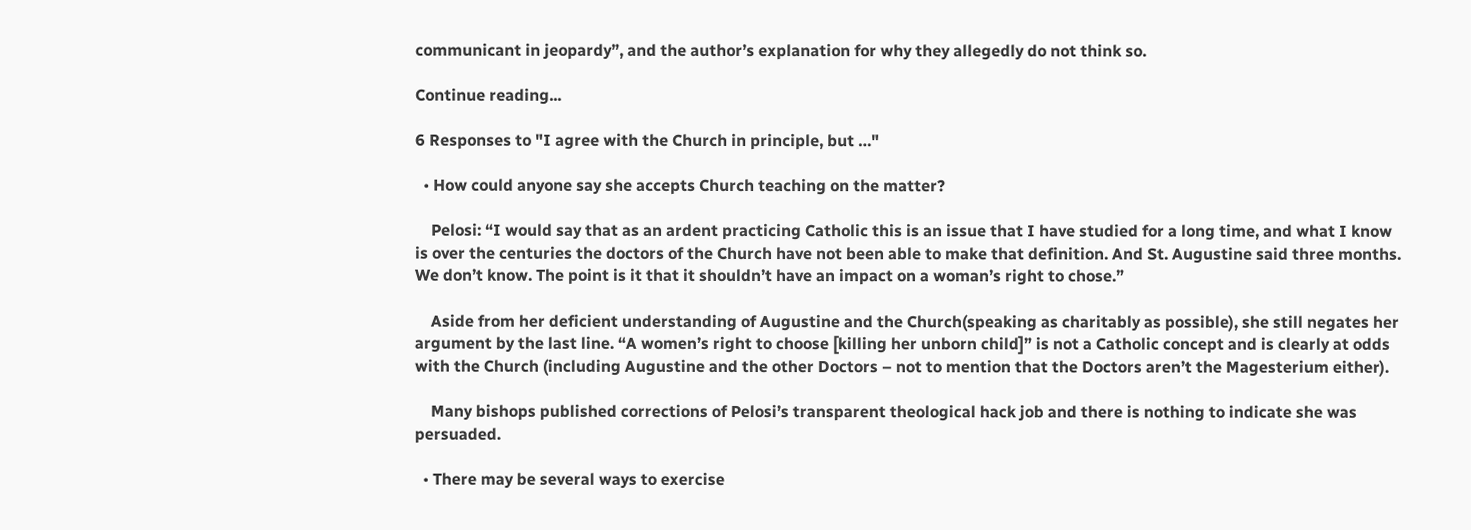communicant in jeopardy”, and the author’s explanation for why they allegedly do not think so.

Continue reading...

6 Responses to "I agree with the Church in principle, but …"

  • How could anyone say she accepts Church teaching on the matter?

    Pelosi: “I would say that as an ardent practicing Catholic this is an issue that I have studied for a long time, and what I know is over the centuries the doctors of the Church have not been able to make that definition. And St. Augustine said three months. We don’t know. The point is it that it shouldn’t have an impact on a woman’s right to chose.”

    Aside from her deficient understanding of Augustine and the Church(speaking as charitably as possible), she still negates her argument by the last line. “A women’s right to choose [killing her unborn child]” is not a Catholic concept and is clearly at odds with the Church (including Augustine and the other Doctors – not to mention that the Doctors aren’t the Magesterium either).

    Many bishops published corrections of Pelosi’s transparent theological hack job and there is nothing to indicate she was persuaded.

  • There may be several ways to exercise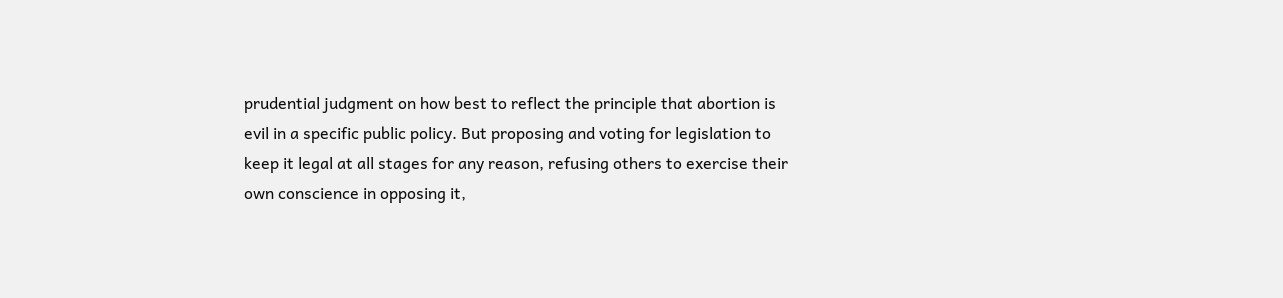prudential judgment on how best to reflect the principle that abortion is evil in a specific public policy. But proposing and voting for legislation to keep it legal at all stages for any reason, refusing others to exercise their own conscience in opposing it,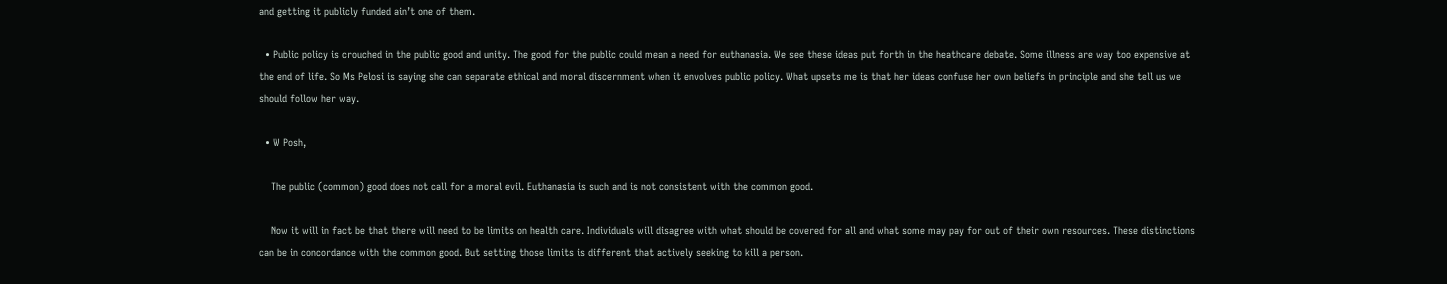and getting it publicly funded ain’t one of them.

  • Public policy is crouched in the public good and unity. The good for the public could mean a need for euthanasia. We see these ideas put forth in the heathcare debate. Some illness are way too expensive at the end of life. So Ms Pelosi is saying she can separate ethical and moral discernment when it envolves public policy. What upsets me is that her ideas confuse her own beliefs in principle and she tell us we should follow her way.

  • W Posh,

    The public (common) good does not call for a moral evil. Euthanasia is such and is not consistent with the common good.

    Now it will in fact be that there will need to be limits on health care. Individuals will disagree with what should be covered for all and what some may pay for out of their own resources. These distinctions can be in concordance with the common good. But setting those limits is different that actively seeking to kill a person.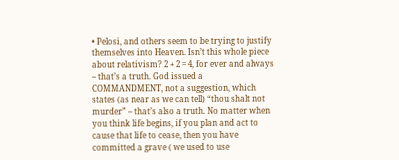• Pelosi, and others seem to be trying to justify themselves into Heaven. Isn’t this whole piece about relativism? 2 + 2 = 4, for ever and always – that’s a truth. God issued a COMMANDMENT, not a suggestion, which states (as near as we can tell) “thou shalt not murder” – that’s also a truth. No matter when you think life begins, if you plan and act to cause that life to cease, then you have committed a grave ( we used to use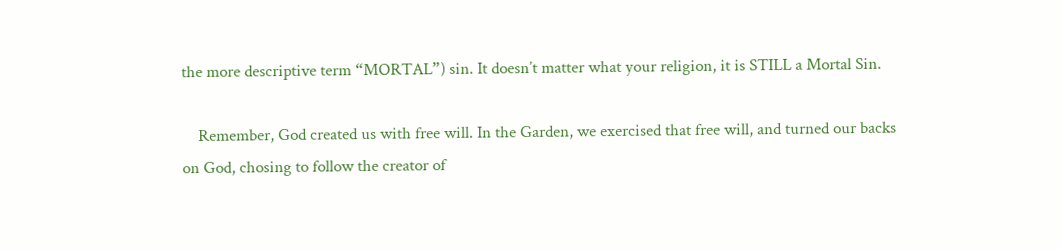the more descriptive term “MORTAL”) sin. It doesn’t matter what your religion, it is STILL a Mortal Sin.

    Remember, God created us with free will. In the Garden, we exercised that free will, and turned our backs on God, chosing to follow the creator of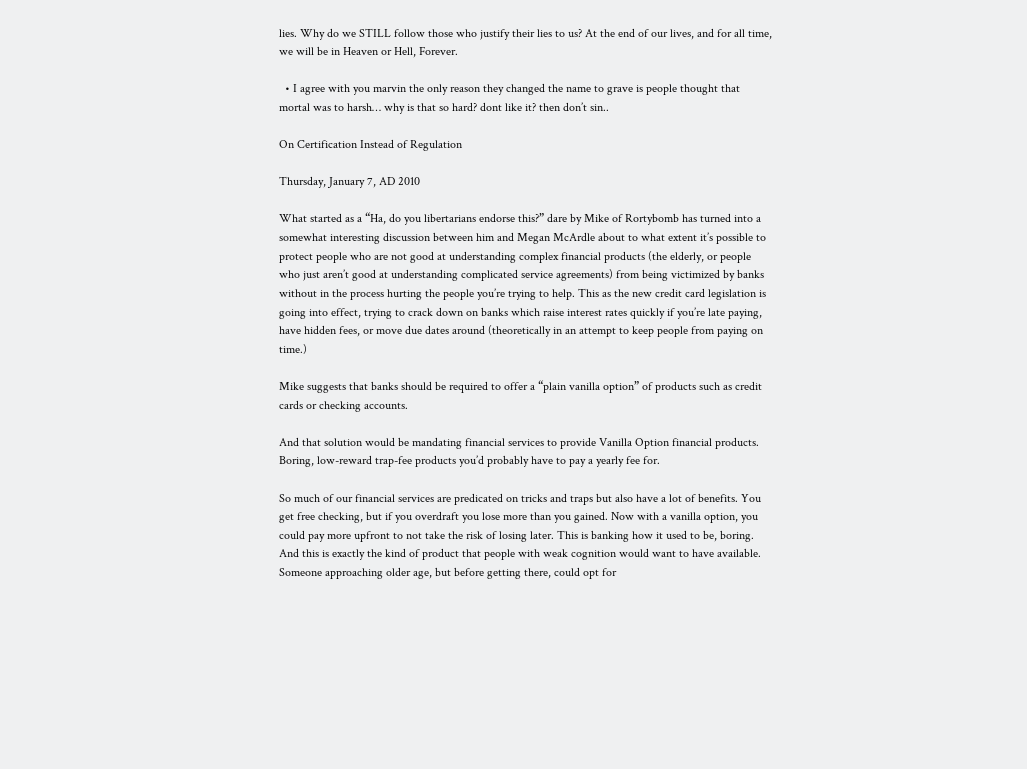lies. Why do we STILL follow those who justify their lies to us? At the end of our lives, and for all time, we will be in Heaven or Hell, Forever.

  • I agree with you marvin the only reason they changed the name to grave is people thought that mortal was to harsh… why is that so hard? dont like it? then don’t sin..

On Certification Instead of Regulation

Thursday, January 7, AD 2010

What started as a “Ha, do you libertarians endorse this?” dare by Mike of Rortybomb has turned into a somewhat interesting discussion between him and Megan McArdle about to what extent it’s possible to protect people who are not good at understanding complex financial products (the elderly, or people who just aren’t good at understanding complicated service agreements) from being victimized by banks without in the process hurting the people you’re trying to help. This as the new credit card legislation is going into effect, trying to crack down on banks which raise interest rates quickly if you’re late paying, have hidden fees, or move due dates around (theoretically in an attempt to keep people from paying on time.)

Mike suggests that banks should be required to offer a “plain vanilla option” of products such as credit cards or checking accounts.

And that solution would be mandating financial services to provide Vanilla Option financial products. Boring, low-reward trap-fee products you’d probably have to pay a yearly fee for.

So much of our financial services are predicated on tricks and traps but also have a lot of benefits. You get free checking, but if you overdraft you lose more than you gained. Now with a vanilla option, you could pay more upfront to not take the risk of losing later. This is banking how it used to be, boring. And this is exactly the kind of product that people with weak cognition would want to have available. Someone approaching older age, but before getting there, could opt for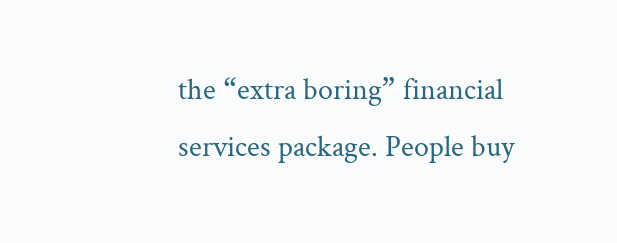the “extra boring” financial services package. People buy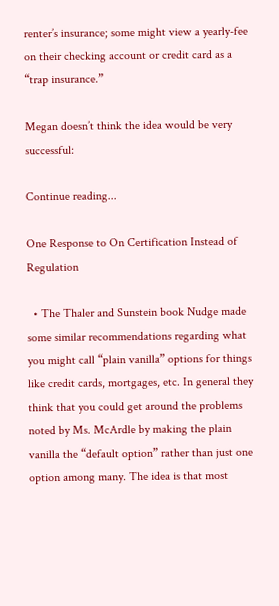renter’s insurance; some might view a yearly-fee on their checking account or credit card as a “trap insurance.”

Megan doesn’t think the idea would be very successful:

Continue reading...

One Response to On Certification Instead of Regulation

  • The Thaler and Sunstein book Nudge made some similar recommendations regarding what you might call “plain vanilla” options for things like credit cards, mortgages, etc. In general they think that you could get around the problems noted by Ms. McArdle by making the plain vanilla the “default option” rather than just one option among many. The idea is that most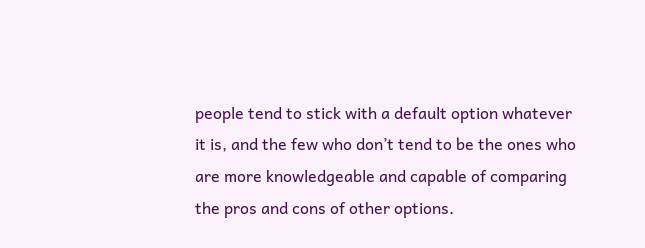people tend to stick with a default option whatever it is, and the few who don’t tend to be the ones who are more knowledgeable and capable of comparing the pros and cons of other options.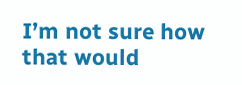I’m not sure how that would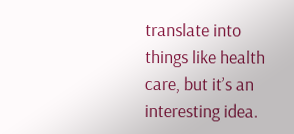translate into things like health care, but it’s an interesting idea.